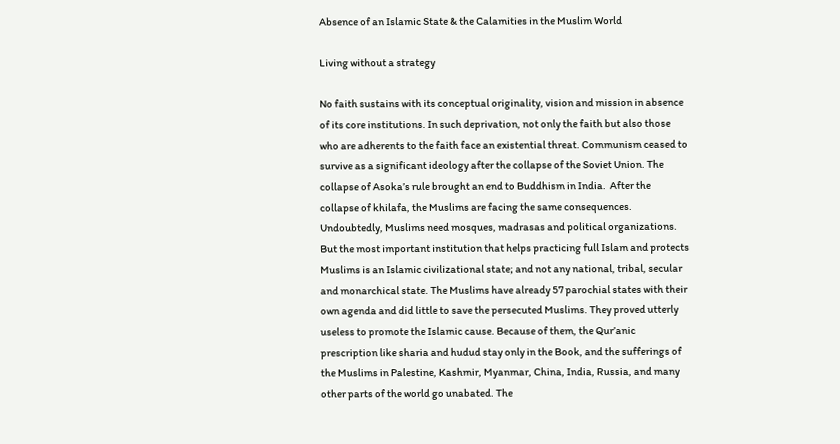Absence of an Islamic State & the Calamities in the Muslim World

Living without a strategy

No faith sustains with its conceptual originality, vision and mission in absence of its core institutions. In such deprivation, not only the faith but also those who are adherents to the faith face an existential threat. Communism ceased to survive as a significant ideology after the collapse of the Soviet Union. The collapse of Asoka’s rule brought an end to Buddhism in India.  After the collapse of khilafa, the Muslims are facing the same consequences. Undoubtedly, Muslims need mosques, madrasas and political organizations. But the most important institution that helps practicing full Islam and protects Muslims is an Islamic civilizational state; and not any national, tribal, secular and monarchical state. The Muslims have already 57 parochial states with their own agenda and did little to save the persecuted Muslims. They proved utterly useless to promote the Islamic cause. Because of them, the Qur’anic prescription like sharia and hudud stay only in the Book, and the sufferings of the Muslims in Palestine, Kashmir, Myanmar, China, India, Russia, and many other parts of the world go unabated. The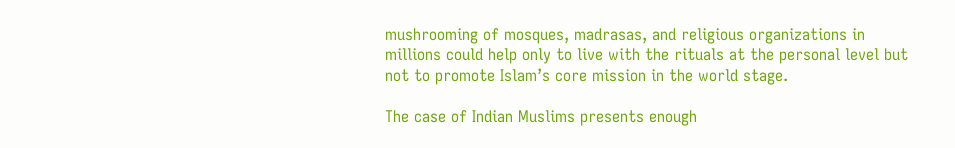mushrooming of mosques, madrasas, and religious organizations in millions could help only to live with the rituals at the personal level but not to promote Islam’s core mission in the world stage.

The case of Indian Muslims presents enough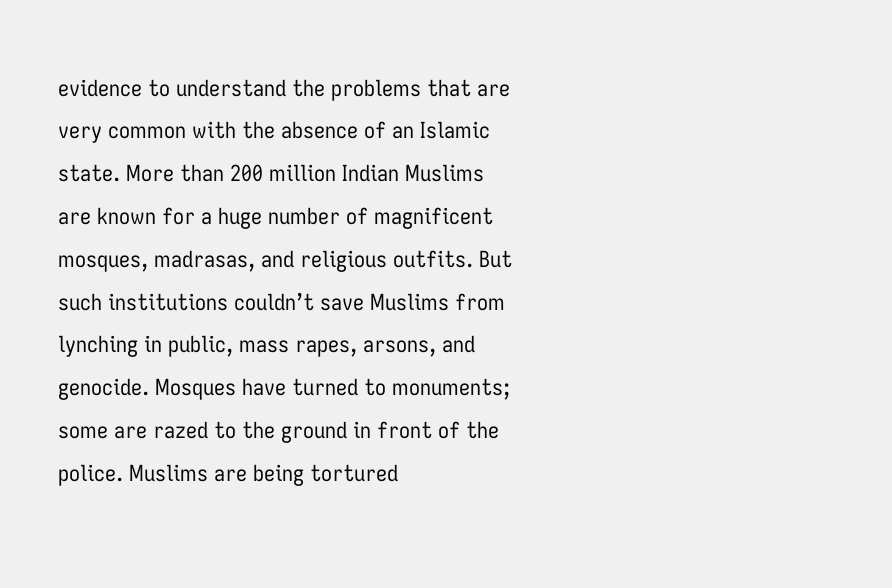evidence to understand the problems that are very common with the absence of an Islamic state. More than 200 million Indian Muslims are known for a huge number of magnificent mosques, madrasas, and religious outfits. But such institutions couldn’t save Muslims from lynching in public, mass rapes, arsons, and genocide. Mosques have turned to monuments; some are razed to the ground in front of the police. Muslims are being tortured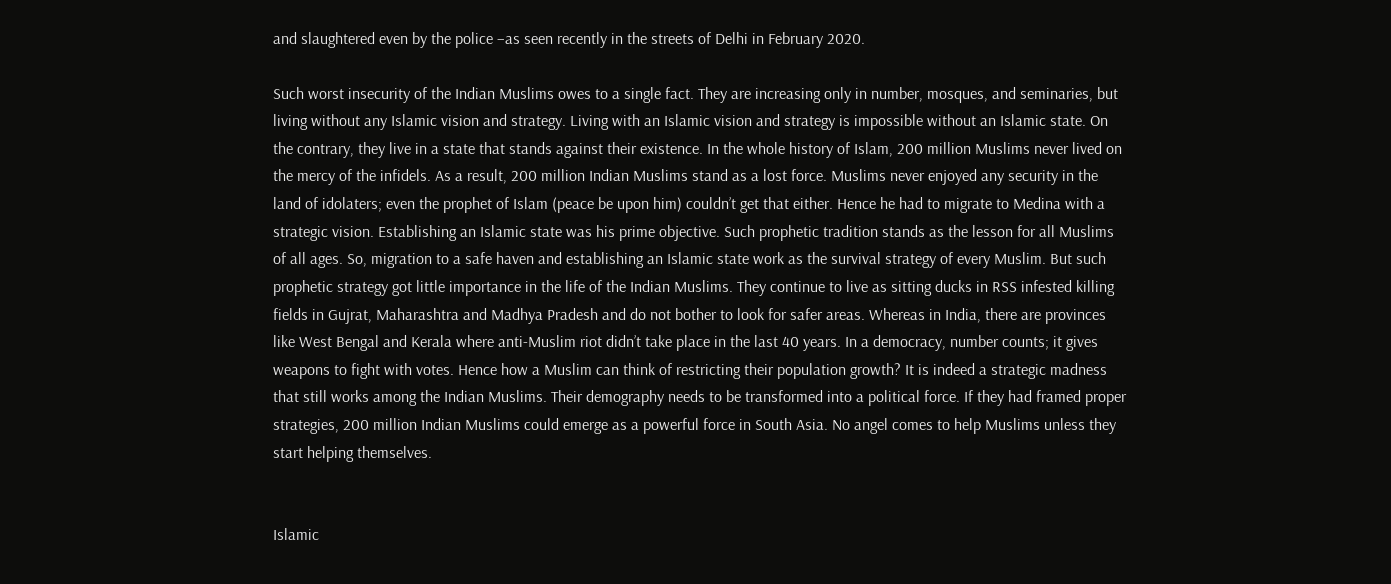and slaughtered even by the police –as seen recently in the streets of Delhi in February 2020.

Such worst insecurity of the Indian Muslims owes to a single fact. They are increasing only in number, mosques, and seminaries, but living without any Islamic vision and strategy. Living with an Islamic vision and strategy is impossible without an Islamic state. On the contrary, they live in a state that stands against their existence. In the whole history of Islam, 200 million Muslims never lived on the mercy of the infidels. As a result, 200 million Indian Muslims stand as a lost force. Muslims never enjoyed any security in the land of idolaters; even the prophet of Islam (peace be upon him) couldn’t get that either. Hence he had to migrate to Medina with a strategic vision. Establishing an Islamic state was his prime objective. Such prophetic tradition stands as the lesson for all Muslims of all ages. So, migration to a safe haven and establishing an Islamic state work as the survival strategy of every Muslim. But such prophetic strategy got little importance in the life of the Indian Muslims. They continue to live as sitting ducks in RSS infested killing fields in Gujrat, Maharashtra and Madhya Pradesh and do not bother to look for safer areas. Whereas in India, there are provinces like West Bengal and Kerala where anti-Muslim riot didn’t take place in the last 40 years. In a democracy, number counts; it gives weapons to fight with votes. Hence how a Muslim can think of restricting their population growth? It is indeed a strategic madness that still works among the Indian Muslims. Their demography needs to be transformed into a political force. If they had framed proper strategies, 200 million Indian Muslims could emerge as a powerful force in South Asia. No angel comes to help Muslims unless they start helping themselves.


Islamic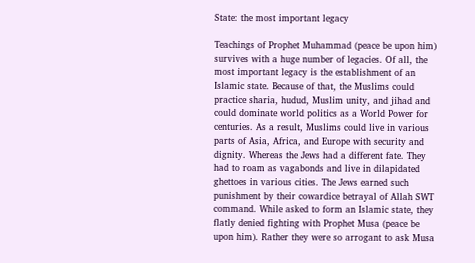State: the most important legacy

Teachings of Prophet Muhammad (peace be upon him) survives with a huge number of legacies. Of all, the most important legacy is the establishment of an Islamic state. Because of that, the Muslims could practice sharia, hudud, Muslim unity, and jihad and could dominate world politics as a World Power for centuries. As a result, Muslims could live in various parts of Asia, Africa, and Europe with security and dignity. Whereas the Jews had a different fate. They had to roam as vagabonds and live in dilapidated ghettoes in various cities. The Jews earned such punishment by their cowardice betrayal of Allah SWT command. While asked to form an Islamic state, they flatly denied fighting with Prophet Musa (peace be upon him). Rather they were so arrogant to ask Musa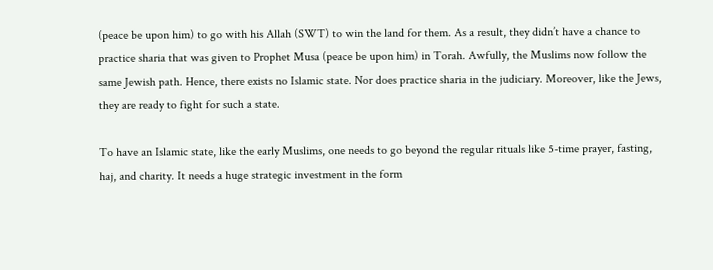(peace be upon him) to go with his Allah (SWT) to win the land for them. As a result, they didn’t have a chance to practice sharia that was given to Prophet Musa (peace be upon him) in Torah. Awfully, the Muslims now follow the same Jewish path. Hence, there exists no Islamic state. Nor does practice sharia in the judiciary. Moreover, like the Jews, they are ready to fight for such a state.

To have an Islamic state, like the early Muslims, one needs to go beyond the regular rituals like 5-time prayer, fasting, haj, and charity. It needs a huge strategic investment in the form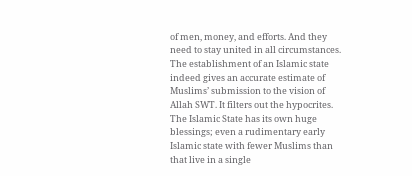of men, money, and efforts. And they need to stay united in all circumstances. The establishment of an Islamic state indeed gives an accurate estimate of Muslims’ submission to the vision of Allah SWT. It filters out the hypocrites. The Islamic State has its own huge blessings; even a rudimentary early Islamic state with fewer Muslims than that live in a single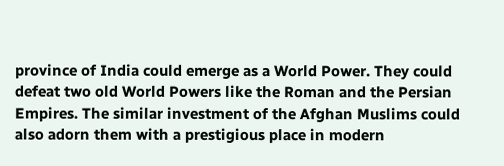province of India could emerge as a World Power. They could defeat two old World Powers like the Roman and the Persian Empires. The similar investment of the Afghan Muslims could also adorn them with a prestigious place in modern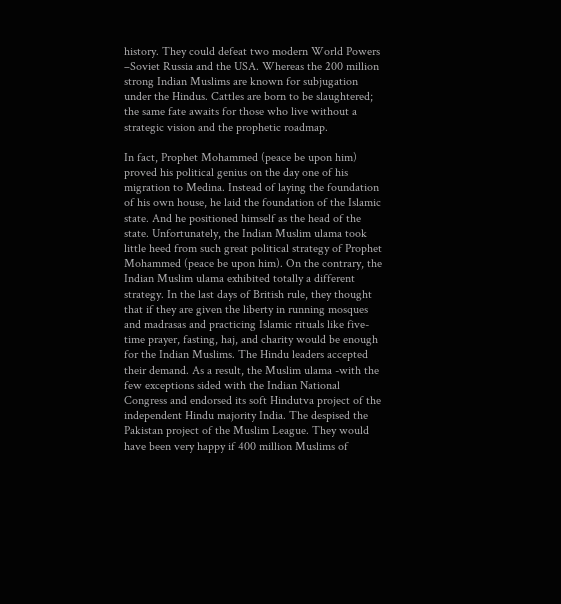history. They could defeat two modern World Powers –Soviet Russia and the USA. Whereas the 200 million strong Indian Muslims are known for subjugation under the Hindus. Cattles are born to be slaughtered; the same fate awaits for those who live without a strategic vision and the prophetic roadmap.

In fact, Prophet Mohammed (peace be upon him) proved his political genius on the day one of his migration to Medina. Instead of laying the foundation of his own house, he laid the foundation of the Islamic state. And he positioned himself as the head of the state. Unfortunately, the Indian Muslim ulama took little heed from such great political strategy of Prophet Mohammed (peace be upon him). On the contrary, the Indian Muslim ulama exhibited totally a different strategy. In the last days of British rule, they thought that if they are given the liberty in running mosques and madrasas and practicing Islamic rituals like five-time prayer, fasting, haj, and charity would be enough for the Indian Muslims. The Hindu leaders accepted their demand. As a result, the Muslim ulama -with the few exceptions sided with the Indian National Congress and endorsed its soft Hindutva project of the independent Hindu majority India. The despised the Pakistan project of the Muslim League. They would have been very happy if 400 million Muslims of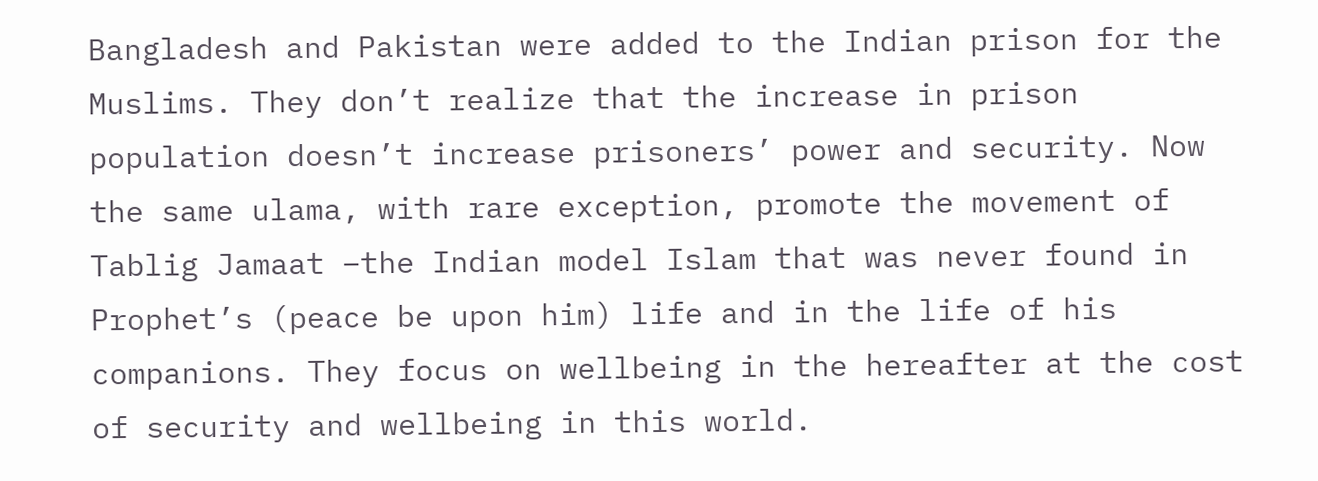Bangladesh and Pakistan were added to the Indian prison for the Muslims. They don’t realize that the increase in prison population doesn’t increase prisoners’ power and security. Now the same ulama, with rare exception, promote the movement of Tablig Jamaat –the Indian model Islam that was never found in Prophet’s (peace be upon him) life and in the life of his companions. They focus on wellbeing in the hereafter at the cost of security and wellbeing in this world.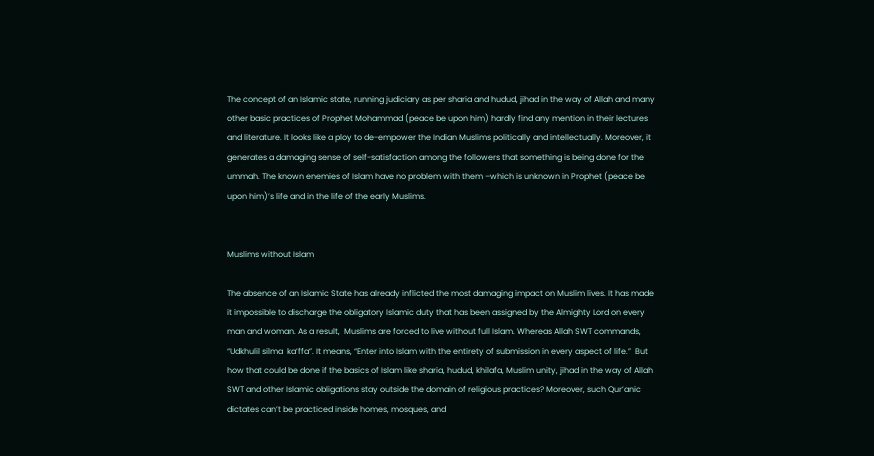The concept of an Islamic state, running judiciary as per sharia and hudud, jihad in the way of Allah and many other basic practices of Prophet Mohammad (peace be upon him) hardly find any mention in their lectures and literature. It looks like a ploy to de-empower the Indian Muslims politically and intellectually. Moreover, it generates a damaging sense of self-satisfaction among the followers that something is being done for the ummah. The known enemies of Islam have no problem with them –which is unknown in Prophet (peace be upon him)’s life and in the life of the early Muslims.


Muslims without Islam

The absence of an Islamic State has already inflicted the most damaging impact on Muslim lives. It has made it impossible to discharge the obligatory Islamic duty that has been assigned by the Almighty Lord on every man and woman. As a result,  Muslims are forced to live without full Islam. Whereas Allah SWT commands, “Udkhulil silma  ka’ffa”. It means, “Enter into Islam with the entirety of submission in every aspect of life.”  But how that could be done if the basics of Islam like sharia, hudud, khilafa, Muslim unity, jihad in the way of Allah SWT and other Islamic obligations stay outside the domain of religious practices? Moreover, such Qur’anic dictates can’t be practiced inside homes, mosques, and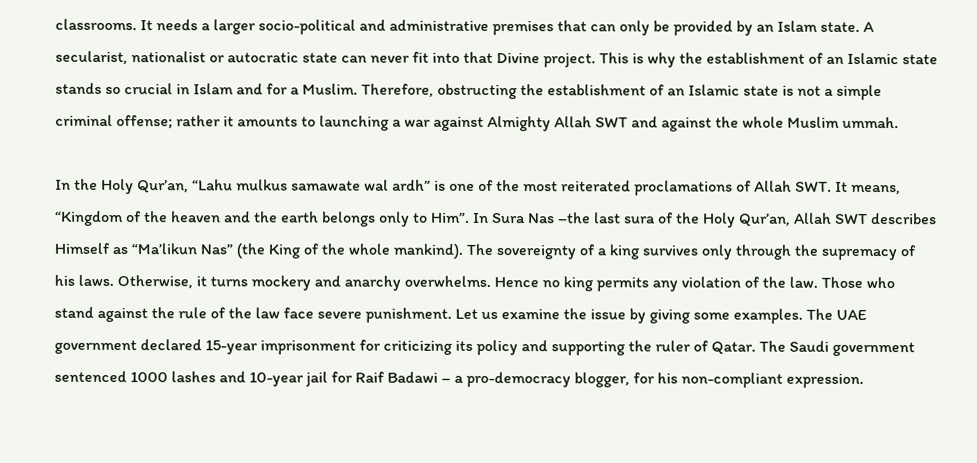classrooms. It needs a larger socio-political and administrative premises that can only be provided by an Islam state. A secularist, nationalist or autocratic state can never fit into that Divine project. This is why the establishment of an Islamic state stands so crucial in Islam and for a Muslim. Therefore, obstructing the establishment of an Islamic state is not a simple criminal offense; rather it amounts to launching a war against Almighty Allah SWT and against the whole Muslim ummah.

In the Holy Qur’an, “Lahu mulkus samawate wal ardh” is one of the most reiterated proclamations of Allah SWT. It means, “Kingdom of the heaven and the earth belongs only to Him”. In Sura Nas –the last sura of the Holy Qur’an, Allah SWT describes Himself as “Ma’likun Nas” (the King of the whole mankind). The sovereignty of a king survives only through the supremacy of his laws. Otherwise, it turns mockery and anarchy overwhelms. Hence no king permits any violation of the law. Those who stand against the rule of the law face severe punishment. Let us examine the issue by giving some examples. The UAE government declared 15-year imprisonment for criticizing its policy and supporting the ruler of Qatar. The Saudi government sentenced 1000 lashes and 10-year jail for Raif Badawi – a pro-democracy blogger, for his non-compliant expression.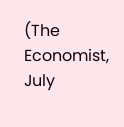(The Economist, July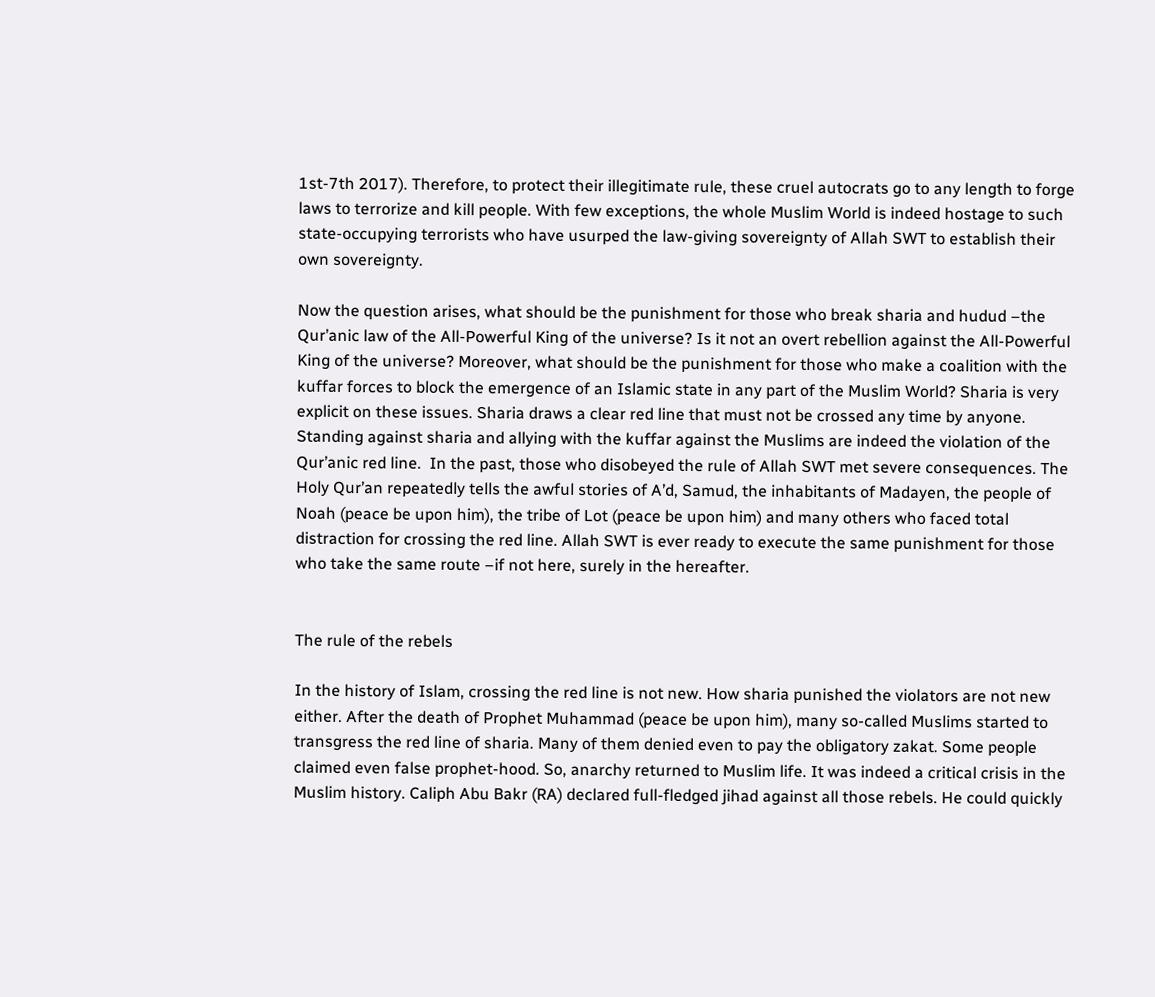1st-7th 2017). Therefore, to protect their illegitimate rule, these cruel autocrats go to any length to forge laws to terrorize and kill people. With few exceptions, the whole Muslim World is indeed hostage to such state-occupying terrorists who have usurped the law-giving sovereignty of Allah SWT to establish their own sovereignty.

Now the question arises, what should be the punishment for those who break sharia and hudud –the Qur’anic law of the All-Powerful King of the universe? Is it not an overt rebellion against the All-Powerful King of the universe? Moreover, what should be the punishment for those who make a coalition with the kuffar forces to block the emergence of an Islamic state in any part of the Muslim World? Sharia is very explicit on these issues. Sharia draws a clear red line that must not be crossed any time by anyone. Standing against sharia and allying with the kuffar against the Muslims are indeed the violation of the Qur’anic red line.  In the past, those who disobeyed the rule of Allah SWT met severe consequences. The Holy Qur’an repeatedly tells the awful stories of A’d, Samud, the inhabitants of Madayen, the people of Noah (peace be upon him), the tribe of Lot (peace be upon him) and many others who faced total distraction for crossing the red line. Allah SWT is ever ready to execute the same punishment for those who take the same route –if not here, surely in the hereafter.


The rule of the rebels

In the history of Islam, crossing the red line is not new. How sharia punished the violators are not new either. After the death of Prophet Muhammad (peace be upon him), many so-called Muslims started to transgress the red line of sharia. Many of them denied even to pay the obligatory zakat. Some people claimed even false prophet-hood. So, anarchy returned to Muslim life. It was indeed a critical crisis in the Muslim history. Caliph Abu Bakr (RA) declared full-fledged jihad against all those rebels. He could quickly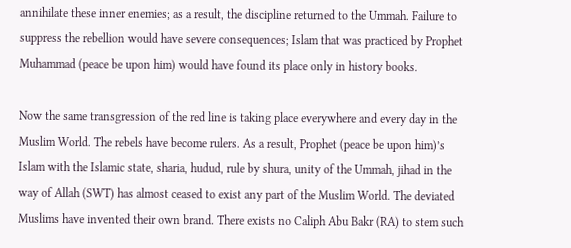annihilate these inner enemies; as a result, the discipline returned to the Ummah. Failure to suppress the rebellion would have severe consequences; Islam that was practiced by Prophet Muhammad (peace be upon him) would have found its place only in history books.

Now the same transgression of the red line is taking place everywhere and every day in the Muslim World. The rebels have become rulers. As a result, Prophet (peace be upon him)’s Islam with the Islamic state, sharia, hudud, rule by shura, unity of the Ummah, jihad in the way of Allah (SWT) has almost ceased to exist any part of the Muslim World. The deviated Muslims have invented their own brand. There exists no Caliph Abu Bakr (RA) to stem such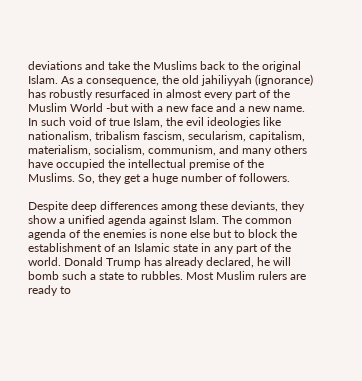deviations and take the Muslims back to the original Islam. As a consequence, the old jahiliyyah (ignorance) has robustly resurfaced in almost every part of the Muslim World -but with a new face and a new name. In such void of true Islam, the evil ideologies like nationalism, tribalism fascism, secularism, capitalism, materialism, socialism, communism, and many others have occupied the intellectual premise of the Muslims. So, they get a huge number of followers.

Despite deep differences among these deviants, they show a unified agenda against Islam. The common agenda of the enemies is none else but to block the establishment of an Islamic state in any part of the world. Donald Trump has already declared, he will bomb such a state to rubbles. Most Muslim rulers are ready to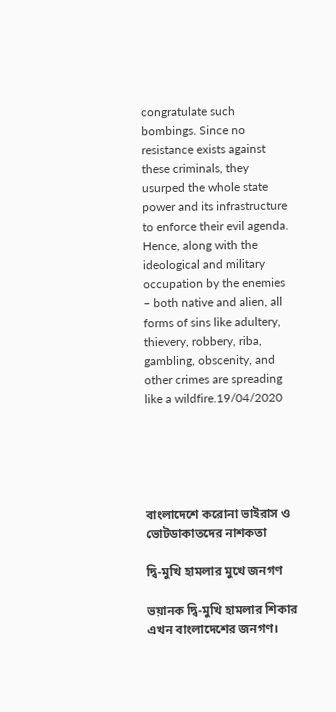congratulate such bombings. Since no resistance exists against these criminals, they usurped the whole state power and its infrastructure to enforce their evil agenda. Hence, along with the ideological and military occupation by the enemies – both native and alien, all forms of sins like adultery, thievery, robbery, riba, gambling, obscenity, and other crimes are spreading like a wildfire.19/04/2020





বাংলাদেশে করোনা ভাইরাস ও ভোটডাকাতদের নাশকতা

দ্বি-মুখি হামলার মুখে জনগণ

ভয়ানক দ্বি-মুখি হামলার শিকার এখন বাংলাদেশের জনগণ।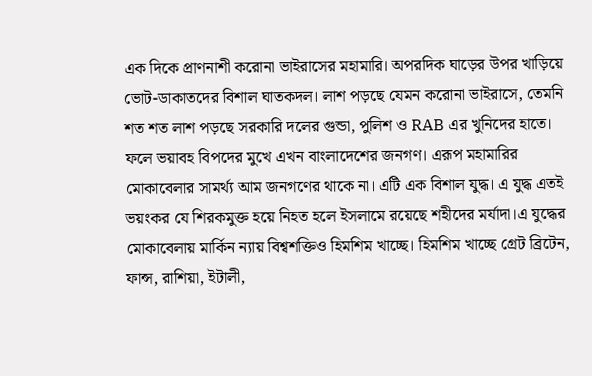এক দিকে প্রাণনাশী করোনা ভাইরাসের মহামারি। অপরদিক ঘাড়ের উপর খাড়িয়ে ভোট-ডাকাতদের বিশাল ঘাতকদল। লাশ পড়ছে যেমন করোনা ভাইরাসে, তেমনি শত শত লাশ পড়ছে সরকারি দলের গুন্ডা, পুলিশ ও RAB এর খুনিদের হাতে। ফলে ভয়াবহ বিপদের মুখে এখন বাংলাদেশের জনগণ। এরূপ মহামারির মোকাবেলার সামর্থ্য আম জনগণের থাকে না। এটি এক বিশাল যুদ্ধ। এ যুদ্ধ এতই ভয়ংকর যে শিরকমুক্ত হয়ে নিহত হলে ইসলামে রয়েছে শহীদের মর্যাদা।এ যুদ্ধের মোকাবেলায় মার্কিন ন্যায় বিশ্বশক্তিও হিমশিম খাচ্ছে। হিমশিম খাচ্ছে গ্রেট ব্রিটেন, ফান্স, রাশিয়া, ইটালী,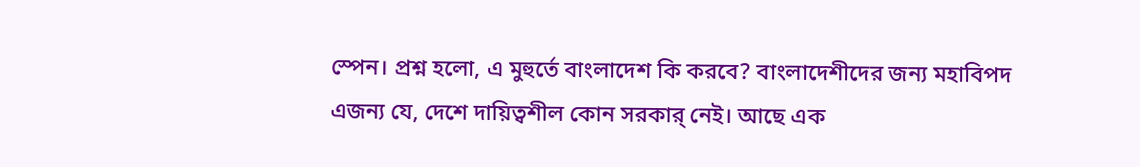স্পেন। প্রশ্ন হলো, এ মুহুর্তে বাংলাদেশ কি করবে? বাংলাদেশীদের জন্য মহাবিপদ এজন্য যে, দেশে দায়িত্বশীল কোন সরকার্ নেই। আছে এক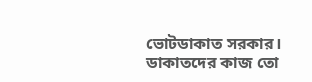ভোটডাকাত সরকার। ডাকাতদের কাজ তো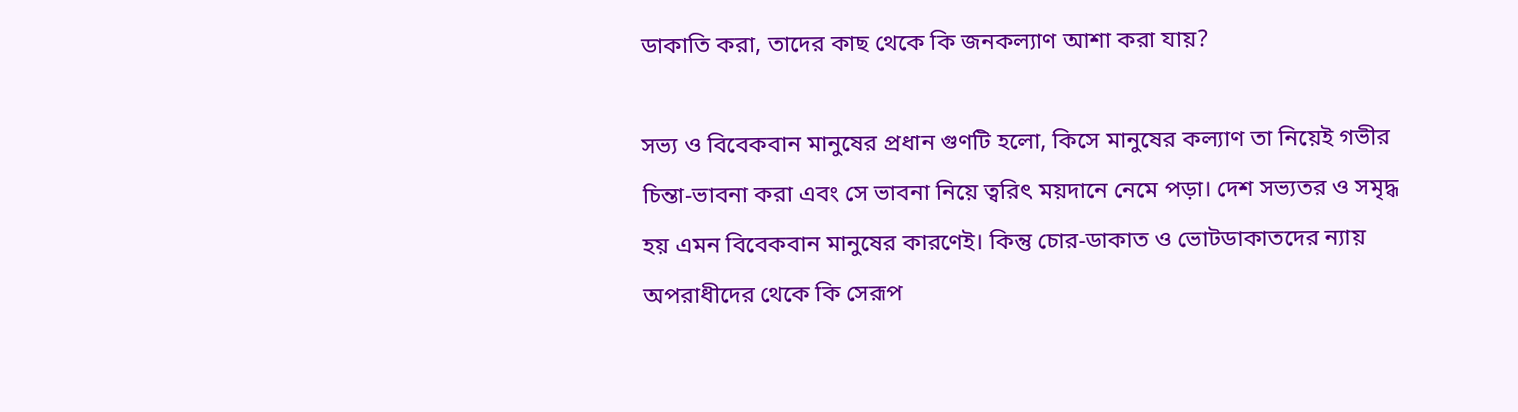ডাকাতি করা, তাদের কাছ থেকে কি জনকল্যাণ আশা করা যায়?

সভ্য ও বিবেকবান মানুষের প্রধান গুণটি হলো, কিসে মানুষের কল্যাণ তা নিয়েই গভীর চিন্তা-ভাবনা করা এবং সে ভাবনা নিয়ে ত্বরিৎ ময়দানে নেমে পড়া। দেশ সভ্যতর ও সমৃদ্ধ হয় এমন বিবেকবান মানুষের কারণেই। কিন্তু চোর-ডাকাত ও ভোটডাকাতদের ন্যায় অপরাধীদের থেকে কি সেরূপ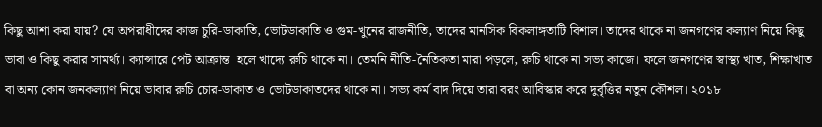কিছু আশা করা যায়? যে অপরাধীদের কাজ চুরি-ডাকাতি, ভোটডাকাতি ও গুম-খুনের রাজনীতি, তাদের মানসিক বিকলাঙ্গতাটি বিশাল। তাদের থাকে না জনগণের কল্যাণ নিয়ে কিছু ভাবা ও কিছু করার সামর্থ্য। ক্যান্সারে পেট আক্রান্ত  হলে খাদ্যে রুচি থাকে না। তেমনি নীতি-নৈতিকতা মারা পড়লে, রুচি থাকে না সভ্য কাজে। ফলে জনগণের স্বাস্থ্য খাত, শিক্ষাখাত বা অন্য কোন জনকল্যাণ নিয়ে ভাবার রুচি চোর-ডাকাত ও ভোটডাকাতদের থাকে না। সভ্য কর্ম বাদ দিয়ে তারা বরং আবিস্কার করে দুর্বৃত্তির নতুন কৌশল। ২০১৮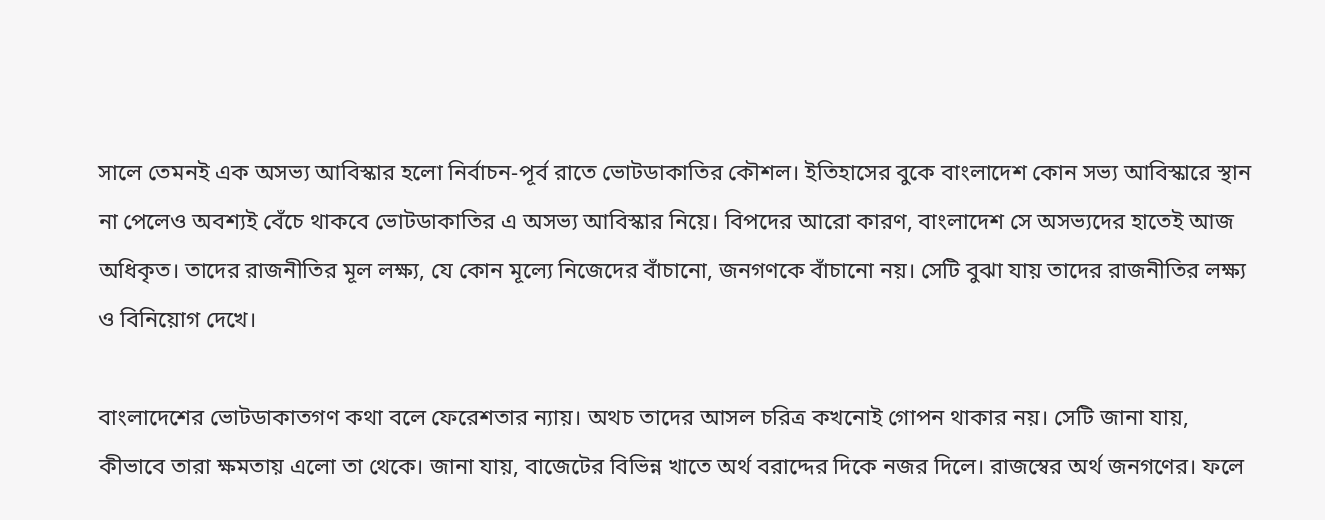সালে তেমনই এক অসভ্য আবিস্কার হলো নির্বাচন-পূর্ব রাতে ভোটডাকাতির কৌশল। ইতিহাসের বুকে বাংলাদেশ কোন সভ্য আবিস্কারে স্থান না পেলেও অবশ্যই বেঁচে থাকবে ভোটডাকাতির এ অসভ্য আবিস্কার নিয়ে। বিপদের আরো কারণ, বাংলাদেশ সে অসভ্যদের হাতেই আজ অধিকৃত। তাদের রাজনীতির মূল লক্ষ্য, যে কোন মূল্যে নিজেদের বাঁচানো, জনগণকে বাঁচানো নয়। সেটি বুঝা যায় তাদের রাজনীতির লক্ষ্য ও বিনিয়োগ দেখে।

বাংলাদেশের ভোটডাকাতগণ কথা বলে ফেরেশতার ন্যায়। অথচ তাদের আসল চরিত্র কখনোই গোপন থাকার নয়। সেটি জানা যায়, কীভাবে তারা ক্ষমতায় এলো তা থেকে। জানা যায়, বাজেটের বিভিন্ন খাতে অর্থ বরাদ্দের দিকে নজর দিলে। রাজস্বের অর্থ জনগণের। ফলে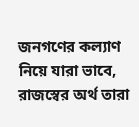জনগণের কল্যাণ নিয়ে যারা ভাবে, রাজস্বের অর্থ তারা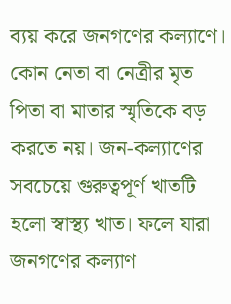ব্যয় করে জনগণের কল্যাণে। কোন নেতা বা নেত্রীর মৃত পিতা বা মাতার স্মৃতিকে বড় করতে নয়। জন-কল্যাণের সবচেয়ে গুরুত্বপূর্ণ খাতটি হলো স্বাস্থ্য খাত। ফলে যারা জনগণের কল্যাণ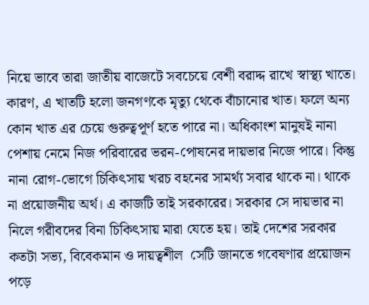নিয়ে ভাবে তারা জাতীয় বাজেটে সবচেয়ে বেশী বরাদ্দ রাখে স্বাস্থ্য খাতে। কারণ, এ খাতটি হলো জনগণকে মৃত্যু থেকে বাঁচানোর খাত। ফলে অন্য কোন খাত এর চেয়ে গুরুত্বপূর্ণ হতে পারে না। অধিকাংশ মানুষই নানা পেশায় নেমে নিজ পরিবারের ভরন-পোষনের দায়ভার নিজে পারে। কিন্তু নানা রোগ-ভোগে চিকিৎসায় খরচ বহনের সামর্থ্য সবার থাকে না। থাকে না প্রয়োজনীয় অর্থ। এ কাজটি তাই সরকারের। সরকার সে দায়ভার না নিলে গরীবদের বিনা চিকিৎসায় মারা যেতে হয়। তাই দেশের সরকার কতটা সভ্য, বিবেকমান ও দায়ত্বশীল  সেটি জানতে গবেষণার প্রয়োজন পড়ে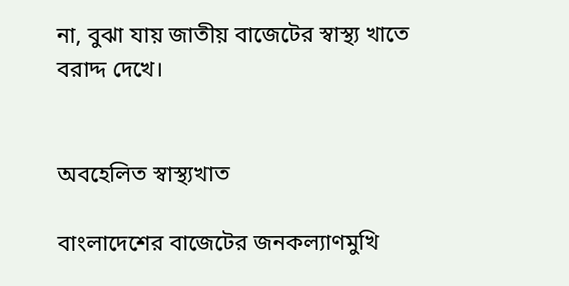না, বুঝা যায় জাতীয় বাজেটের স্বাস্থ্য খাতে বরাদ্দ দেখে।


অবহেলিত স্বাস্থ্যখাত

বাংলাদেশের বাজেটের জনকল্যাণমুখি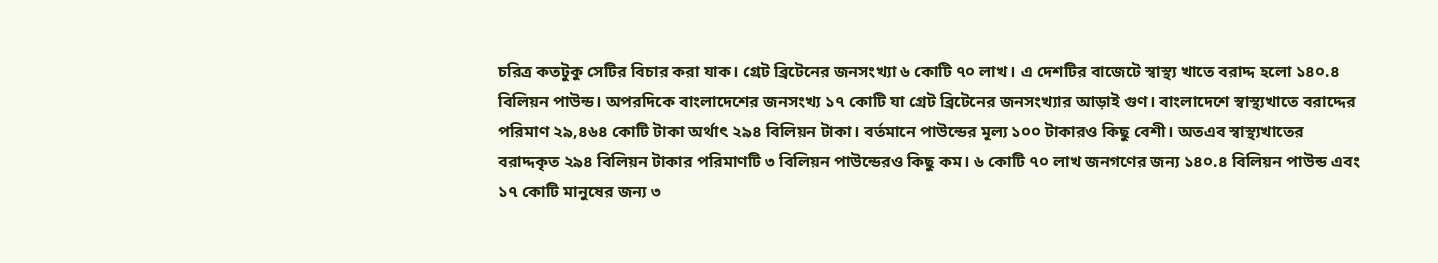চরিত্র কতটুকু সেটির বিচার করা যাক। গ্রেট ব্রিটেনের জনসংখ্যা ৬ কোটি ৭০ লাখ। এ দেশটির বাজেটে স্বাস্থ্য খাতে বরাদ্দ হলো ১৪০.৪ বিলিয়ন পাউন্ড। অপরদিকে বাংলাদেশের জনসংখ্য ১৭ কোটি যা গ্রেট ব্রিটেনের জনসংখ্যার আড়াই গুণ। বাংলাদেশে স্বাস্থ্যখাতে বরাদ্দের পরিমাণ ২৯,৪৬৪ কোটি টাকা অর্থাৎ ২৯৪ বিলিয়ন টাকা। বর্তমানে পাউন্ডের মূল্য ১০০ টাকারও কিছু বেশী। অতএব স্বাস্থ্যখাতের বরাদ্দকৃত ২৯৪ বিলিয়ন টাকার পরিমাণটি ৩ বিলিয়ন পাউন্ডেরও কিছু কম। ৬ কোটি ৭০ লাখ জনগণের জন্য ১৪০.৪ বিলিয়ন পাউন্ড এবং ১৭ কোটি মানুষের জন্য ৩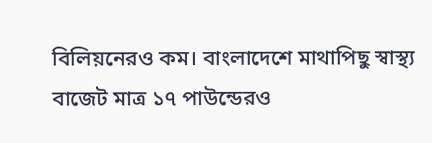বিলিয়নেরও কম। বাংলাদেশে মাথাপিছু স্বাস্থ্য বাজেট মাত্র ১৭ পাউন্ডেরও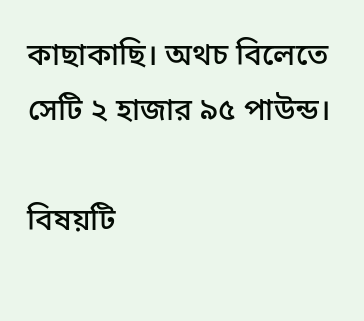কাছাকাছি। অথচ বিলেতে সেটি ২ হাজার ৯৫ পাউন্ড।

বিষয়টি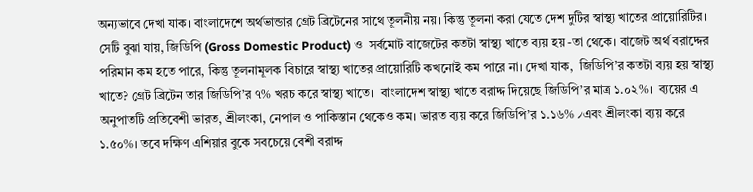অন্যভাবে দেখা যাক। বাংলাদেশে অর্থভান্ডার গ্রেট ব্রিটেনের সাথে তূলনীয় নয়। কিন্তু তূলনা করা যেতে দেশ দুটির স্বাস্থ্য খাতের প্রায়োরিটির। সেটি বুঝা যায়, জিডিপি (Gross Domestic Product) ও  সর্বমোট বাজেটের কতটা স্বাস্থ্য খাতে ব্যয় হয় -তা থেকে। বাজেট অর্থ বরাদ্দের পরিমান কম হতে পারে, কিন্তু তূলনামূলক বিচারে স্বাস্থ্য খাতের প্রায়োরিটি কখনোই কম পারে না। দেখা যাক,  জিডিপি’র কতটা ব্যয় হয় স্বাস্থ্য খাতে? গ্রেট ব্রিটেন তার জিডিপি’র ৭% খরচ করে স্বাস্থ্য খাতে।  বাংলাদেশ স্বাস্থ্য খাতে বরাদ্দ দিয়েছে জিডিপি’র মাত্র ১.০২%।  ব্যয়ের এ অনুপাতটি প্রতিবেশী ভারত, শ্রীলংকা, নেপাল ও পাকিস্তান থেকেও কম। ভারত ব্যয় করে জিডিপি’র ১.১৬% ৴এবং শ্রীলংকা ব্যয় করে ১.৫০%। তবে দক্ষিণ এশিয়ার বুকে সবচেয়ে বেশী বরাদ্দ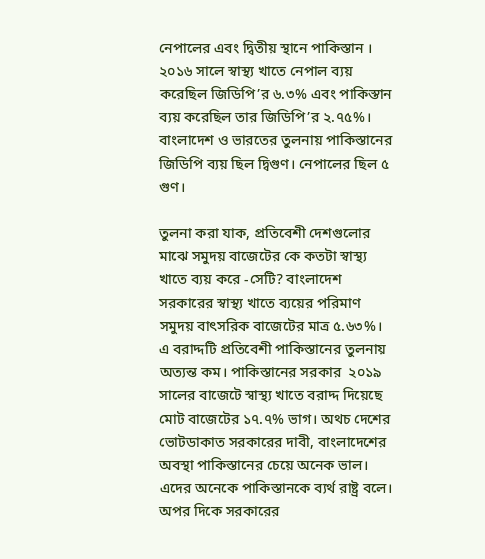নেপালের এবং দ্বিতীয় স্থানে পাকিস্তান । ২০১৬ সালে স্বাস্থ্য খাতে নেপাল ব্যয় করেছিল জিডিপি’র ৬.৩% এবং পাকিস্তান ব্যয় করেছিল তার জিডিপি’র ২.৭৫%। বাংলাদেশ ও ভারতের তুলনায় পাকিস্তানের জিডিপি ব্যয় ছিল দ্বিগুণ। নেপালের ছিল ৫ গুণ।

তুলনা করা যাক, প্রতিবেশী দেশগুলোর মাঝে সমুদয় বাজেটের কে কতটা স্বাস্থ্য খাতে ব্যয় করে -সেটি? বাংলাদেশ সরকারের স্বাস্থ্য খাতে ব্যয়ের পরিমাণ সমুদয় বাৎসরিক বাজেটের মাত্র ৫.৬৩%। এ বরাদ্দটি প্রতিবেশী পাকিস্তানের তুলনায় অত্যন্ত কম। পাকিস্তানের সরকার  ২০১৯ সালের বাজেটে স্বাস্থ্য খাতে বরাদ্দ দিয়েছে মোট বাজেটের ১৭.৭% ভাগ। অথচ দেশের ভোটডাকাত সরকারের দাবী, বাংলাদেশের অবস্থা পাকিস্তানের চেয়ে অনেক ভাল। এদের অনেকে পাকিস্তানকে ব্যর্থ রাষ্ট্র বলে। অপর দিকে সরকারের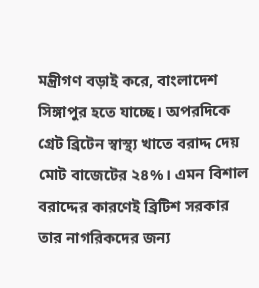মন্ত্রীগণ বড়াই করে, বাংলাদেশ সিঙ্গাপুর হতে যাচ্ছে। অপরদিকে গ্রেট ব্রিটেন স্বাস্থ্য খাতে বরাদ্দ দেয় মোট বাজেটের ২৪%। এমন বিশাল বরাদ্দের কারণেই ব্রিটিশ সরকার তার নাগরিকদের জন্য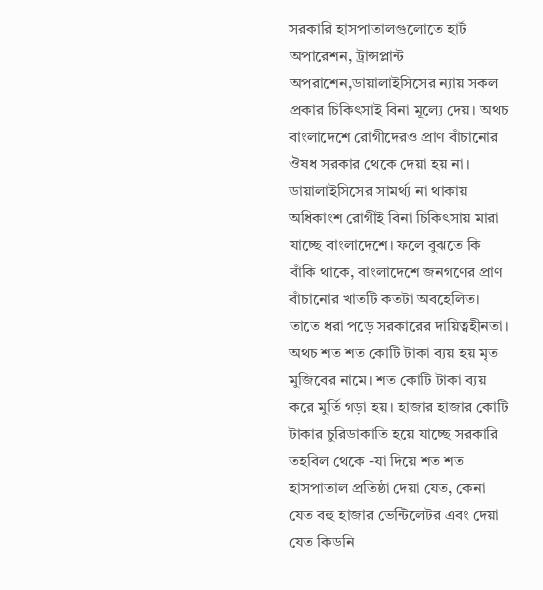সরকারি হাসপাতালগুলোতে হার্ট অপারেশন, ট্রান্সপ্লান্ট অপরাশেন,ডায়ালাইসিসের ন্যায় সকল প্রকার চিকিৎসাই বিনা মূল্যে দেয়। অথচ বাংলাদেশে রোগীদেরও প্রাণ বাঁচানোর ঔষধ সরকার থেকে দেয়া হয় না। ডায়ালাইসিসের সামর্থ্য না থাকায় অধিকাংশ রোগীই বিনা চিকিৎসায় মারা যাচ্ছে বাংলাদেশে। ফলে বুঝতে কি বাঁকি থাকে, বাংলাদেশে জনগণের প্রাণ বাঁচানোর খাতটি কতটা অবহেলিত। তাতে ধরা পড়ে সরকারের দায়িত্বহীনতা। অথচ শত শত কোটি টাকা ব্যয় হয় মৃত মুজিবের নামে। শত কোটি টাকা ব্যয় করে মুর্তি গড়া হয়। হাজার হাজার কোটি টাকার চুরিডাকাতি হয়ে যাচ্ছে সরকারি তহবিল থেকে -যা দিয়ে শত শত হাসপাতাল প্রতিষ্ঠা দেয়া যেত, কেনা যেত বহু হাজার ভেন্টিলেটর এবং দেয়া যেত কিডনি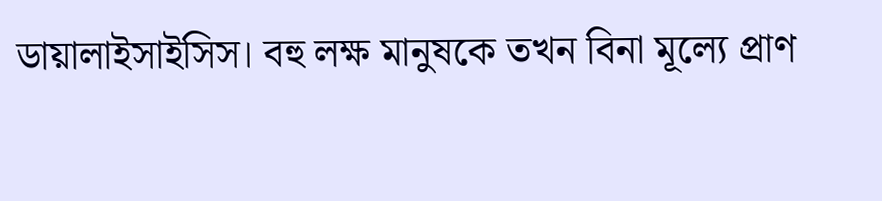ডায়ালাইসাইসিস। বহু লক্ষ মানুষকে তখন বিনা মূল্যে প্রাণ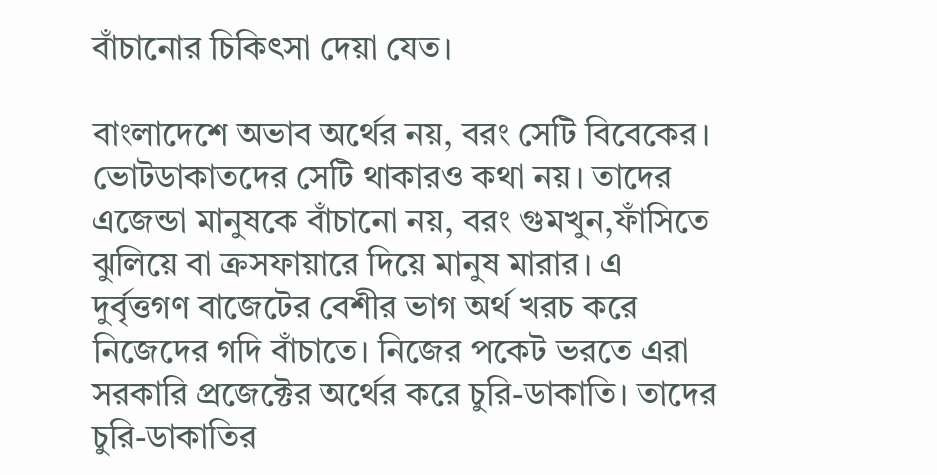বাঁচানোর চিকিৎসা দেয়া যেত।

বাংলাদেশে অভাব অর্থের নয়, বরং সেটি বিবেকের। ভোটডাকাতদের সেটি থাকারও কথা নয়। তাদের এজেন্ডা মানুষকে বাঁচানো নয়, বরং গুমখুন,ফাঁসিতে ঝুলিয়ে বা ক্রসফায়ারে দিয়ে মানুষ মারার। এ দুর্বৃত্তগণ বাজেটের বেশীর ভাগ অর্থ খরচ করে নিজেদের গদি বাঁচাতে। নিজের পকেট ভরতে এরা সরকারি প্রজেক্টের অর্থের করে চুরি-ডাকাতি। তাদের চুরি-ডাকাতির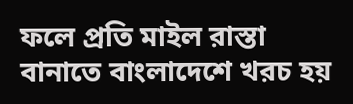ফলে প্রতি মাইল রাস্তা বানাতে বাংলাদেশে খরচ হয়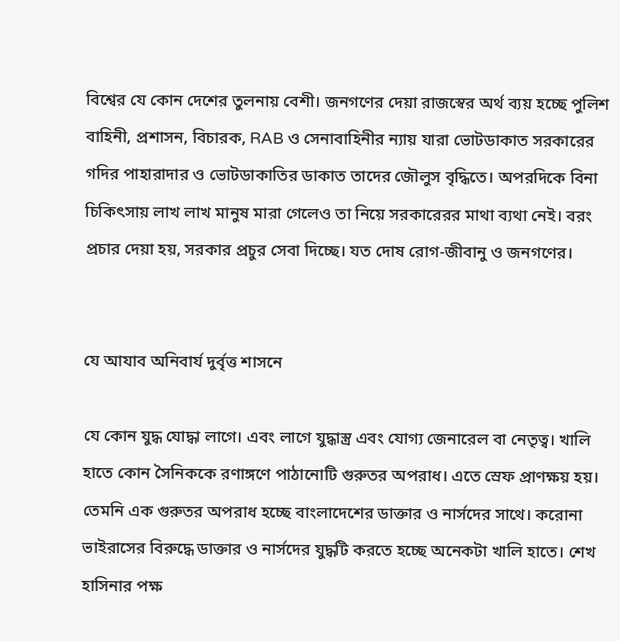বিশ্বের যে কোন দেশের তুলনায় বেশী। জনগণের দেয়া রাজস্বের অর্থ ব্যয় হচ্ছে পুলিশ বাহিনী, প্রশাসন, বিচারক, RAB ও সেনাবাহিনীর ন্যায় যারা ভোটডাকাত সরকারের গদির পাহারাদার ও ভোটডাকাতির ডাকাত তাদের জৌলুস বৃদ্ধিতে। অপরদিকে বিনা চিকিৎসায় লাখ লাখ মানুষ মারা গেলেও তা নিয়ে সরকারেরর মাথা ব্যথা নেই। বরং প্রচার দেয়া হয়, সরকার প্রচুর সেবা দিচ্ছে। যত দোষ রোগ-জীবানু ও জনগণের।


যে আযাব অনিবার্য দুর্বৃত্ত শাসনে

যে কোন যুদ্ধ যোদ্ধা লাগে। এবং লাগে যুদ্ধাস্ত্র এবং যোগ্য জেনারেল বা নেতৃত্ব। খালি হাতে কোন সৈনিককে রণাঙ্গণে পাঠানোটি গুরুতর অপরাধ। এতে স্রেফ প্রাণক্ষয় হয়। তেমনি এক গুরুতর অপরাধ হচ্ছে বাংলাদেশের ডাক্তার ও নার্সদের সাথে। করোনা ভাইরাসের বিরুদ্ধে ডাক্তার ও নার্সদের যুদ্ধটি করতে হচ্ছে অনেকটা খালি হাতে। শেখ হাসিনার পক্ষ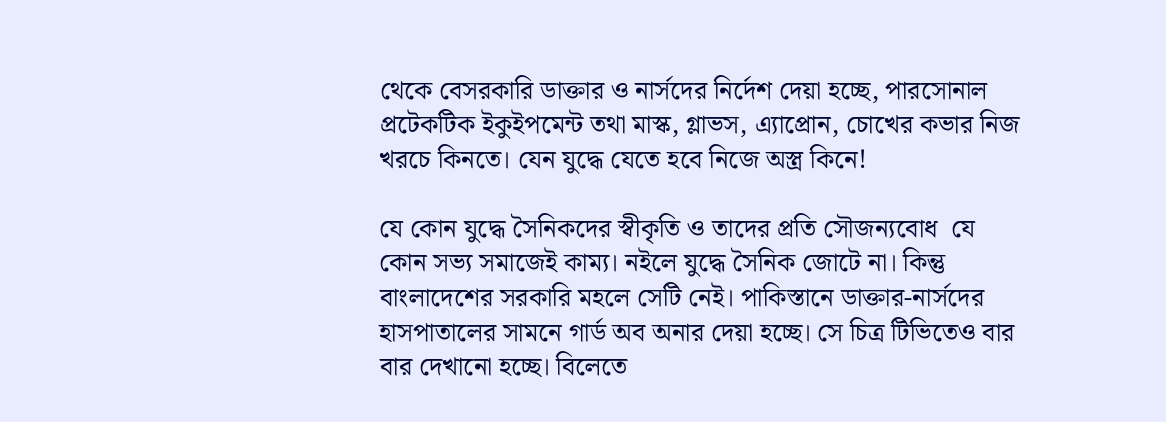থেকে বেসরকারি ডাক্তার ও নার্সদের নির্দেশ দেয়া হচ্ছে, পারসোনাল প্রটেকটিক ইকুইপমেন্ট তথা মাস্ক, গ্লাভস, এ্যাপ্রোন, চোখের কভার নিজ খরচে কিনতে। যেন যুদ্ধে যেতে হবে নিজে অস্ত্র কিনে!

যে কোন যুদ্ধে সৈনিকদের স্বীকৃতি ও তাদের প্রতি সৌজন্যবোধ  যে কোন সভ্য সমাজেই কাম্য। নইলে যুদ্ধে সৈনিক জোটে না। কিন্তু বাংলাদেশের সরকারি মহলে সেটি নেই। পাকিস্তানে ডাক্তার-নার্সদের হাসপাতালের সামনে গার্ড অব অনার দেয়া হচ্ছে। সে চিত্র টিভিতেও বার বার দেখানো হচ্ছে। বিলেতে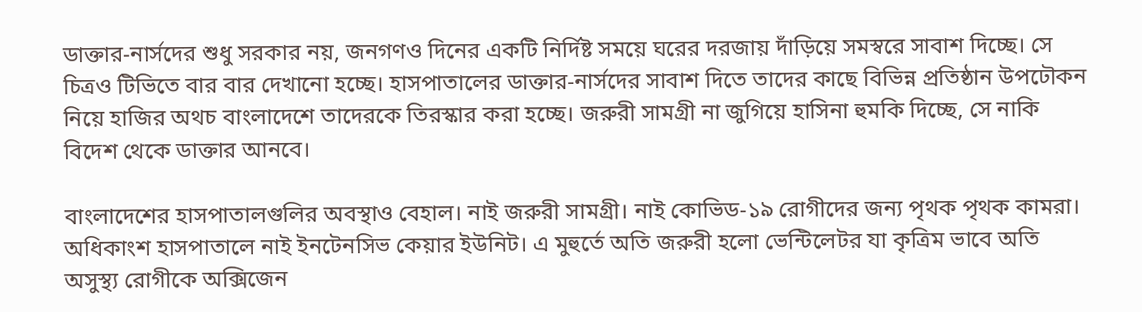ডাক্তার-নার্সদের শুধু সরকার নয়, জনগণও দিনের একটি নির্দিষ্ট সময়ে ঘরের দরজায় দাঁড়িয়ে সমস্বরে সাবাশ দিচ্ছে। সে চিত্রও টিভিতে বার বার দেখানো হচ্ছে। হাসপাতালের ডাক্তার-নার্সদের সাবাশ দিতে তাদের কাছে বিভিন্ন প্রতিষ্ঠান উপঢৌকন নিয়ে হাজির অথচ বাংলাদেশে তাদেরকে তিরস্কার করা হচ্ছে। জরুরী সামগ্রী না জুগিয়ে হাসিনা হুমকি দিচ্ছে, সে নাকি বিদেশ থেকে ডাক্তার আনবে।

বাংলাদেশের হাসপাতালগুলির অবস্থাও বেহাল। নাই জরুরী সামগ্রী। নাই কোভিড-১৯ রোগীদের জন্য পৃথক পৃথক কামরা। অধিকাংশ হাসপাতালে নাই ইনটেনসিভ কেয়ার ইউনিট। এ মুহুর্তে অতি জরুরী হলো ভেন্টিলেটর যা কৃত্রিম ভাবে অতি অসুস্থ্য রোগীকে অক্সিজেন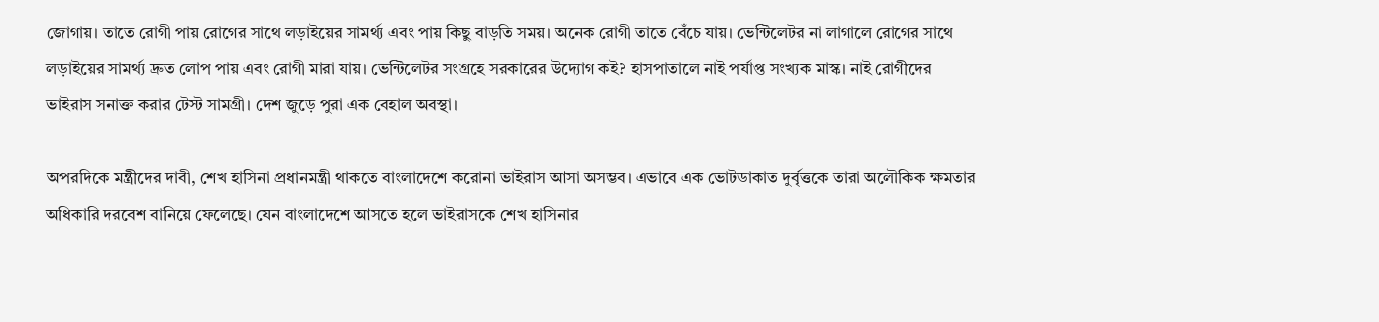জোগায়। তাতে রোগী পায় রোগের সাথে লড়াইয়ের সামর্থ্য এবং পায় কিছু বাড়তি সময়। অনেক রোগী তাতে বেঁচে যায়। ভেন্টিলেটর না লাগালে রোগের সাথে লড়াইয়ের সামর্থ্য দ্রুত লোপ পায় এবং রোগী মারা যায়। ভেন্টিলেটর সংগ্রহে সরকারের উদ্যোগ কই? হাসপাতালে নাই পর্যাপ্ত সংখ্যক মাস্ক। নাই রোগীদের ভাইরাস সনাক্ত করার টেস্ট সামগ্রী। দেশ জুড়ে পুরা এক বেহাল অবস্থা।

অপরদিকে মন্ত্রীদের দাবী, শেখ হাসিনা প্রধানমন্ত্রী থাকতে বাংলাদেশে করোনা ভাইরাস আসা অসম্ভব। এভাবে এক ভোটডাকাত দুর্বৃত্তকে তারা অলৌকিক ক্ষমতার অধিকারি দরবেশ বানিয়ে ফেলেছে। যেন বাংলাদেশে আসতে হলে ভাইরাসকে শেখ হাসিনার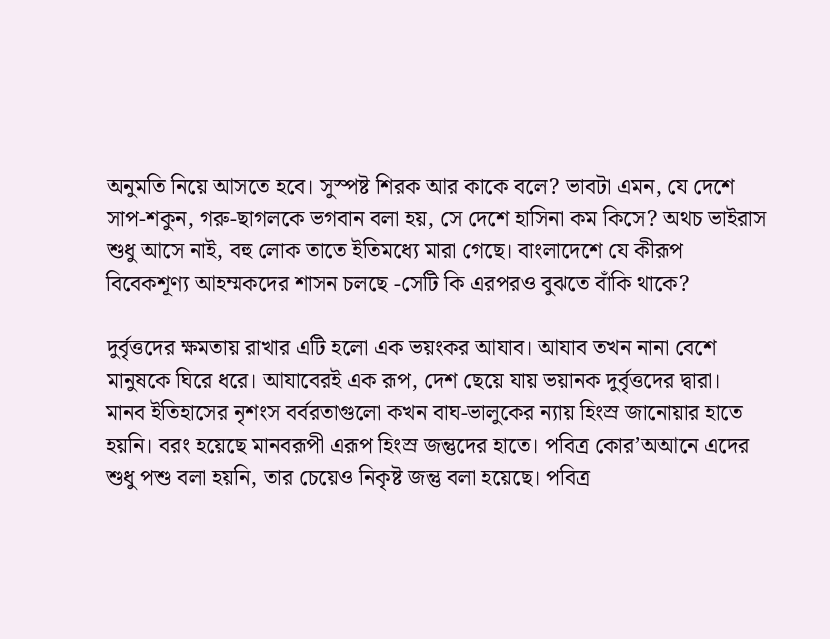অনুমতি নিয়ে আসতে হবে। সুস্পষ্ট শিরক আর কাকে বলে? ভাবটা এমন, যে দেশে সাপ-শকুন, গরু-ছাগলকে ভগবান বলা হয়, সে দেশে হাসিনা কম কিসে? অথচ ভাইরাস শুধু আসে নাই, বহু লোক তাতে ইতিমধ্যে মারা গেছে। বাংলাদেশে যে কীরূপ বিবেকশূণ্য আহম্মকদের শাসন চলছে -সেটি কি এরপরও বুঝতে বাঁকি থাকে?

দুর্বৃত্তদের ক্ষমতায় রাখার এটি হলো এক ভয়ংকর আযাব। আযাব তখন নানা বেশে মানুষকে ঘিরে ধরে। আযাবেরই এক রূপ, দেশ ছেয়ে যায় ভয়ানক দুর্বৃত্তদের দ্বারা।  মানব ইতিহাসের নৃশংস বর্বরতাগুলো কখন বাঘ-ভালুকের ন্যায় হিংস্র জানোয়ার হাতে হয়নি। বরং হয়েছে মানবরূপী এরূপ হিংস্র জন্তুদের হাতে। পবিত্র কোর’অআনে এদের শুধু পশু বলা হয়নি, তার চেয়েও নিকৃষ্ট জন্তু বলা হয়েছে। পবিত্র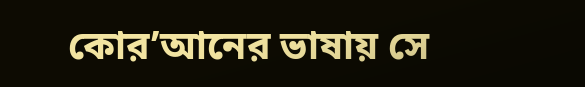কোর’আনের ভাষায় সে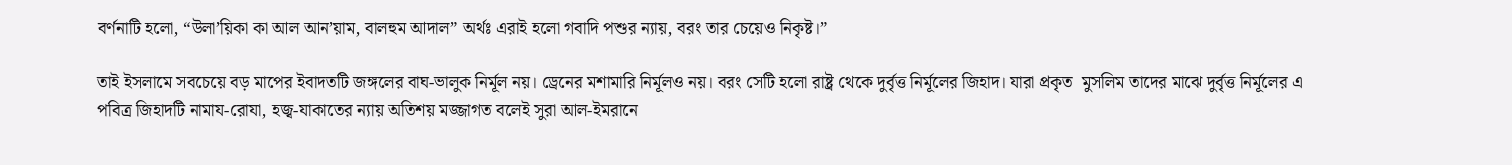বর্ণনাটি হলো, “উলা’য়িকা কা আল আন’য়াম, বালহুম আদাল” অর্থঃ এরাই হলো গবাদি পশুর ন্যায়, বরং তার চেয়েও নিকৃষ্ট।”

তাই ইসলামে সবচেয়ে বড় মাপের ইবাদতটি জঙ্গলের বাঘ-ভালুক নির্মূল নয়। ড্রেনের মশামারি নির্মূলও নয়। বরং সেটি হলো রাষ্ট্র থেকে দুর্বৃত্ত নির্মূলের জিহাদ। যারা প্রকৃত  মুসলিম তাদের মাঝে দুর্বৃত্ত নির্মূলের এ পবিত্র জিহাদটি নামায-রোযা, হজ্ব-যাকাতের ন্যায় অতিশয় মজ্জাগত বলেই সুরা আল-ইমরানে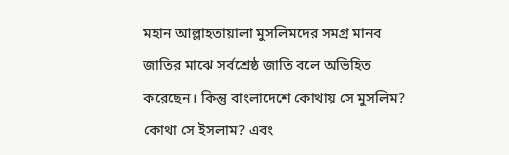মহান আল্লাহতায়ালা মুসলিমদের সমগ্র মানব জাতির মাঝে সর্বশ্রেষ্ঠ জাতি বলে অভিহিত করেছেন। কিন্তু বাংলাদেশে কোথায় সে মুসলিম? কোথা সে ইসলাম? এবং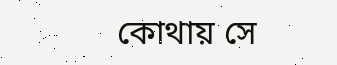কোথায় সে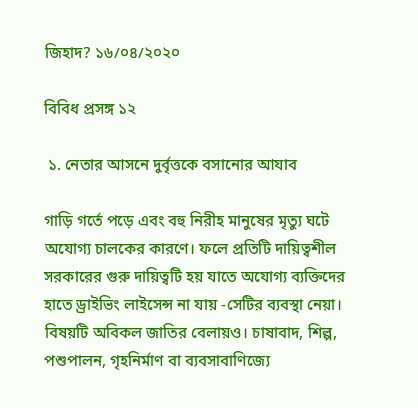জিহাদ? ১৬/০৪/২০২০

বিবিধ প্রসঙ্গ ১২

 ১. নেতার আসনে দুর্বৃত্তকে বসানোর আযাব

গাড়ি গর্তে পড়ে এবং বহু নিরীহ মানুষের মৃত্যু ঘটে অযোগ্য চালকের কারণে। ফলে প্রতিটি দায়িত্বশীল সরকারের গুরু দায়িত্বটি হয় যাতে অযোগ্য ব্যক্তিদের হাতে ড্রাইভিং লাইসেন্স না যায় -সেটির ব্যবস্থা নেয়া। বিষয়টি অবিকল জাতির বেলায়ও। চাষাবাদ, শিল্প, পশুপালন, গৃহনির্মাণ বা ব্যবসাবাণিজ্যে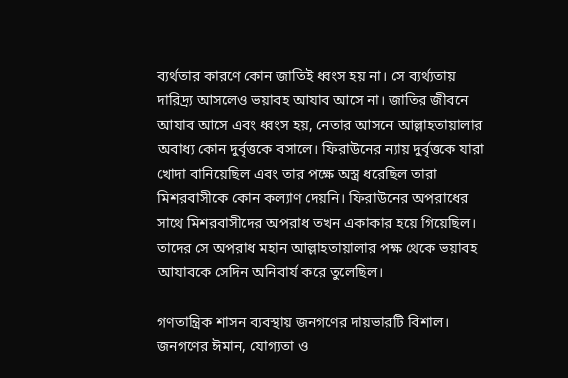ব্যর্থতার কারণে কোন জাতিই ধ্বংস হয় না। সে ব্যর্থ্যতায় দারিদ্র্য আসলেও ভয়াবহ আযাব আসে না। জাতির জীবনে আযাব আসে এবং ধ্বংস হয়, নেতার আসনে আল্লাহতায়ালার অবাধ্য কোন দুর্বৃত্তকে বসালে। ফিরাউনের ন্যায় দুর্বৃত্তকে যারা খোদা বানিয়েছিল এবং তার পক্ষে অস্ত্র ধরেছিল তারা মিশরবাসীকে কোন কল্যাণ দেয়নি। ফিরাউনের অপরাধের সাথে মিশরবাসীদের অপরাধ তখন একাকার হয়ে গিয়েছিল। তাদের সে অপরাধ মহান আল্লাহতায়ালার পক্ষ থেকে ভয়াবহ আযাবকে সেদিন অনিবার্য করে তুলেছিল।

গণতান্ত্রিক শাসন ব্যবস্থায় জনগণের দায়ভারটি বিশাল। জনগণের ঈমান, যোগ্যতা ও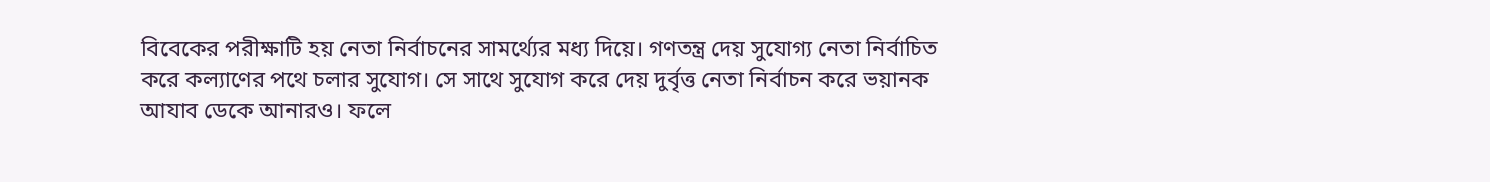বিবেকের পরীক্ষাটি হয় নেতা নির্বাচনের সামর্থ্যের মধ্য দিয়ে। গণতন্ত্র দেয় সুযোগ্য নেতা নির্বাচিত করে কল্যাণের পথে চলার সুযোগ। সে সাথে সুযোগ করে দেয় দুর্বৃত্ত নেতা নির্বাচন করে ভয়ানক আযাব ডেকে আনারও। ফলে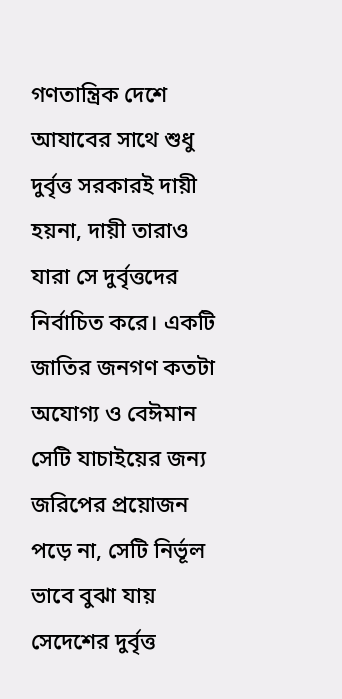গণতান্ত্রিক দেশে আযাবের সাথে শুধু দুর্বৃত্ত সরকারই দায়ী হয়না, দায়ী তারাও যারা সে দুর্বৃত্তদের নির্বাচিত করে। একটি জাতির জনগণ কতটা অযোগ্য ও বেঈমান সেটি যাচাইয়ের জন্য জরিপের প্রয়োজন পড়ে না, সেটি নির্ভূল ভাবে বুঝা যায় সেদেশের দুর্বৃত্ত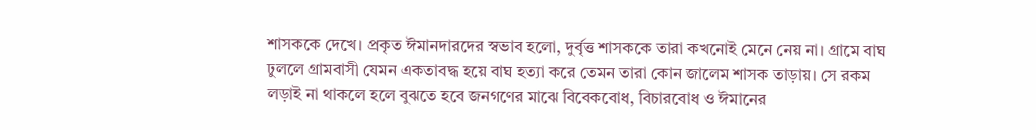শাসককে দেখে। প্রকৃত ঈমানদারদের স্বভাব হলো, দুর্বৃত্ত শাসককে তারা কখনোই মেনে নেয় না। গ্রামে বাঘ ঢুললে গ্রামবাসী যেমন একতাবদ্ধ হয়ে বাঘ হত্যা করে তেমন তারা কোন জালেম শাসক তাড়ায়। সে রকম লড়াই না থাকলে হলে বুঝতে হবে জনগণের মাঝে বিবেকবোধ, বিচারবোধ ও ঈমানের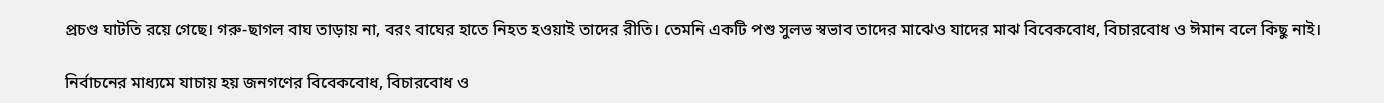প্রচণ্ড ঘাটতি রয়ে গেছে। গরু-ছাগল বাঘ তাড়ায় না, বরং বাঘের হাতে নিহত হওয়াই তাদের রীতি। তেমনি একটি পশু সুলভ স্বভাব তাদের মাঝেও যাদের মাঝ বিবেকবোধ, বিচারবোধ ও ঈমান বলে কিছু নাই।

নির্বাচনের মাধ্যমে যাচায় হয় জনগণের বিবেকবোধ, বিচারবোধ ও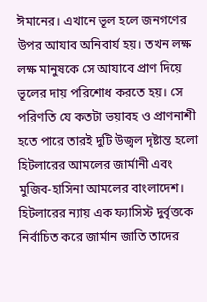ঈমানের। এখানে ভূল হলে জনগণের উপর আযাব অনিবার্য হয়। তখন লক্ষ লক্ষ মানুষকে সে আযাবে প্রাণ দিয়ে ভূলের দায় পরিশোধ করতে হয়। সে পরিণতি যে কতটা ভয়াবহ ও প্রাণনাশী হতে পারে তারই দুটি উজ্বল দৃষ্টান্ত হলো হিটলারের আমলের জার্মানী এবং মুজিব-হাসিনা আমলের বাংলাদেশ। হিটলারের ন্যায় এক ফ্যাসিস্ট দুর্বৃত্তকে নির্বাচিত করে জার্মান জাতি তাদের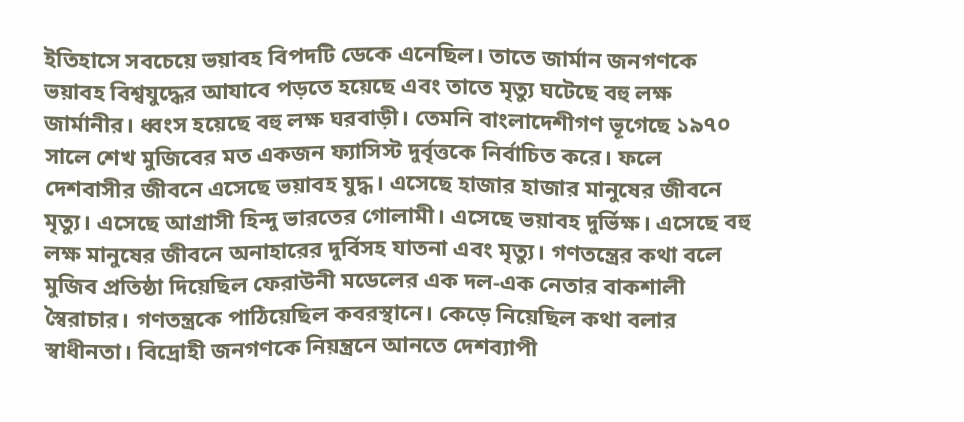ইতিহাসে সবচেয়ে ভয়াবহ বিপদটি ডেকে এনেছিল। তাতে জার্মান জনগণকে ভয়াবহ বিশ্বযুদ্ধের আযাবে পড়তে হয়েছে এবং তাতে মৃত্যু ঘটেছে বহু লক্ষ জার্মানীর। ধ্বংস হয়েছে বহু লক্ষ ঘরবাড়ী। তেমনি বাংলাদেশীগণ ভূগেছে ১৯৭০ সালে শেখ মুজিবের মত একজন ফ্যাসিস্ট দুর্বৃত্তকে নির্বাচিত করে। ফলে দেশবাসীর জীবনে এসেছে ভয়াবহ যুদ্ধ। এসেছে হাজার হাজার মানুষের জীবনে মৃত্যু। এসেছে আগ্রাসী হিন্দু ভারতের গোলামী। এসেছে ভয়াবহ দুর্ভিক্ষ। এসেছে বহু লক্ষ মানুষের জীবনে অনাহারের দুর্বিসহ যাতনা এবং মৃত্যু। গণতন্ত্রের কথা বলে মুজিব প্রতিষ্ঠা দিয়েছিল ফেরাউনী মডেলের এক দল-এক নেতার বাকশালী স্বৈরাচার। গণতন্ত্রকে পাঠিয়েছিল কবরস্থানে। কেড়ে নিয়েছিল কথা বলার স্বাধীনতা। বিদ্রোহী জনগণকে নিয়ন্ত্রনে আনতে দেশব্যাপী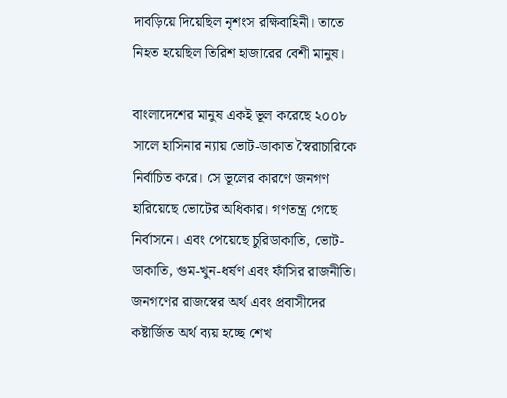দাবড়িয়ে দিয়েছিল নৃশংস রক্ষিবাহিনী। তাতে নিহত হয়েছিল তিরিশ হাজারের বেশী মানুষ।

বাংলাদেশের মানুষ একই ভূল করেছে ২০০৮ সালে হাসিনার ন্যায় ভোট-ডাকাত স্বৈরাচারিকে নির্বাচিত করে। সে ভূলের কারণে জনগণ হারিয়েছে ভোটের অধিকার। গণতন্ত্র গেছে নির্বাসনে। এবং পেয়েছে চুরিডাকাতি, ভোট-ডাকাতি, গুম-খুন-ধর্ষণ এবং ফাঁসির রাজনীতি। জনগণের রাজস্বের অর্থ এবং প্রবাসীদের কষ্টার্জিত অর্থ ব্যয় হচ্ছে শেখ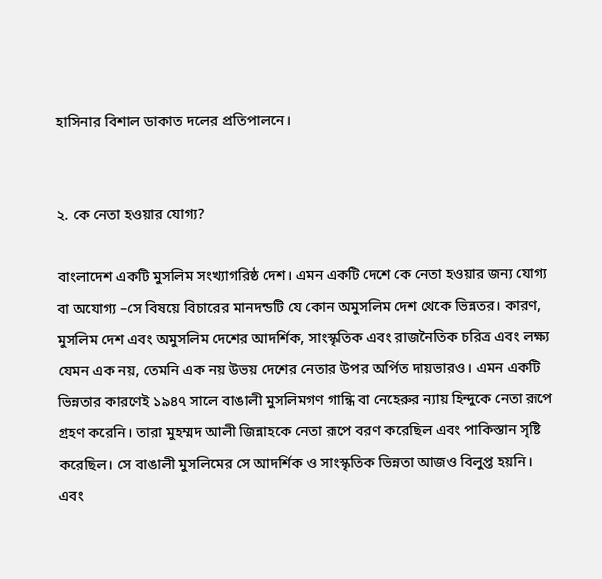হাসিনার বিশাল ডাকাত দলের প্রতিপালনে।


২. কে নেতা হওয়ার যোগ্য?

বাংলাদেশ একটি মুসলিম সংখ্যাগরিষ্ঠ দেশ। এমন একটি দেশে কে নেতা হওয়ার জন্য যোগ্য বা অযোগ্য –সে বিষয়ে বিচারের মানদন্ডটি যে কোন অমুসলিম দেশ থেকে ভিন্নতর। কারণ, মুসলিম দেশ এবং অমুসলিম দেশের আদর্শিক, সাংস্কৃতিক এবং রাজনৈতিক চরিত্র এবং লক্ষ্য যেমন এক নয়, তেমনি এক নয় উভয় দেশের নেতার উপর অর্পিত দায়ভারও। এমন একটি ভিন্নতার কারণেই ১৯৪৭ সালে বাঙালী মুসলিমগণ গান্ধি বা নেহেরুর ন্যায় হিন্দুকে নেতা রূপে গ্রহণ করেনি। তারা মুহম্মদ আলী জিন্নাহকে নেতা রূপে বরণ করেছিল এবং পাকিস্তান সৃষ্টি করেছিল। সে বাঙালী মুসলিমের সে আদর্শিক ও সাংস্কৃতিক ভিন্নতা আজও বিলুপ্ত হয়নি। এবং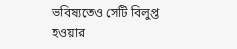ভবিষ্যতেও সেটি বিলুপ্ত হওয়ার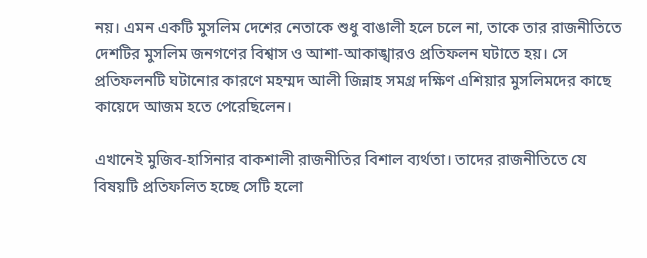নয়। এমন একটি মুসলিম দেশের নেতাকে শুধু বাঙালী হলে চলে না, তাকে তার রাজনীতিতে দেশটির মুসলিম জনগণের বিশ্বাস ও আশা-আকাঙ্খারও প্রতিফলন ঘটাতে হয়। সে প্রতিফলনটি ঘটানোর কারণে মহম্মদ আলী জিন্নাহ সমগ্র দক্ষিণ এশিয়ার মুসলিমদের কাছে কায়েদে আজম হতে পেরেছিলেন।

এখানেই মুজিব-হাসিনার বাকশালী রাজনীতির বিশাল ব্যর্থতা। তাদের রাজনীতিতে যে বিষয়টি প্রতিফলিত হচ্ছে সেটি হলো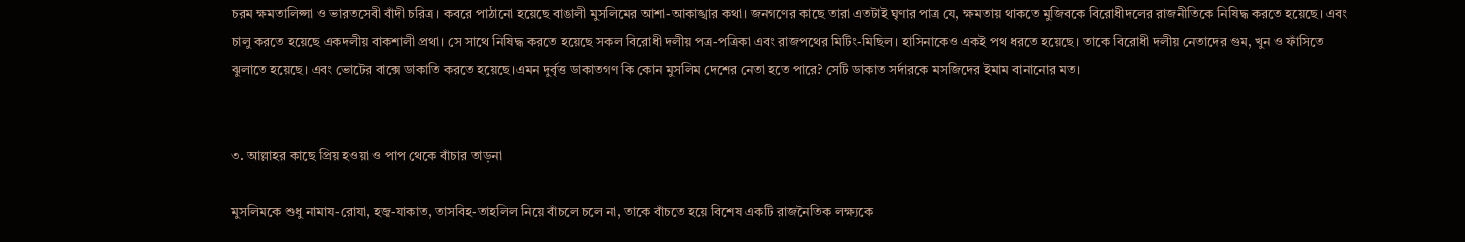চরম ক্ষমতালিপ্সা ও ভারতসেবী বাঁদী চরিত্র। কবরে পাঠানো হয়েছে বাঙালী মুসলিমের আশা-আকাঙ্খার কথা। জনগণের কাছে তারা এতটাই ঘৃণার পাত্র যে, ক্ষমতায় থাকতে মুজিবকে বিরোধীদলের রাজনীতিকে নিষিদ্ধ করতে হয়েছে। এবং চালু করতে হয়েছে একদলীয় বাকশালী প্রথা। সে সাথে নিষিদ্ধ করতে হয়েছে সকল বিরোধী দলীয় পত্র-পত্রিকা এবং রাজপথের মিটিং-মিছিল। হাসিনাকেও একই পথ ধরতে হয়েছে। তাকে বিরোধী দলীয় নেতাদের গুম, খুন ও ফাঁসিতে ঝুলাতে হয়েছে। এবং ভোটের বাক্সে ডাকাতি করতে হয়েছে।এমন দুর্বৃত্ত ডাকাতগণ কি কোন মুসলিম দেশের নেতা হতে পারে? সেটি ডাকাত সর্দারকে মসজিদের ইমাম বানানোর মত।


৩. আল্লাহর কাছে প্রিয় হওয়া ও পাপ থেকে বাঁচার তাড়না

মুসলিমকে শুধু নামায-রোযা, হজ্ব-যাকাত, তাসবিহ-তাহলিল নিয়ে বাঁচলে চলে না, তাকে বাঁচতে হয়ে বিশেষ একটি রাজনৈতিক লক্ষ্যকে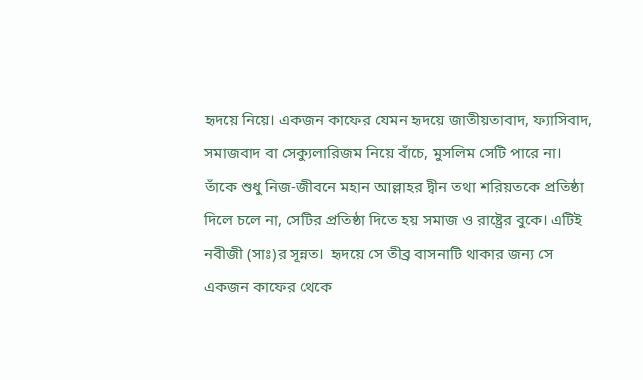হৃদয়ে নিয়ে। একজন কাফের যেমন হৃদয়ে জাতীয়তাবাদ, ফ্যাসিবাদ, সমাজবাদ বা সেক্যুলারিজম নিয়ে বাঁচে, মুসলিম সেটি পারে না। তাঁকে শুধু নিজ-জীবনে মহান আল্লাহর দ্বীন তথা শরিয়তকে প্রতিষ্ঠা দিলে চলে না, সেটির প্রতিষ্ঠা দিতে হয় সমাজ ও রাষ্ট্রের বুকে। এটিই নবীজী (সাঃ)র সূন্নত।  হৃদয়ে সে তীব্র বাসনাটি থাকার জন্য সে একজন কাফের থেকে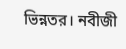ভিন্নতর। নবীজী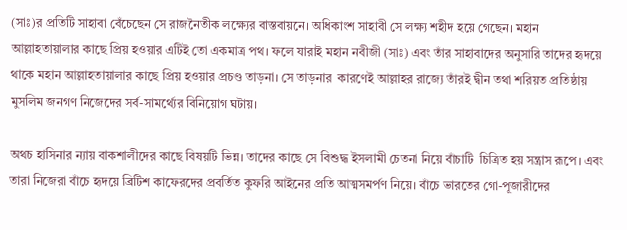(সাঃ)র প্রতিটি সাহাবা বেঁচেছেন সে রাজনৈতীক লক্ষ্যের বাস্তবায়নে। অধিকাংশ সাহাবী সে লক্ষ্য শহীদ হয়ে গেছেন। মহান আল্লাহতায়ালার কাছে প্রিয় হওয়ার এটিই তো একমাত্র পথ। ফলে যারাই মহান নবীজী (সাঃ) এবং তাঁর সাহাবাদের অনুসারি তাদের হৃদয়ে থাকে মহান আল্লাহতায়ালার কাছে প্রিয় হওয়ার প্রচণ্ড তাড়না। সে তাড়নার  কারণেই আল্লাহর রাজ্যে তাঁরই দ্বীন তথা শরিয়ত প্রতিষ্ঠায় মুসলিম জনগণ নিজেদের সর্ব-সামর্থ্যের বিনিয়োগ ঘটায়।

অথচ হাসিনার ন্যায় বাকশালীদের কাছে বিষয়টি ভিন্ন। তাদের কাছে সে বিশুদ্ধ ইসলামী চেতনা নিয়ে বাঁচাটি  চিত্রিত হয় সন্ত্রাস রূপে। এবং তারা নিজেরা বাঁচে হৃদয়ে ব্রিটিশ কাফেরদের প্রবর্তিত কুফরি আইনের প্রতি আত্মসমর্পণ নিয়ে। বাঁচে ভারতের গো-পূজারীদের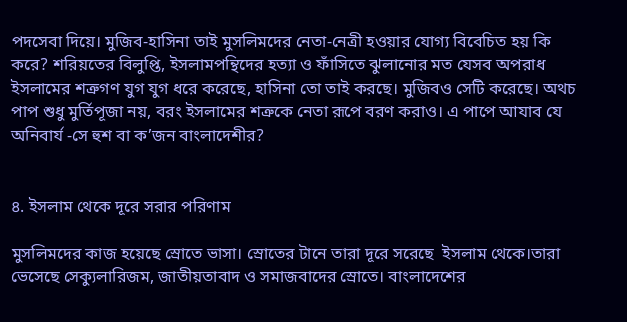পদসেবা দিয়ে। মুজিব-হাসিনা তাই মুসলিমদের নেতা-নেত্রী হওয়ার যোগ্য বিবেচিত হয় কি করে? শরিয়তের বিলুপ্তি, ইসলামপন্থিদের হত্যা ও ফাঁসিতে ঝুলানোর মত যেসব অপরাধ ইসলামের শত্রুগণ যুগ যুগ ধরে করেছে, হাসিনা তো তাই করছে। মুজিবও সেটি করেছে। অথচ পাপ শুধু মুর্তিপূজা নয়, বরং ইসলামের শত্রুকে নেতা রূপে বরণ করাও। এ পাপে আযাব যে অনিবার্য -সে হুশ বা ক’জন বাংলাদেশীর?


৪. ইসলাম থেকে দূরে সরার পরিণাম

মুসলিমদের কাজ হয়েছে স্রোতে ভাসা। স্রোতের টানে তারা দূরে সরেছে  ইসলাম থেকে।তারা ভেসেছে সেক্যুলারিজম, জাতীয়তাবাদ ও সমাজবাদের স্রোতে। বাংলাদেশের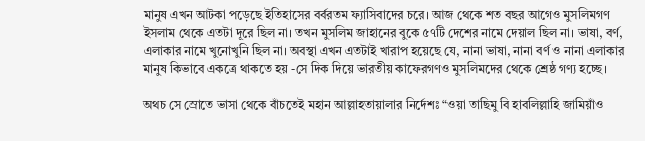মানুষ এখন আটকা পড়েছে ইতিহাসের বর্বরতম ফ্যাসিবাদের চরে। আজ থেকে শত বছর আগেও মুসলিমগণ ইসলাম থেকে এতটা দূরে ছিল না। তখন মুসলিম জাহানের বুকে ৫৭টি দেশের নামে দেয়াল ছিল না। ভাষা, বর্ণ, এলাকার নামে খুনোখুনি ছিল না। অবস্থা এখন এতটাই খারাপ হয়েছে যে, নানা ভাষা, নানা বর্ণ ও নানা এলাকার মানুষ কিভাবে একত্রে থাকতে হয় -সে দিক দিয়ে ভারতীয় কাফেরগণও মুসলিমদের থেকে শ্রেষ্ঠ গণ্য হচ্ছে।

অথচ সে স্রোতে ভাসা থেকে বাঁচতেই মহান আল্লাহতায়ালার নির্দেশঃ “ওয়া তাছিমু বি হাবলিল্লাহি জামিয়াঁও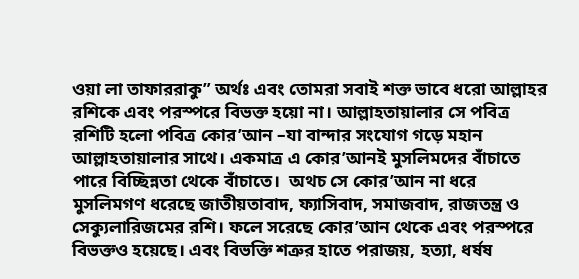ওয়া লা তাফাররাকু” অর্থঃ এবং তোমরা সবাই শক্ত ভাবে ধরো আল্লাহর রশিকে এবং পরস্পরে বিভক্ত হয়ো না। আল্লাহতায়ালার সে পবিত্র রশিটি হলো পবিত্র কোর’আন –যা বান্দার সংযোগ গড়ে মহান আল্লাহতায়ালার সাথে। একমাত্র এ কোর’আনই মুসলিমদের বাঁচাতে পারে বিচ্ছিন্নতা থেকে বাঁচাতে।  অথচ সে কোর’আন না ধরে মুসলিমগণ ধরেছে জাতীয়তাবাদ, ফ্যাসিবাদ, সমাজবাদ, রাজতন্ত্র ও সেক্যুলারিজমের রশি। ফলে সরেছে কোর’আন থেকে এবং পরস্পরে বিভক্তও হয়েছে। এবং বিভক্তি শত্রুর হাতে পরাজয়, হত্যা, ধর্ষষ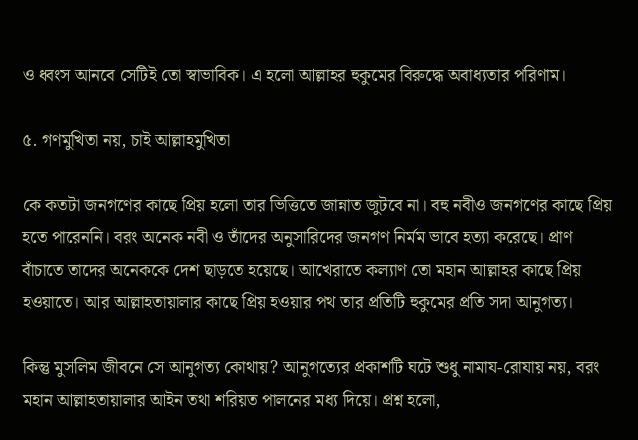ও ধ্বংস আনবে সেটিই তো স্বাভাবিক। এ হলো আল্লাহর হুকুমের বিরুদ্ধে অবাধ্যতার পরিণাম।

৫. গণমুখিতা নয়, চাই আল্লাহমুখিতা

কে কতটা জনগণের কাছে প্রিয় হলো তার ভিত্তিতে জান্নাত জুটবে না। বহু নবীও জনগণের কাছে প্রিয় হতে পারেননি। বরং অনেক নবী ও তাঁদের অনুসারিদের জনগণ নির্মম ভাবে হত্যা করেছে। প্রাণ বাঁচাতে তাদের অনেককে দেশ ছাড়তে হয়েছে। আখেরাতে কল্যাণ তো মহান আল্লাহর কাছে প্রিয় হওয়াতে। আর আল্লাহতায়ালার কাছে প্রিয় হওয়ার পথ তার প্রতিটি হুকুমের প্রতি সদা আনুগত্য।

কিন্তু মুসলিম জীবনে সে আনুগত্য কোথায়? আনুগত্যের প্রকাশটি ঘটে শুধু নামায-রোযায় নয়, বরং মহান আল্লাহতায়ালার আইন তথা শরিয়ত পালনের মধ্য দিয়ে। প্রশ্ন হলো,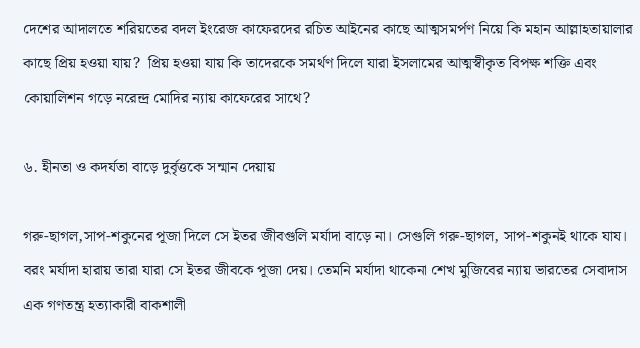দেশের আদালতে শরিয়তের বদল ইংরেজ কাফেরদের রচিত আইনের কাছে আত্মসমর্পণ নিয়ে কি মহান আল্লাহতায়ালার কাছে প্রিয় হওয়া যায়?  প্রিয় হওয়া যায় কি তাদেরকে সমর্থণ দিলে যারা ইসলামের আত্মস্বীকৃত বিপক্ষ শক্তি এবং কোয়ালিশন গড়ে নরেন্দ্র মোদির ন্যায় কাফেরের সাথে?

৬. হীনতা ও কদর্যতা বাড়ে দুর্বৃত্তকে সন্মান দেয়ায়

গরু-ছাগল,সাপ-শকুনের পূজা দিলে সে ইতর জীবগুলি মর্যাদা বাড়ে না। সেগুলি গরু-ছাগল, সাপ-শকুনই থাকে যায। বরং মর্যাদা হারায় তারা যারা সে ইতর জীবকে পূজা দেয়। তেমনি মর্যাদা থাকেনা শেখ মুজিবের ন্যায় ভারতের সেবাদাস এক গণতন্ত্র হত্যাকারী বাকশালী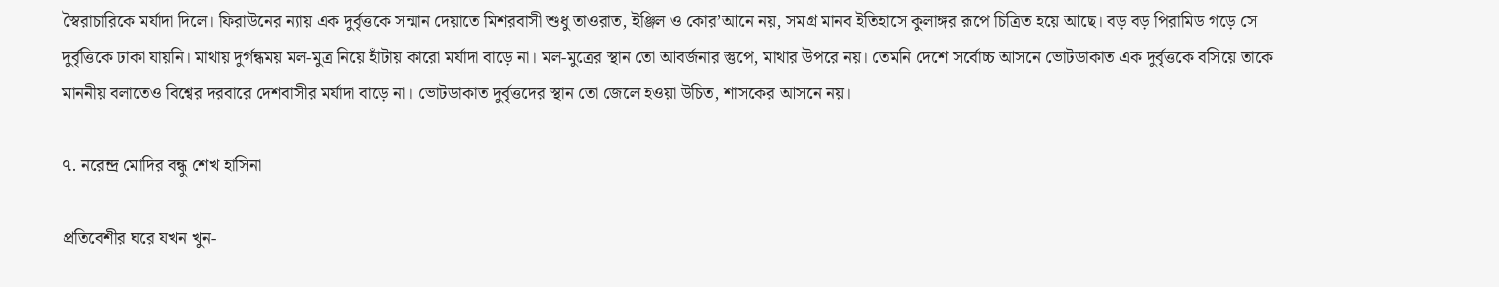স্বৈরাচারিকে মর্যাদা দিলে। ফিরাউনের ন্যায় এক দুর্বৃত্তকে সন্মান দেয়াতে মিশরবাসী শুধু তাওরাত, ইঞ্জিল ও কোর’আনে নয়, সমগ্র মানব ইতিহাসে কুলাঙ্গর রূপে চিত্রিত হয়ে আছে। বড় বড় পিরামিড গড়ে সে দুর্বৃত্তিকে ঢাকা যায়নি। মাথায় দুর্গন্ধময় মল-মুত্র নিয়ে হাঁটায় কারো মর্যাদা বাড়ে না। মল-মুত্রের স্থান তো আবর্জনার স্তুপে, মাথার উপরে নয়। তেমনি দেশে সর্বোচ্চ আসনে ভোটডাকাত এক দুর্বৃত্তকে বসিয়ে তাকে মাননীয় বলাতেও বিশ্বের দরবারে দেশবাসীর মর্যাদা বাড়ে না। ভোটডাকাত দুর্বৃত্তদের স্থান তো জেলে হওয়া উচিত, শাসকের আসনে নয়।

৭. নরেন্দ্র মোদির বন্ধু শেখ হাসিনা

প্রতিবেশীর ঘরে যখন খুন-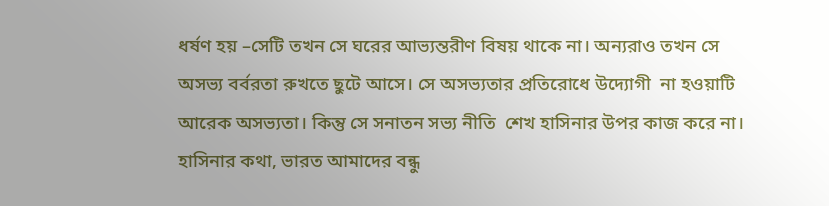ধর্ষণ হয় –সেটি তখন সে ঘরের আভ্যন্তরীণ বিষয় থাকে না। অন্যরাও তখন সে অসভ্য বর্বরতা রুখতে ছুটে আসে। সে অসভ্যতার প্রতিরোধে উদ্যোগী  না হওয়াটি আরেক অসভ্যতা। কিন্তু সে সনাতন সভ্য নীতি  শেখ হাসিনার উপর কাজ করে না। হাসিনার কথা, ভারত আমাদের বন্ধু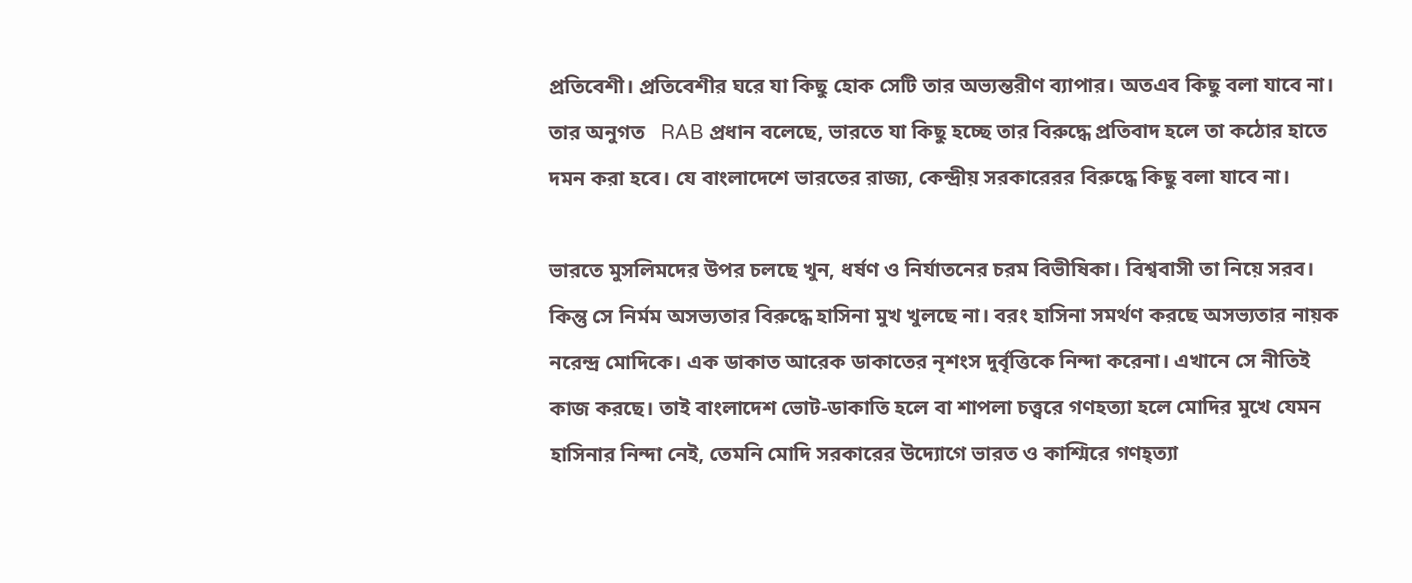প্রতিবেশী। প্রতিবেশীর ঘরে যা কিছু হোক সেটি তার অভ্যন্তরীণ ব্যাপার। অতএব কিছু বলা যাবে না।  তার অনুগত   RAB প্রধান বলেছে, ভারতে যা কিছু হচ্ছে তার বিরুদ্ধে প্রতিবাদ হলে তা কঠোর হাতে দমন করা হবে। যে বাংলাদেশে ভারতের রাজ্য, কেন্দ্রীয় সরকারেরর বিরুদ্ধে কিছু বলা যাবে না।

ভারতে মুসলিমদের উপর চলছে খুন, ধর্ষণ ও নির্যাতনের চরম বিভীষিকা। বিশ্ববাসী তা নিয়ে সরব। কিন্তু সে নির্মম অসভ্যতার বিরুদ্ধে হাসিনা মুখ খুলছে না। বরং হাসিনা সমর্থণ করছে অসভ্যতার নায়ক নরেন্দ্র মোদিকে। এক ডাকাত আরেক ডাকাতের নৃশংস দুর্বৃত্তিকে নিন্দা করেনা। এখানে সে নীতিই কাজ করছে। তাই বাংলাদেশ ভোট-ডাকাতি হলে বা শাপলা চত্ত্বরে গণহত্যা হলে মোদির মুখে যেমন হাসিনার নিন্দা নেই, তেমনি মোদি সরকারের উদ্যোগে ভারত ও কাশ্মিরে গণহ্ত্যা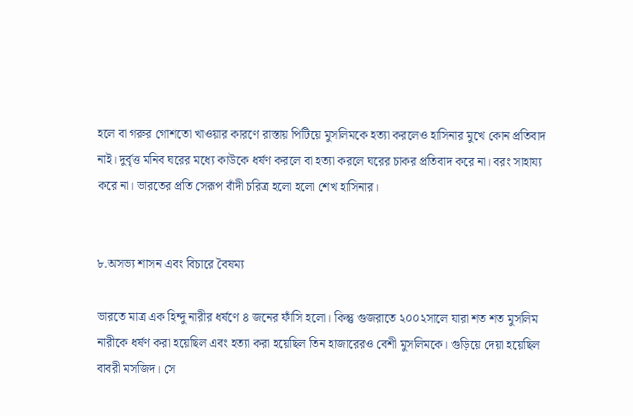হলে বা গরুর গোশতো খাওয়ার কারণে রাস্তায় পিটিয়ে মুসলিমকে হত্যা করলেও হাসিনার মুখে কোন প্রতিবাদ নাই। দুর্বৃত্ত মনিব ঘরের মধ্যে কাউকে ধর্ষণ করলে বা হত্যা করলে ঘরের চাকর প্রতিবাদ করে না। বরং সাহায্য করে না। ভারতের প্রতি সেরূপ বাঁদী চরিত্র হলো হলো শেখ হাসিনার।


৮.অসভ্য শাসন এবং বিচারে বৈষম্য

ভারতে মাত্র এক হিন্দু নারীর ধর্ষণে ৪ জনের ফাঁসি হলো। কিন্তু গুজরাতে ২০০২সালে যারা শত শত মুসলিম নারীকে ধর্ষণ করা হয়েছিল এবং হত্যা করা হয়েছিল তিন হাজারেরও বেশী মুসলিমকে। গুড়িয়ে দেয়া হয়েছিল বাবরী মসজিদ। সে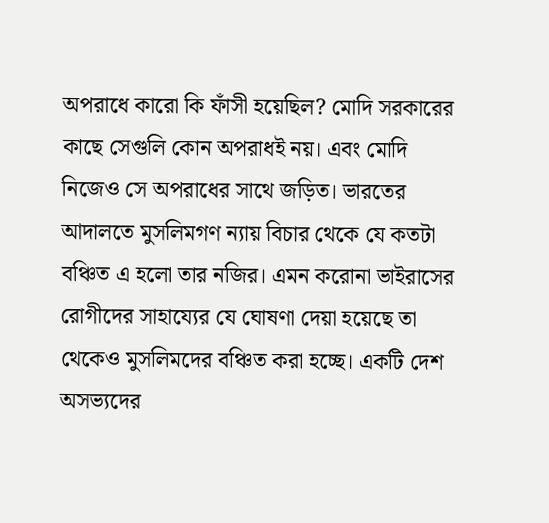অপরাধে কারো কি ফাঁসী হয়েছিল? মোদি সরকারের কাছে সেগুলি কোন অপরাধই নয়। এবং মোদি নিজেও সে অপরাধের সাথে জড়িত। ভারতের আদালতে মুসলিমগণ ন্যায় বিচার থেকে যে কতটা বঞ্চিত এ হলো তার নজির। এমন করোনা ভাইরাসের রোগীদের সাহায্যের যে ঘোষণা দেয়া হয়েছে তা থেকেও মুসলিমদের বঞ্চিত করা হচ্ছে। একটি দেশ অসভ্যদের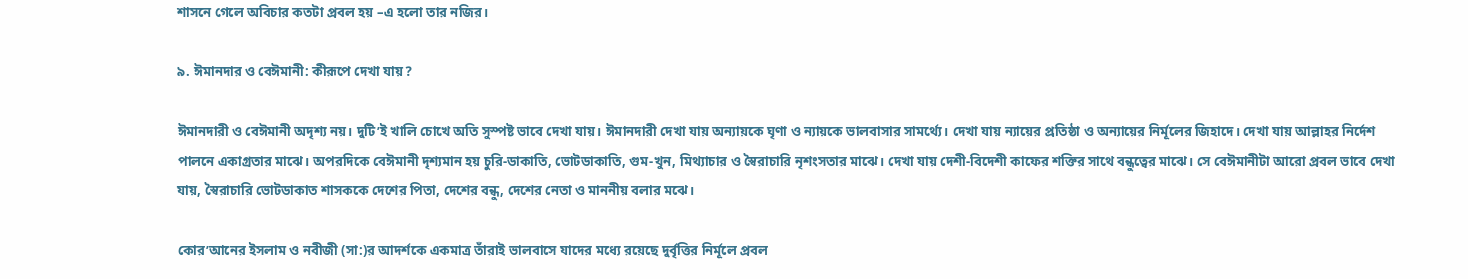শাসনে গেলে অবিচার কতটা প্রবল হয় –এ হলো তার নজির।

৯. ঈমানদার ও বেঈমানী: কীরূপে দেখা যায়?

ঈমানদারী ও বেঈমানী অদৃশ্য নয়। দুটি’ই খালি চোখে অতি সুস্পষ্ট ভাবে দেখা যায়। ঈমানদারী দেখা যায় অন্যায়কে ঘৃণা ও ন্যায়কে ভালবাসার সামর্থ্যে। দেখা যায় ন্যায়ের প্রতিষ্ঠা ও অন্যায়ের নির্মূলের জিহাদে। দেখা যায় আল্লাহর নির্দেশ পালনে একাগ্রতার মাঝে। অপরদিকে বেঈমানী দৃশ্যমান হয় চুরি-ডাকাতি, ভোটডাকাতি, গুম-খুন, মিথ্যাচার ও স্বৈরাচারি নৃশংসতার মাঝে। দেখা যায় দেশী-বিদেশী কাফের শক্তির সাথে বন্ধুত্বের মাঝে। সে বেঈমানীটা আরো প্রবল ভাবে দেখা যায়, স্বৈরাচারি ভোটডাকাত শাসককে দেশের পিতা, দেশের বন্ধু, দেশের নেতা ও মাননীয় বলার মঝে।

কোর’আনের ইসলাম ও নবীজী (সা:)র আদর্শকে একমাত্র তাঁরাই ভালবাসে যাদের মধ্যে রয়েছে দুর্বৃত্তির নির্মূলে প্রবল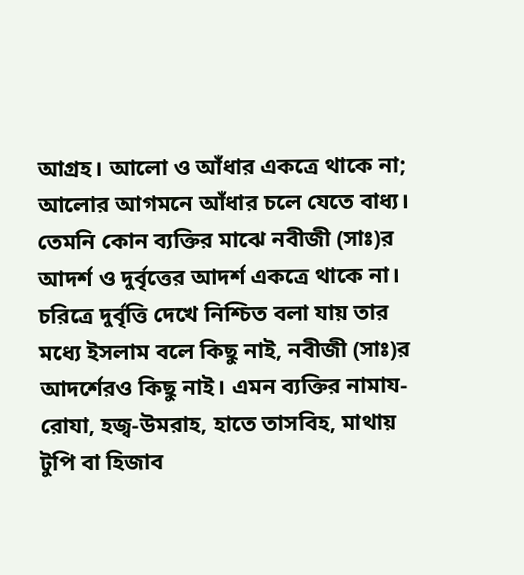আগ্রহ। আলো ও আঁধার একত্রে থাকে না; আলোর আগমনে আঁধার চলে যেতে বাধ্য। তেমনি কোন ব্যক্তির মাঝে নবীজী (সাঃ)র আদর্শ ও দুর্বৃত্তের আদর্শ একত্রে থাকে না। চরিত্রে দুর্বৃত্তি দেখে নিশ্চিত বলা যায় তার মধ্যে ইসলাম বলে কিছু নাই, নবীজী (সাঃ)র আদর্শেরও কিছু নাই। এমন ব্যক্তির নামায-রোযা, হজ্ব-উমরাহ, হাতে তাসবিহ, মাথায় টুপি বা হিজাব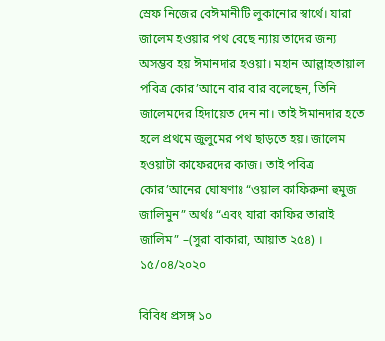স্রেফ নিজের বেঈমানীটি লুকানোর স্বার্থে। যারা জালেম হওয়ার পথ বেছে ন্যায় তাদের জন্য অসম্ভব হয় ঈমানদার হওয়া। মহান আল্লাহতায়াল পবিত্র কোর’আনে বার বার বলেছেন, তিনি জালেমদের হিদায়েত দেন না। তাই ঈমানদার হতে হলে প্রথমে জুলুমের পথ ছাড়তে হয়। জালেম হওয়াটা কাফেরদের কাজ। তাই পবিত্র কোর’আনের ঘোষণাঃ “ওয়াল কাফিরুনা হুমুজ জালিমুন” অর্থঃ “এবং যারা কাফির তারাই জালিম” –(সুরা বাকারা, আয়াত ২৫৪) । ১৫/০৪/২০২০

বিবিধ প্রসঙ্গ ১০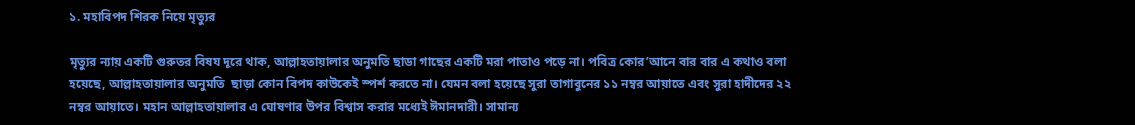১. মহাবিপদ শিরক নিয়ে মৃত্যুর

মৃত্যুর ন্যায় একটি গুরুতর বিষয দূরে থাক, আল্লাহতায়ালার অনুমতি ছাডা গাছের একটি মরা পাতাও পড়ে না। পবিত্র কোর’আনে বার বার এ কথাও বলা হয়েছে, আল্লাহতায়ালার অনুমতি  ছাড়া কোন বিপদ কাউকেই স্পর্শ করতে না। যেমন বলা হয়েছে সুরা তাগাবুনের ১১ নম্বর আয়াতে এবং সুরা হাদীদের ২২ নম্বর আয়াতে। মহান আল্লাহতায়ালার এ ঘোষণার উপর বিশ্বাস করার মধ্যেই ঈমানদারী। সামান্য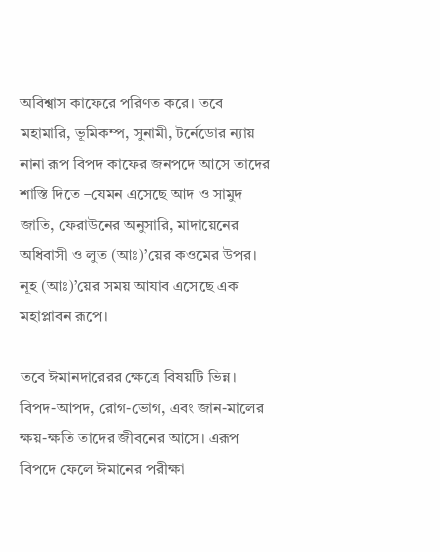অবিশ্বাস কাফেরে পরিণত করে। তবে মহামারি, ভূমিকম্প, সুনামী, টর্নেডোর ন্যায় নানা রূপ বিপদ কাফের জনপদে আসে তাদের শাস্তি দিতে –যেমন এসেছে আদ ও সামুদ জাতি, ফেরাউনের অনুসারি, মাদায়েনের অধিবাসী ও লুত (আঃ)’য়ের কওমের উপর। নূহ (আঃ)’য়ের সময় আযাব এসেছে এক মহাপ্লাবন রূপে।

তবে ঈমানদারেরর ক্ষেত্রে বিষয়টি ভিন্ন। বিপদ-আপদ, রোগ-ভোগ, এবং জান-মালের ক্ষয়-ক্ষতি তাদের জীবনের আসে। এরূপ বিপদে ফেলে ঈমানের পরীক্ষা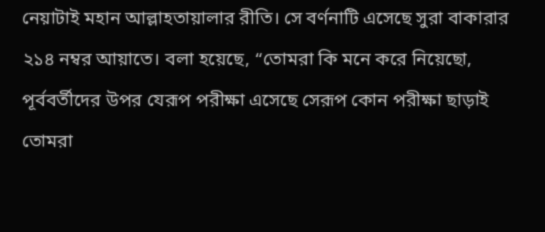নেয়াটাই মহান আল্লাহতায়ালার রীতি। সে বর্ণনাটি এসেছে সুরা বাকারার ২১৪ নম্বর আয়াতে। বলা হয়েছে, “তোমরা কি মনে করে নিয়েছো, পূর্ববর্তীদের উপর যেরূপ পরীক্ষা এসেছে সেরূপ কোন পরীক্ষা ছাড়াই তোমরা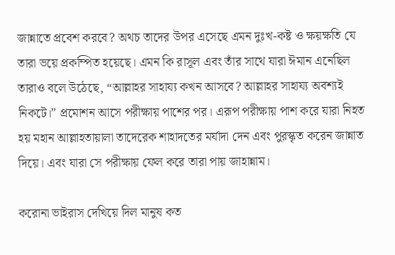জান্নাতে প্রবেশ করবে? অথচ তাদের উপর এসেছে এমন দুঃখ-কষ্ট ও ক্ষয়ক্ষতি যে তারা ভয়ে প্রকম্পিত হয়েছে। এমন কি রাসূল এবং তাঁর সাথে যারা ঈমান এনেছিল তারাও বলে উঠেছে, “আল্লাহর সাহায্য কখন আসবে? আল্লাহর সাহায্য অবশ্যই নিকটে।” প্রমোশন আসে পরীক্ষায় পাশের পর। এরূপ পরীক্ষায় পাশ করে যারা নিহত হয় মহান আল্লাহতায়ালা তাদেরেক শাহাদতের মর্যাদা দেন এবং পুরস্কৃত করেন জান্নাত দিয়ে। এবং যারা সে পরীক্ষায় ফেল করে তারা পায় জাহান্নাম।

করোনা ভাইরাস দেখিয়ে দিল মানুষ কত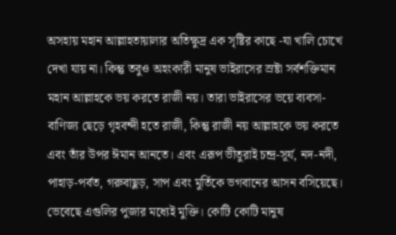অসহায় মহান আল্লাহতায়ালার অতিক্ষুদ্র এক সৃষ্টির কাছে -যা খালি চোখে দেখা যায় না। কিন্তু তবুও অহংকারী মানুষ ভাইরাসের স্রষ্টা সর্বশক্তিমান মহান আল্লাহকে ভয় করতে রাজী নয়। তারা ভাইরাসের ভয়ে ব্যবসা-বাণিজ্য ছেড়ে গৃহবন্দী হতে রাজী, কিন্তু রাজী নয় আল্লাহকে ভয় করতে এবং তাঁর উপর ঈমান আনতে। এবং এরূপ ভীতুরাই চন্দ্র-সূর্য, নদ-নদী, পাহাড়-পর্বত, গরুবাছুড়, সাপ এবং মুর্তিকে ভগবানের আসন বসিয়েছে। ভেবেছে এগুলির পুজার মধ্যেই মুক্তি। কোটি কোটি মানুষ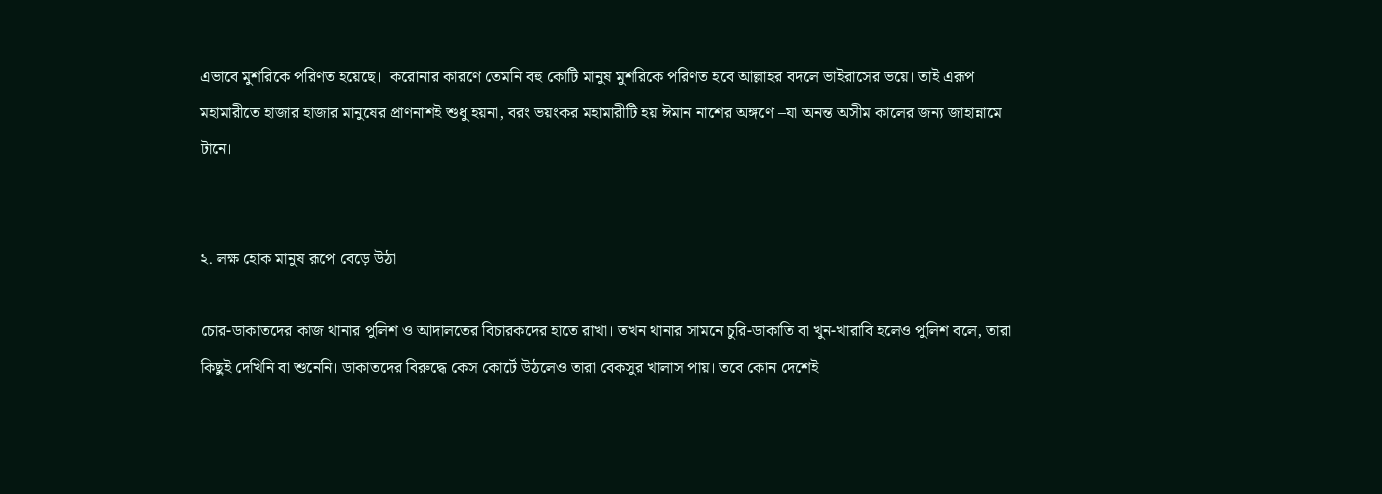এভাবে মুশরিকে পরিণত হয়েছে।  করোনার কারণে তেমনি বহু কোটি মানুষ মুশরিকে পরিণত হবে আল্লাহর বদলে ভাইরাসের ভয়ে। তাই এরূপ মহামারীতে হাজার হাজার মানুষের প্রাণনাশই শুধু হয়না, বরং ভয়ংকর মহামারীটি হয় ঈমান নাশের অঙ্গণে –যা অনন্ত অসীম কালের জন্য জাহান্নামে টানে।


২. লক্ষ হোক মানুষ রূপে বেড়ে উঠা

চোর-ডাকাতদের কাজ থানার পুলিশ ও আদালতের বিচারকদের হাতে রাখা। তখন থানার সামনে চুরি-ডাকাতি বা খুন-খারাবি হলেও পুলিশ বলে, তারা কিছুই দেখিনি বা শুনেনি। ডাকাতদের বিরুদ্ধে কেস কোর্টে উঠলেও তারা বেকসুর খালাস পায়। তবে কোন দেশেই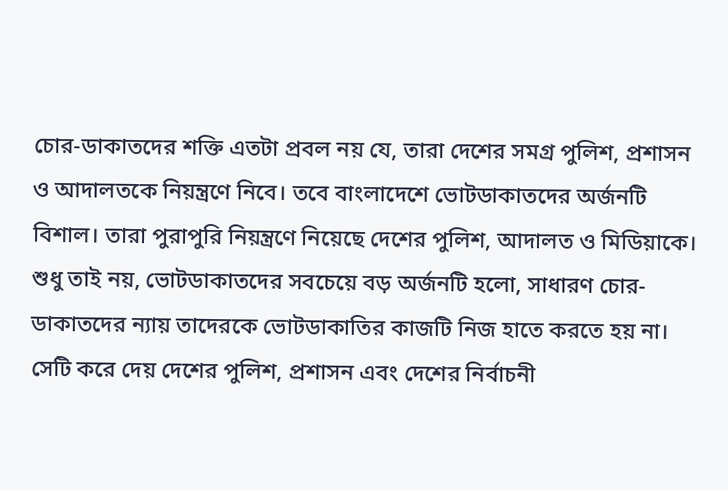চোর-ডাকাতদের শক্তি এতটা প্রবল নয় যে, তারা দেশের সমগ্র পুলিশ, প্রশাসন ও আদালতকে নিয়ন্ত্রণে নিবে। তবে বাংলাদেশে ভোটডাকাতদের অর্জনটি বিশাল। তারা পুরাপুরি নিয়ন্ত্রণে নিয়েছে দেশের পুলিশ, আদালত ও মিডিয়াকে। শুধু তাই নয়, ভোটডাকাতদের সবচেয়ে বড় অর্জনটি হলো, সাধারণ চোর-ডাকাতদের ন্যায় তাদেরকে ভোটডাকাতির কাজটি নিজ হাতে করতে হয় না। সেটি করে দেয় দেশের পুলিশ, প্রশাসন এবং দেশের নির্বাচনী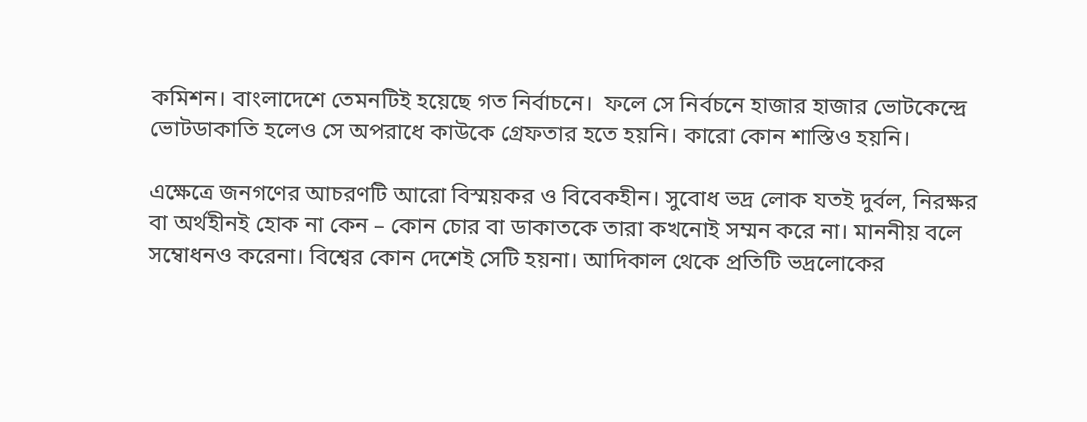কমিশন। বাংলাদেশে তেমনটিই হয়েছে গত নির্বাচনে।  ফলে সে নির্বচনে হাজার হাজার ভোটকেন্দ্রে ভোটডাকাতি হলেও সে অপরাধে কাউকে গ্রেফতার হতে হয়নি। কারো কোন শাস্তিও হয়নি।

এক্ষেত্রে জনগণের আচরণটি আরো বিস্ময়কর ও বিবেকহীন। সুবোধ ভদ্র লোক যতই দুর্বল, নিরক্ষর বা অর্থহীনই হোক না কেন – কোন চোর বা ডাকাতকে তারা কখনোই সম্মন করে না। মাননীয় বলে সম্বোধনও করেনা। বিশ্বের কোন দেশেই সেটি হয়না। আদিকাল থেকে প্রতিটি ভদ্রলোকের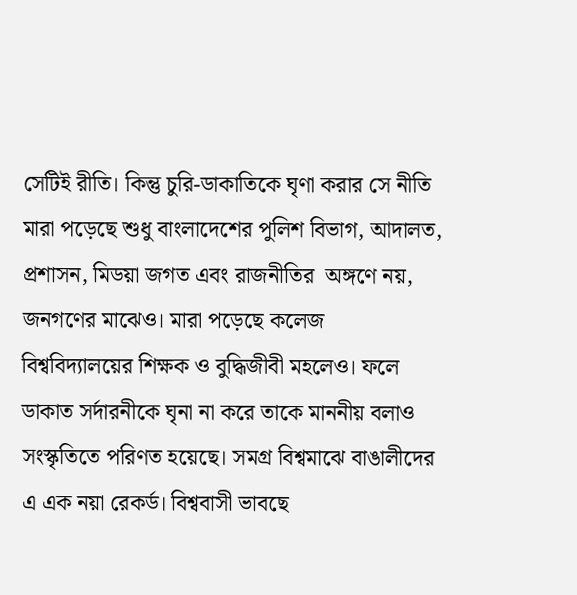সেটিই রীতি। কিন্তু চুরি-ডাকাতিকে ঘৃণা করার সে নীতি মারা পড়েছে শুধু বাংলাদেশের পুলিশ বিভাগ, আদালত, প্রশাসন, মিডয়া জগত এবং রাজনীতির  অঙ্গণে নয়, জনগণের মাঝেও। মারা পড়েছে কলেজ বিশ্ববিদ্যালয়ের শিক্ষক ও বুদ্ধিজীবী মহলেও। ফলে ডাকাত সর্দারনীকে ঘৃনা না করে তাকে মাননীয় বলাও সংস্কৃতিতে পরিণত হয়েছে। সমগ্র বিশ্বমাঝে বাঙালীদের এ এক নয়া রেকর্ড। বিশ্ববাসী ভাবছে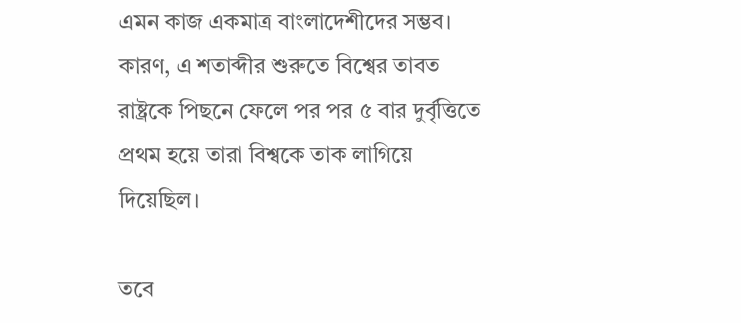এমন কাজ একমাত্র বাংলাদেশীদের সম্ভব। কারণ, এ শতাব্দীর শুরুতে বিশ্বের তাবত রাষ্ট্রকে পিছনে ফেলে পর পর ৫ বার দুর্বৃত্তিতে প্রথম হয়ে তারা বিশ্বকে তাক লাগিয়ে দিয়েছিল।

তবে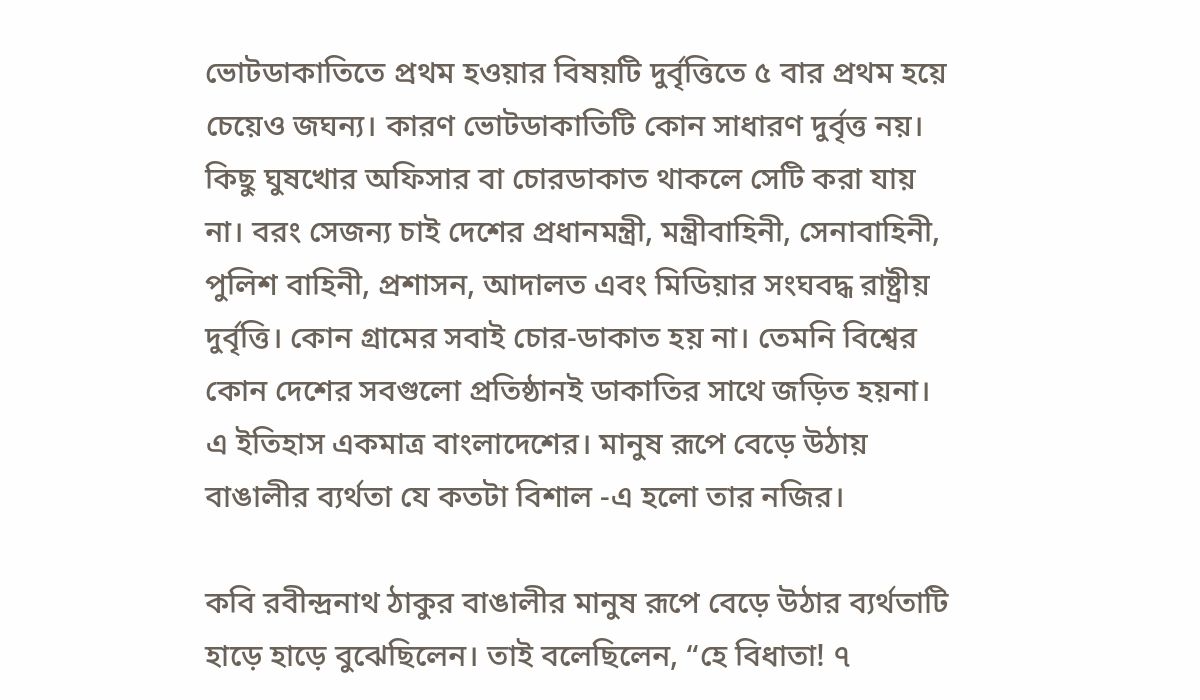ভোটডাকাতিতে প্রথম হওয়ার বিষয়টি দুর্বৃত্তিতে ৫ বার প্রথম হয়ে চেয়েও জঘন্য। কারণ ভোটডাকাতিটি কোন সাধারণ দুর্বৃত্ত নয়। কিছু ঘুষখোর অফিসার বা চোরডাকাত থাকলে সেটি করা যায় না। বরং সেজন্য চাই দেশের প্রধানমন্ত্রী, মন্ত্রীবাহিনী, সেনাবাহিনী, পুলিশ বাহিনী, প্রশাসন, আদালত এবং মিডিয়ার সংঘবদ্ধ রাষ্ট্রীয় দুর্বৃত্তি। কোন গ্রামের সবাই চোর-ডাকাত হয় না। তেমনি বিশ্বের কোন দেশের সবগুলো প্রতিষ্ঠানই ডাকাতির সাথে জড়িত হয়না। এ ইতিহাস একমাত্র বাংলাদেশের। মানুষ রূপে বেড়ে উঠায় বাঙালীর ব্যর্থতা যে কতটা বিশাল -এ হলো তার নজির।

কবি রবীন্দ্রনাথ ঠাকুর বাঙালীর মানুষ রূপে বেড়ে উঠার ব্যর্থতাটি হাড়ে হাড়ে বুঝেছিলেন। তাই বলেছিলেন, “হে বিধাতা! ৭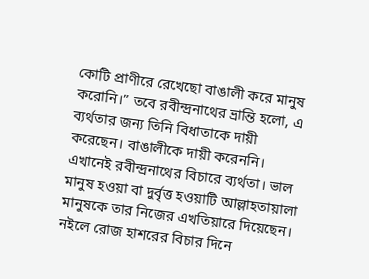কোটি প্রাণীরে রেখেছো বাঙালী করে মানুষ করোনি।” তবে রবীন্দ্রনাথের ভ্রান্তি হলো, এ ব্যর্থতার জন্য তিনি বিধাতাকে দায়ী করেছেন। বাঙালীকে দায়ী করেননি। এখানেই রবীন্দ্রনাথের বিচারে ব্যর্থতা। ভাল মানুষ হওয়া বা দুর্বৃত্ত হওয়াটি আল্লাহতায়ালা মানুষকে তার নিজের এখতিয়ারে দিয়েছেন। নইলে রোজ হাশরের বিচার দিনে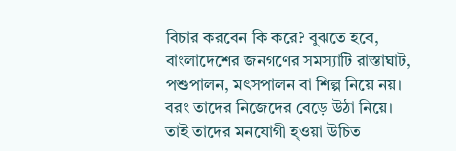বিচার করবেন কি করে? বুঝতে হবে, বাংলাদেশের জনগণের সমস্যাটি রাস্তাঘাট, পশুপালন, মৎসপালন বা শিল্প নিয়ে নয়। বরং তাদের নিজেদের বেড়ে উঠা নিয়ে। তাই তাদের মনযোগী হ্ওয়া উচিত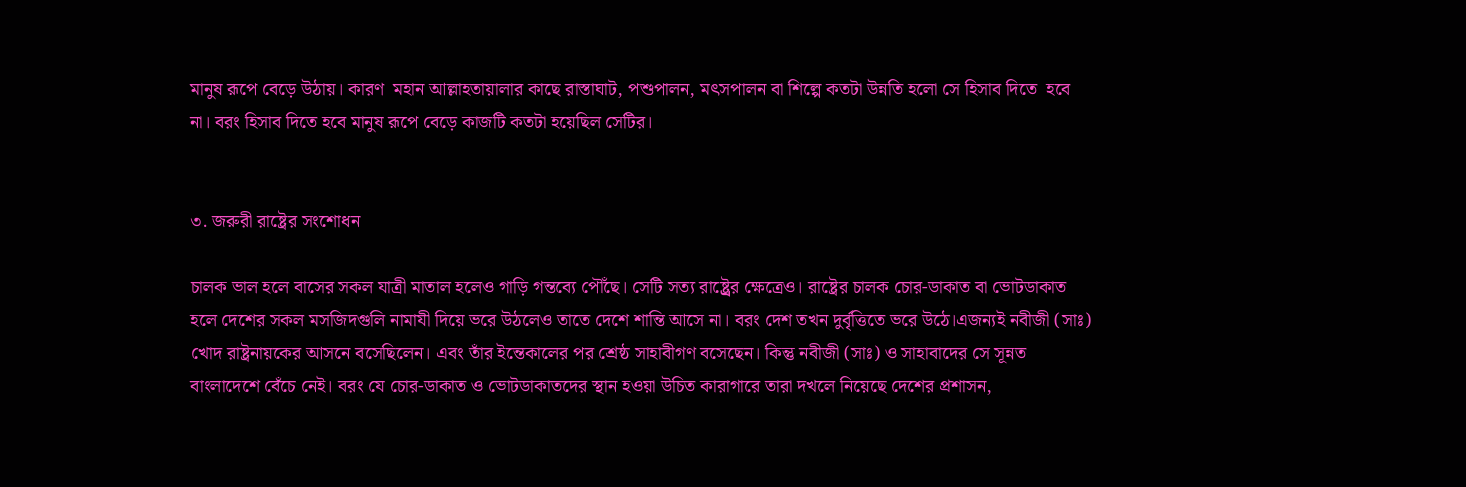মানুষ রূপে বেড়ে উঠায়। কারণ  মহান আল্লাহতায়ালার কাছে রাস্তাঘাট, পশুপালন, মৎসপালন বা শিল্পে কতটা উন্নতি হলো সে হিসাব দিতে  হবে না। বরং হিসাব দিতে হবে মানুষ রূপে বেড়ে কাজটি কতটা হয়েছিল সেটির।


৩. জরুরী রাষ্ট্রের সংশোধন

চালক ভাল হলে বাসের সকল যাত্রী মাতাল হলেও গাড়ি গন্তব্যে পৌঁছে। সেটি সত্য রাষ্ট্র্রের ক্ষেত্রেও। রাষ্ট্রের চালক চোর-ডাকাত বা ভোটডাকাত হলে দেশের সকল মসজিদগুলি নামাযী দিয়ে ভরে উঠলেও তাতে দেশে শান্তি আসে না। বরং দেশ তখন দুর্বৃত্তিতে ভরে উঠে।এজন্যই নবীজী (সাঃ) খোদ রাষ্ট্রনায়কের আসনে বসেছিলেন। এবং তাঁর ইন্তেকালের পর শ্রেষ্ঠ সাহাবীগণ বসেছেন। কিন্তু নবীজী (সাঃ) ও সাহাবাদের সে সূন্নত বাংলাদেশে বেঁচে নেই। বরং যে চোর-ডাকাত ও ভোটডাকাতদের স্থান হওয়া উচিত কারাগারে তারা দখলে নিয়েছে দেশের প্রশাসন,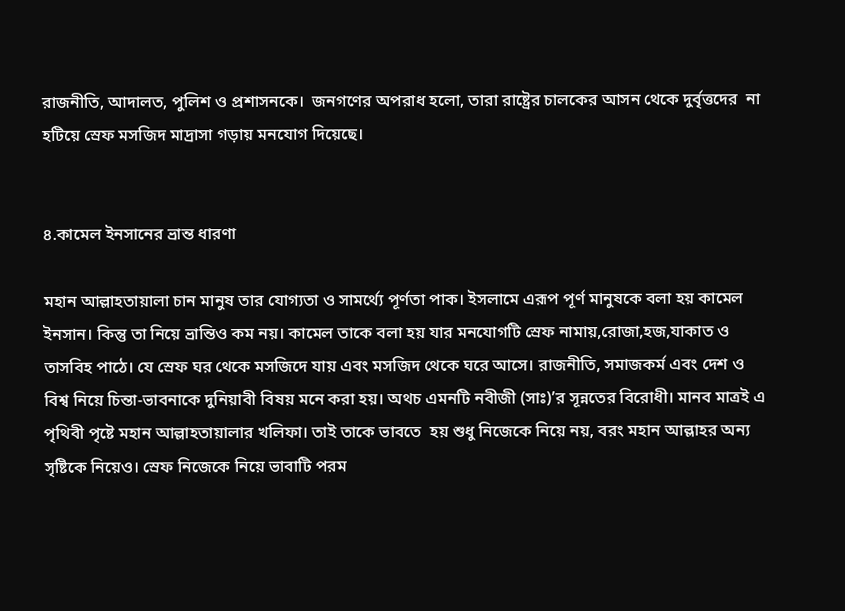রাজনীতি, আদালত, পুলিশ ও প্রশাসনকে।  জনগণের অপরাধ হলো, তারা রাষ্ট্রের চালকের আসন থেকে দুর্বৃত্তদের  না হটিয়ে স্রেফ মসজিদ মাদ্রাসা গড়ায় মনযোগ দিয়েছে।


৪.কামেল ইনসানের ভ্রান্ত ধারণা

মহান আল্লাহতায়ালা চান মানুষ তার যোগ্যতা ও সামর্থ্যে পূর্ণতা পাক। ইসলামে এরূপ পূর্ণ মানুষকে বলা হয় কামেল ইনসান। কিন্তু তা নিয়ে ভ্রান্তিও কম নয়। কামেল তাকে বলা হয় যার মনযোগটি স্রেফ নামায়,রোজা,হজ,যাকাত ও তাসবিহ পাঠে। যে স্রেফ ঘর থেকে মসজিদে যায় এবং মসজিদ থেকে ঘরে আসে। রাজনীতি, সমাজকর্ম এবং দেশ ও বিশ্ব নিয়ে চিন্তা-ভাবনাকে দুনিয়াবী বিষয় মনে করা হয়। অথচ এমনটি নবীজী (সাঃ)’র সূন্নতের বিরোধী। মানব মাত্রই এ পৃথিবী পৃষ্টে মহান আল্লাহতায়ালার খলিফা। তাই তাকে ভাবতে  হয় শুধু নিজেকে নিয়ে নয়, বরং মহান আল্লাহর অন্য সৃষ্টিকে নিয়েও। স্রেফ নিজেকে নিয়ে ভাবাটি পরম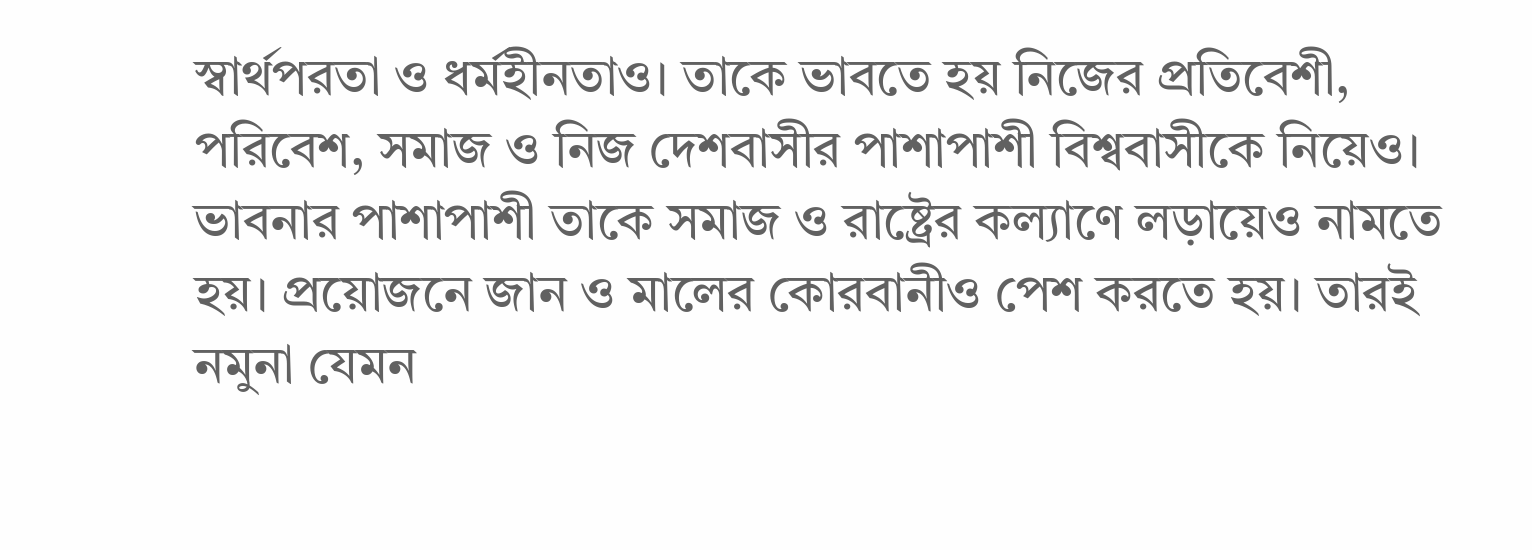স্বার্থপরতা ও ধর্মহীনতাও। তাকে ভাবতে হয় নিজের প্রতিবেশী, পরিবেশ, সমাজ ও নিজ দেশবাসীর পাশাপাশী বিশ্ববাসীকে নিয়েও। ভাবনার পাশাপাশী তাকে সমাজ ও রাষ্ট্রের কল্যাণে লড়ায়েও নামতে হয়। প্রয়োজনে জান ও মালের কোরবানীও পেশ করতে হয়। তারই নমুনা যেমন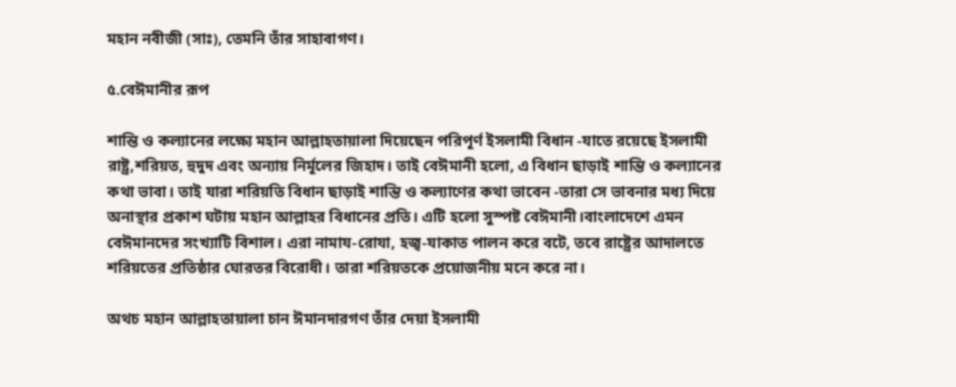মহান নবীজী (সাঃ), তেমনি তাঁর সাহাবাগণ।

৫.বেঈমানীর রূপ

শান্তি ও কল্যানের লক্ষ্যে মহান আল্লাহতায়ালা দিয়েছেন পরিপূর্ণ ইসলামী বিধান -যাতে রয়েছে ইসলামী রাষ্ট্র,শরিয়ত, হুদুদ এবং অন্যায় নির্মূলের জিহাদ। তাই বেঈমানী হলো, এ বিধান ছাড়াই শান্তি ও কল্যানের কথা ভাবা। তাই যারা শরিয়তি বিধান ছাড়াই শান্তি ও কল্যাণের কথা ভাবেন -তারা সে ভাবনার মধ্য দিয়ে অনাস্থার প্রকাশ ঘটায় মহান আল্লাহর বিধানের প্রতি। এটি হলো সুস্পষ্ট বেঈমানী।বাংলাদেশে এমন বেঈমানদের সংখ্যাটি বিশাল। এরা নামায-রোযা, হজ্ব-যাকাত পালন করে বটে, তবে রাষ্ট্রের আদালতে শরিয়তের প্রতিষ্ঠার ঘোরতর বিরোধী। তারা শরিয়তকে প্রয়োজনীয় মনে করে না।

অথচ মহান আল্লাহতায়ালা চান ঈমানদারগণ তাঁর দেয়া ইসলামী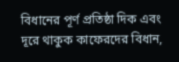বিধানের পূর্ণ প্রতিষ্ঠা দিক এবং দূরে থাকুক কাফেরদের বিধান,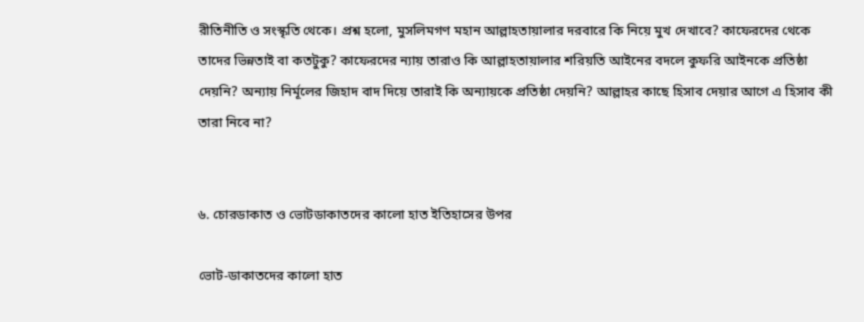রীতিনীতি ও সংস্কৃতি থেকে। প্রশ্ন হলো, মুসলিমগণ মহান আল্লাহতায়ালার দরবারে কি নিয়ে মুখ দেখাবে? কাফেরদের থেকে তাদের ভিন্নতাই বা কতটুকু? কাফেরদের ন্যায় তারাও কি আল্লাহতায়ালার শরিয়তি আইনের বদলে কুফরি আইনকে প্রতিষ্ঠা দেয়নি? অন্যায় নির্মূলের জিহাদ বাদ দিয়ে তারাই কি অন্যায়কে প্রতিষ্ঠা দেয়নি? আল্লাহর কাছে হিসাব দেয়ার আগে এ হিসাব কী তারা নিবে না?


৬. চোরডাকাত ও ভোটডাকাতদের কালো হাত ইতিহাসের উপর

ভোট-ডাকাতদের কালো হাত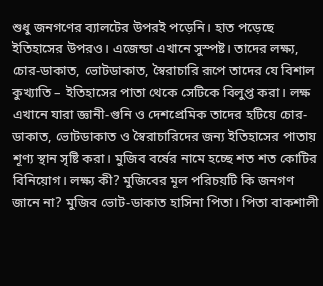শুধু জনগণের ব্যালটের উপরই পড়েনি। হাত পড়েছে ইতিহাসের উপরও। এজেন্ডা এখানে সুস্পষ্ট। তাদের লক্ষ্য, চোর-ডাকাত, ভোটডাকাত, স্বৈরাচারি রূপে তাদের যে বিশাল কুখ্যাতি – ইতিহাসের পাতা থেকে সেটিকে বিলুপ্ত করা। লক্ষ এখানে যারা জ্ঞানী-গুনি ও দেশপ্রেমিক তাদের হটিয়ে চোর-ডাকাত, ভোটডাকাত ও স্বৈরাচারিদের জন্য ইতিহাসের পাতায় শূণ্য স্থান সৃষ্টি করা। মুজিব বর্ষের নামে হচ্ছে শত শত কোটির বিনিয়োগ। লক্ষ্য কী? মুজিবের মূল পরিচয়টি কি জনগণ জানে না? মুজিব ভোট-ডাকাত হাসিনা পিতা। পিতা বাকশালী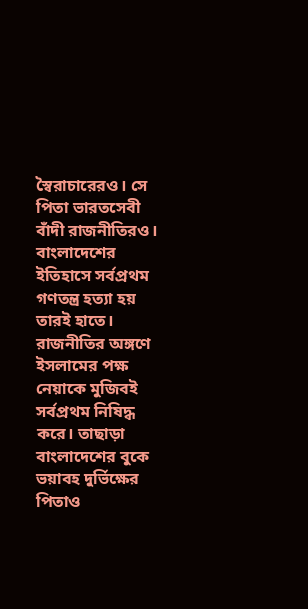স্বৈরাচারেরও। সে পিতা ভারতসেবী বাঁদী রাজনীতিরও। বাংলাদেশের ইতিহাসে সর্বপ্রথম গণতন্ত্র হত্যা হয় তারই হাতে। রাজনীতির অঙ্গণে ইসলামের পক্ষ নেয়াকে মুজিবই সর্বপ্রথম নিষিদ্ধ করে। তাছাড়া বাংলাদেশের বুকে ভয়াবহ দুর্ভিক্ষের পিতাও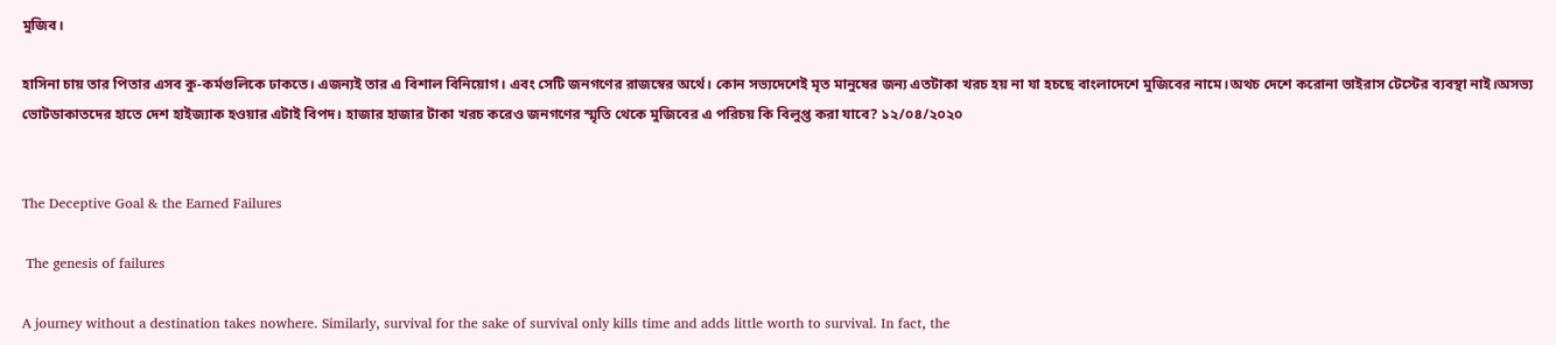মুজিব।

হাসিনা চায় তার পিতার এসব কু-কর্মগুলিকে ঢাকতে। এজন্যই তার এ বিশাল বিনিয়োগ। এবং সেটি জনগণের রাজস্বের অর্থে। কোন সভ্যদেশেই মৃত মানুষের জন্য এতটাকা খরচ হয় না যা হচছে বাংলাদেশে মুজিবের নামে।অথচ দেশে করোনা ভাইরাস টেস্টের ব্যবস্থা নাই।অসভ্য ভোটডাকাতদের হাতে দেশ হাইজ্যাক হওয়ার এটাই বিপদ। হাজার হাজার টাকা খরচ করেও জনগণের স্মৃতি থেকে মুজিবের এ পরিচয় কি বিলুপ্ত করা যাবে? ১২/০৪/২০২০


The Deceptive Goal & the Earned Failures

 The genesis of failures

A journey without a destination takes nowhere. Similarly, survival for the sake of survival only kills time and adds little worth to survival. In fact, the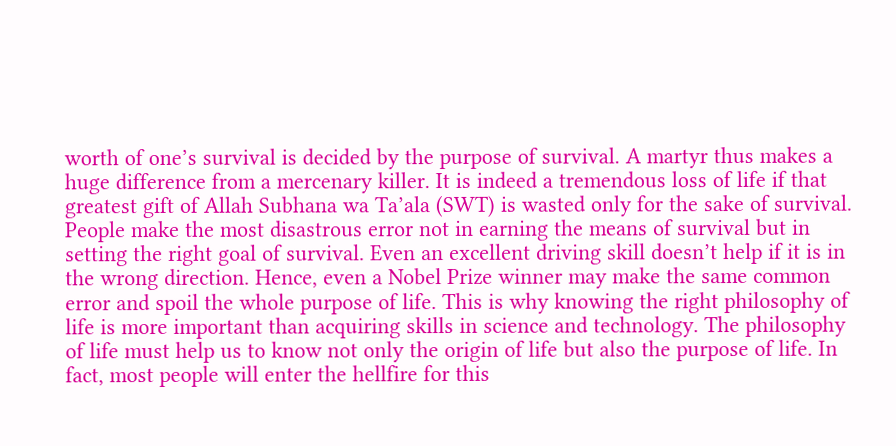worth of one’s survival is decided by the purpose of survival. A martyr thus makes a huge difference from a mercenary killer. It is indeed a tremendous loss of life if that greatest gift of Allah Subhana wa Ta’ala (SWT) is wasted only for the sake of survival. People make the most disastrous error not in earning the means of survival but in setting the right goal of survival. Even an excellent driving skill doesn’t help if it is in the wrong direction. Hence, even a Nobel Prize winner may make the same common error and spoil the whole purpose of life. This is why knowing the right philosophy of life is more important than acquiring skills in science and technology. The philosophy of life must help us to know not only the origin of life but also the purpose of life. In fact, most people will enter the hellfire for this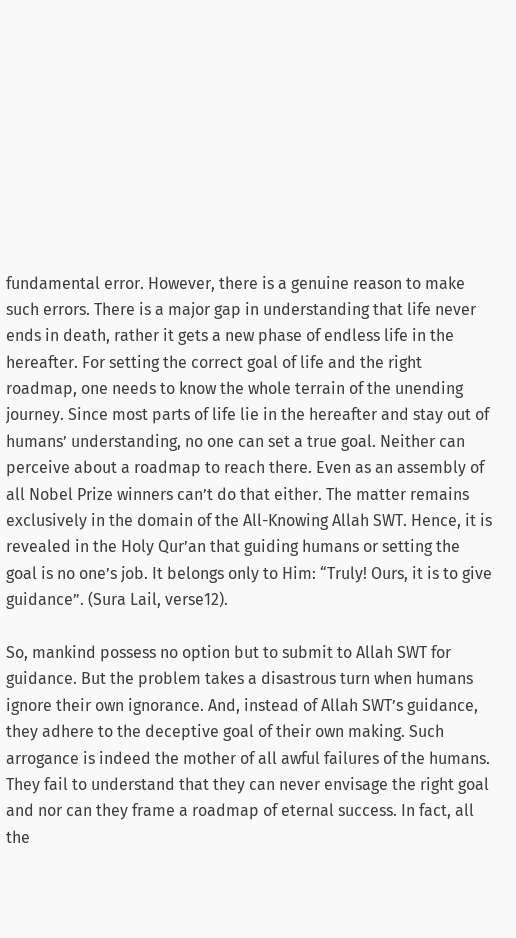fundamental error. However, there is a genuine reason to make such errors. There is a major gap in understanding that life never ends in death, rather it gets a new phase of endless life in the hereafter. For setting the correct goal of life and the right roadmap, one needs to know the whole terrain of the unending journey. Since most parts of life lie in the hereafter and stay out of humans’ understanding, no one can set a true goal. Neither can perceive about a roadmap to reach there. Even as an assembly of all Nobel Prize winners can’t do that either. The matter remains exclusively in the domain of the All-Knowing Allah SWT. Hence, it is revealed in the Holy Qur’an that guiding humans or setting the goal is no one’s job. It belongs only to Him: “Truly! Ours, it is to give guidance”. (Sura Lail, verse12).

So, mankind possess no option but to submit to Allah SWT for guidance. But the problem takes a disastrous turn when humans ignore their own ignorance. And, instead of Allah SWT’s guidance, they adhere to the deceptive goal of their own making. Such arrogance is indeed the mother of all awful failures of the humans. They fail to understand that they can never envisage the right goal and nor can they frame a roadmap of eternal success. In fact, all the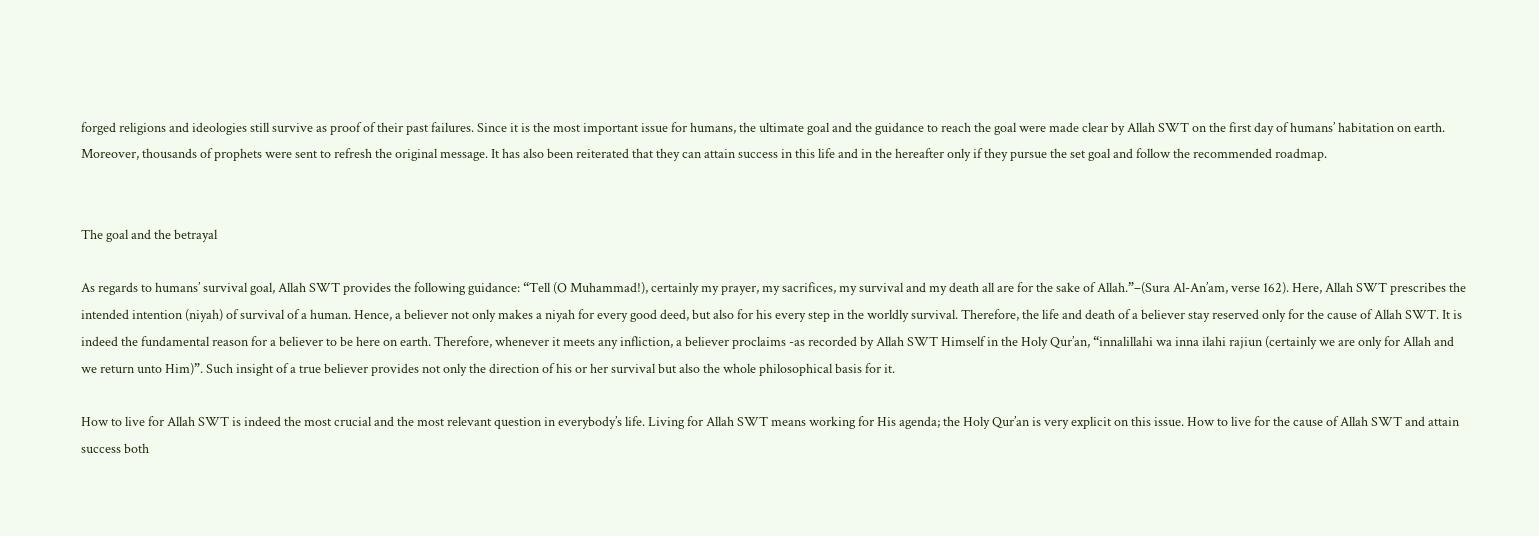forged religions and ideologies still survive as proof of their past failures. Since it is the most important issue for humans, the ultimate goal and the guidance to reach the goal were made clear by Allah SWT on the first day of humans’ habitation on earth. Moreover, thousands of prophets were sent to refresh the original message. It has also been reiterated that they can attain success in this life and in the hereafter only if they pursue the set goal and follow the recommended roadmap.


The goal and the betrayal

As regards to humans’ survival goal, Allah SWT provides the following guidance: “Tell (O Muhammad!), certainly my prayer, my sacrifices, my survival and my death all are for the sake of Allah.”–(Sura Al-An’am, verse 162). Here, Allah SWT prescribes the intended intention (niyah) of survival of a human. Hence, a believer not only makes a niyah for every good deed, but also for his every step in the worldly survival. Therefore, the life and death of a believer stay reserved only for the cause of Allah SWT. It is indeed the fundamental reason for a believer to be here on earth. Therefore, whenever it meets any infliction, a believer proclaims -as recorded by Allah SWT Himself in the Holy Qur’an, “innalillahi wa inna ilahi rajiun (certainly we are only for Allah and we return unto Him)”. Such insight of a true believer provides not only the direction of his or her survival but also the whole philosophical basis for it.

How to live for Allah SWT is indeed the most crucial and the most relevant question in everybody’s life. Living for Allah SWT means working for His agenda; the Holy Qur’an is very explicit on this issue. How to live for the cause of Allah SWT and attain success both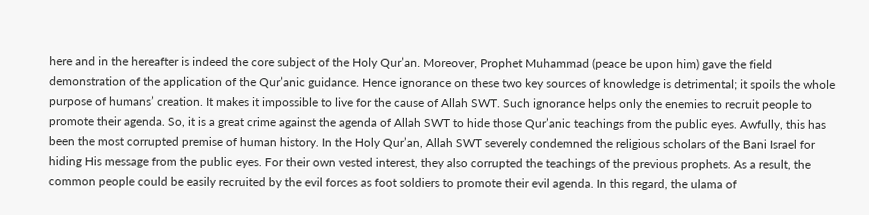here and in the hereafter is indeed the core subject of the Holy Qur’an. Moreover, Prophet Muhammad (peace be upon him) gave the field demonstration of the application of the Qur’anic guidance. Hence ignorance on these two key sources of knowledge is detrimental; it spoils the whole purpose of humans’ creation. It makes it impossible to live for the cause of Allah SWT. Such ignorance helps only the enemies to recruit people to promote their agenda. So, it is a great crime against the agenda of Allah SWT to hide those Qur’anic teachings from the public eyes. Awfully, this has been the most corrupted premise of human history. In the Holy Qur’an, Allah SWT severely condemned the religious scholars of the Bani Israel for hiding His message from the public eyes. For their own vested interest, they also corrupted the teachings of the previous prophets. As a result, the common people could be easily recruited by the evil forces as foot soldiers to promote their evil agenda. In this regard, the ulama of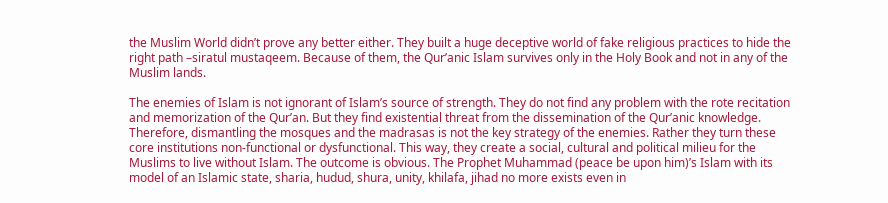the Muslim World didn’t prove any better either. They built a huge deceptive world of fake religious practices to hide the right path –siratul mustaqeem. Because of them, the Qur’anic Islam survives only in the Holy Book and not in any of the Muslim lands.

The enemies of Islam is not ignorant of Islam’s source of strength. They do not find any problem with the rote recitation and memorization of the Qur’an. But they find existential threat from the dissemination of the Qur’anic knowledge. Therefore, dismantling the mosques and the madrasas is not the key strategy of the enemies. Rather they turn these core institutions non-functional or dysfunctional. This way, they create a social, cultural and political milieu for the Muslims to live without Islam. The outcome is obvious. The Prophet Muhammad (peace be upon him)’s Islam with its model of an Islamic state, sharia, hudud, shura, unity, khilafa, jihad no more exists even in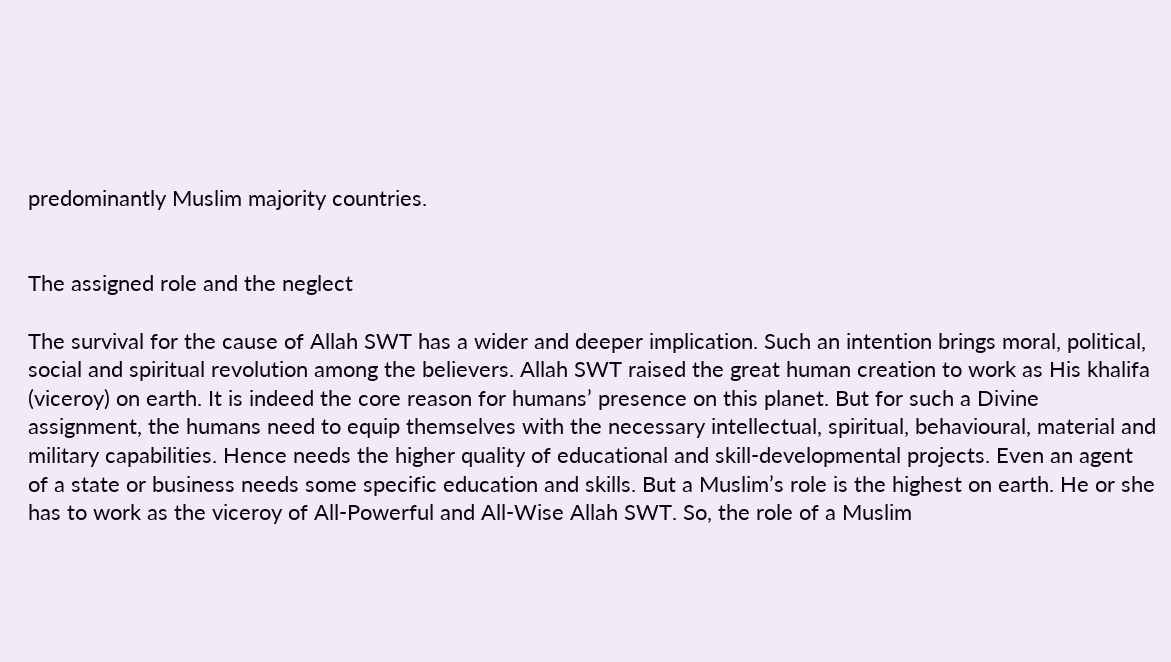predominantly Muslim majority countries.


The assigned role and the neglect

The survival for the cause of Allah SWT has a wider and deeper implication. Such an intention brings moral, political, social and spiritual revolution among the believers. Allah SWT raised the great human creation to work as His khalifa (viceroy) on earth. It is indeed the core reason for humans’ presence on this planet. But for such a Divine assignment, the humans need to equip themselves with the necessary intellectual, spiritual, behavioural, material and military capabilities. Hence needs the higher quality of educational and skill-developmental projects. Even an agent of a state or business needs some specific education and skills. But a Muslim’s role is the highest on earth. He or she has to work as the viceroy of All-Powerful and All-Wise Allah SWT. So, the role of a Muslim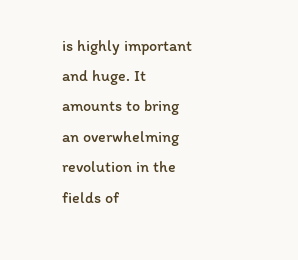is highly important and huge. It amounts to bring an overwhelming revolution in the fields of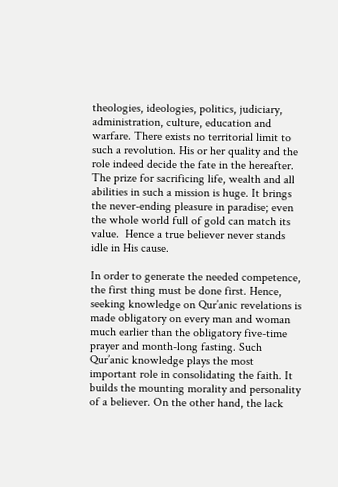theologies, ideologies, politics, judiciary, administration, culture, education and warfare. There exists no territorial limit to such a revolution. His or her quality and the role indeed decide the fate in the hereafter. The prize for sacrificing life, wealth and all abilities in such a mission is huge. It brings the never-ending pleasure in paradise; even the whole world full of gold can match its value.  Hence a true believer never stands idle in His cause.

In order to generate the needed competence, the first thing must be done first. Hence, seeking knowledge on Qur’anic revelations is made obligatory on every man and woman much earlier than the obligatory five-time prayer and month-long fasting. Such Qur’anic knowledge plays the most important role in consolidating the faith. It builds the mounting morality and personality of a believer. On the other hand, the lack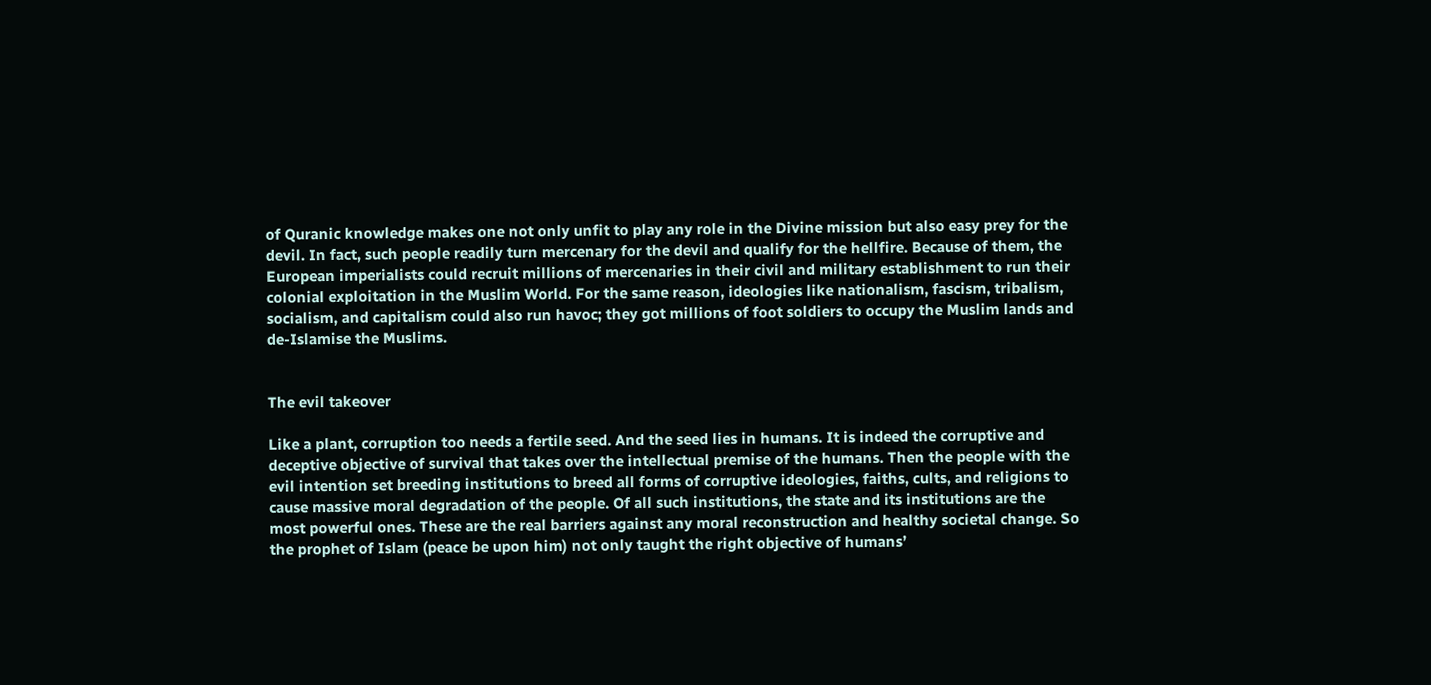of Quranic knowledge makes one not only unfit to play any role in the Divine mission but also easy prey for the devil. In fact, such people readily turn mercenary for the devil and qualify for the hellfire. Because of them, the European imperialists could recruit millions of mercenaries in their civil and military establishment to run their colonial exploitation in the Muslim World. For the same reason, ideologies like nationalism, fascism, tribalism, socialism, and capitalism could also run havoc; they got millions of foot soldiers to occupy the Muslim lands and de-Islamise the Muslims.


The evil takeover

Like a plant, corruption too needs a fertile seed. And the seed lies in humans. It is indeed the corruptive and deceptive objective of survival that takes over the intellectual premise of the humans. Then the people with the evil intention set breeding institutions to breed all forms of corruptive ideologies, faiths, cults, and religions to cause massive moral degradation of the people. Of all such institutions, the state and its institutions are the most powerful ones. These are the real barriers against any moral reconstruction and healthy societal change. So the prophet of Islam (peace be upon him) not only taught the right objective of humans’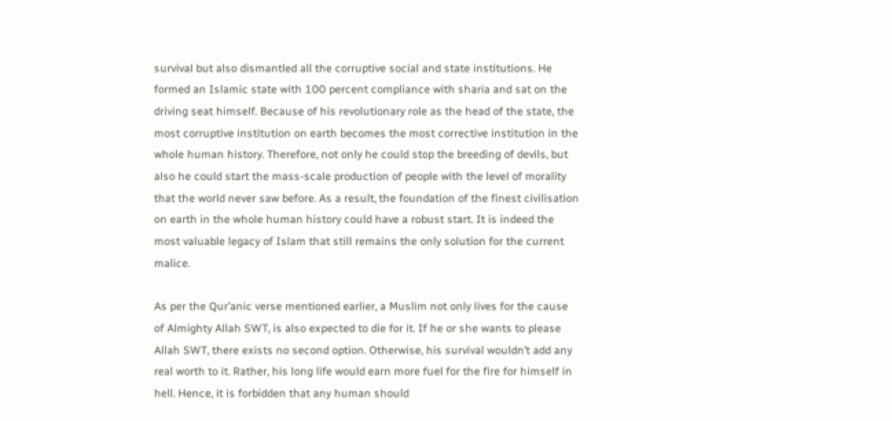survival but also dismantled all the corruptive social and state institutions. He formed an Islamic state with 100 percent compliance with sharia and sat on the driving seat himself. Because of his revolutionary role as the head of the state, the most corruptive institution on earth becomes the most corrective institution in the whole human history. Therefore, not only he could stop the breeding of devils, but also he could start the mass-scale production of people with the level of morality that the world never saw before. As a result, the foundation of the finest civilisation on earth in the whole human history could have a robust start. It is indeed the most valuable legacy of Islam that still remains the only solution for the current malice.

As per the Qur’anic verse mentioned earlier, a Muslim not only lives for the cause of Almighty Allah SWT, is also expected to die for it. If he or she wants to please Allah SWT, there exists no second option. Otherwise, his survival wouldn’t add any real worth to it. Rather, his long life would earn more fuel for the fire for himself in hell. Hence, it is forbidden that any human should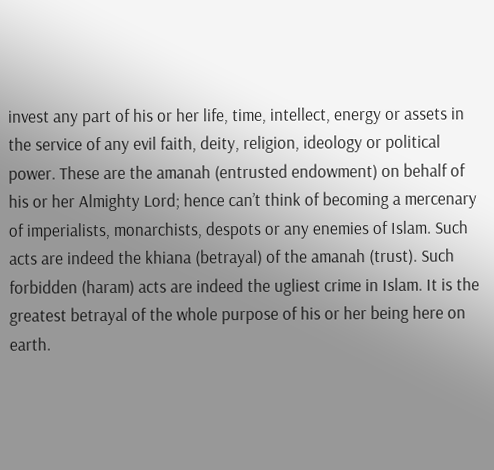invest any part of his or her life, time, intellect, energy or assets in the service of any evil faith, deity, religion, ideology or political power. These are the amanah (entrusted endowment) on behalf of his or her Almighty Lord; hence can’t think of becoming a mercenary of imperialists, monarchists, despots or any enemies of Islam. Such acts are indeed the khiana (betrayal) of the amanah (trust). Such forbidden (haram) acts are indeed the ugliest crime in Islam. It is the greatest betrayal of the whole purpose of his or her being here on earth.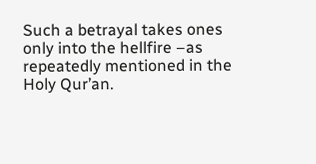Such a betrayal takes ones only into the hellfire –as repeatedly mentioned in the Holy Qur’an.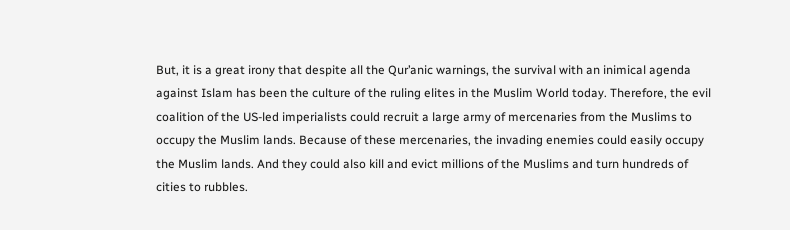But, it is a great irony that despite all the Qur’anic warnings, the survival with an inimical agenda against Islam has been the culture of the ruling elites in the Muslim World today. Therefore, the evil coalition of the US-led imperialists could recruit a large army of mercenaries from the Muslims to occupy the Muslim lands. Because of these mercenaries, the invading enemies could easily occupy the Muslim lands. And they could also kill and evict millions of the Muslims and turn hundreds of cities to rubbles.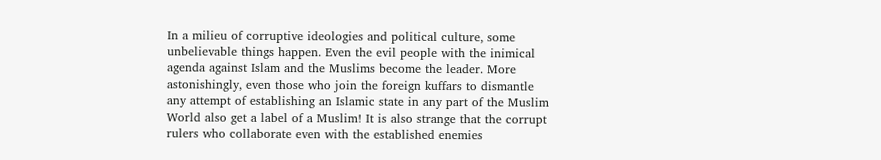In a milieu of corruptive ideologies and political culture, some unbelievable things happen. Even the evil people with the inimical agenda against Islam and the Muslims become the leader. More astonishingly, even those who join the foreign kuffars to dismantle any attempt of establishing an Islamic state in any part of the Muslim World also get a label of a Muslim! It is also strange that the corrupt rulers who collaborate even with the established enemies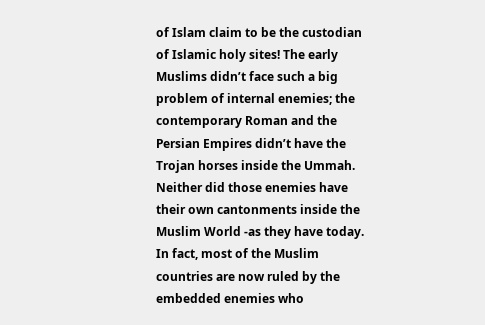of Islam claim to be the custodian of Islamic holy sites! The early Muslims didn’t face such a big problem of internal enemies; the contemporary Roman and the Persian Empires didn’t have the Trojan horses inside the Ummah. Neither did those enemies have their own cantonments inside the Muslim World -as they have today. In fact, most of the Muslim countries are now ruled by the embedded enemies who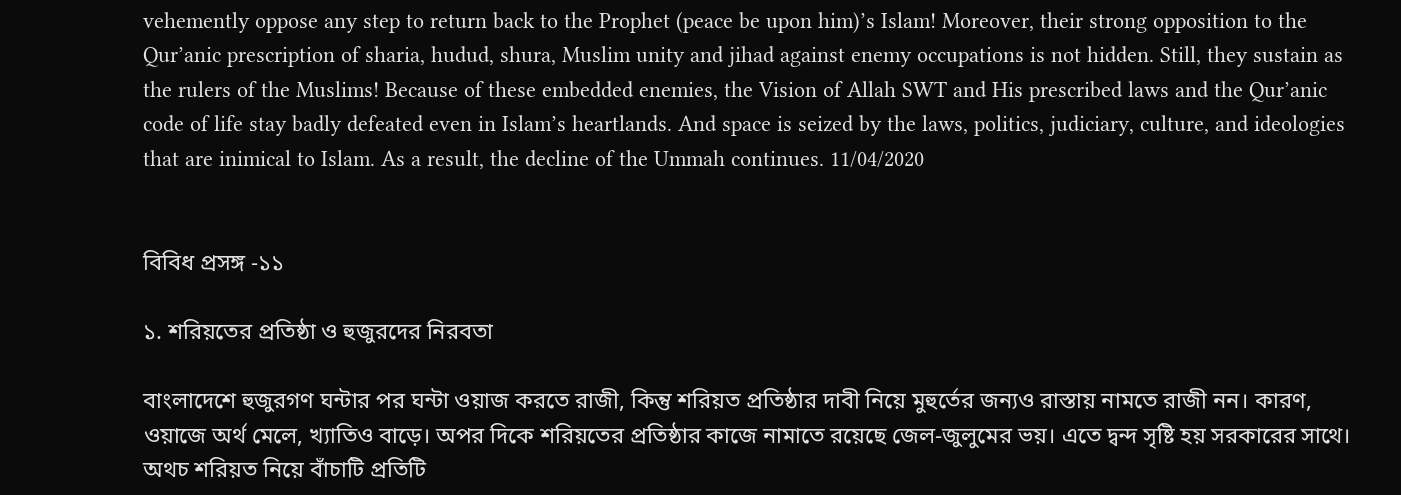vehemently oppose any step to return back to the Prophet (peace be upon him)’s Islam! Moreover, their strong opposition to the Qur’anic prescription of sharia, hudud, shura, Muslim unity and jihad against enemy occupations is not hidden. Still, they sustain as the rulers of the Muslims! Because of these embedded enemies, the Vision of Allah SWT and His prescribed laws and the Qur’anic code of life stay badly defeated even in Islam’s heartlands. And space is seized by the laws, politics, judiciary, culture, and ideologies that are inimical to Islam. As a result, the decline of the Ummah continues. 11/04/2020


বিবিধ প্রসঙ্গ -১১

১. শরিয়তের প্রতিষ্ঠা ও হুজুরদের নিরবতা

বাংলাদেশে হুজুরগণ ঘন্টার পর ঘন্টা ওয়াজ করতে রাজী, কিন্তু শরিয়ত প্রতিষ্ঠার দাবী নিয়ে মুহুর্তের জন্যও রাস্তায় নামতে রাজী নন। কারণ, ওয়াজে অর্থ মেলে, খ্যাতিও বাড়ে। অপর দিকে শরিয়তের প্রতিষ্ঠার কাজে নামাতে রয়েছে জেল-জুলুমের ভয়। এতে দ্বন্দ সৃষ্টি হয় সরকারের সাথে। অথচ শরিয়ত নিয়ে বাঁচাটি প্রতিটি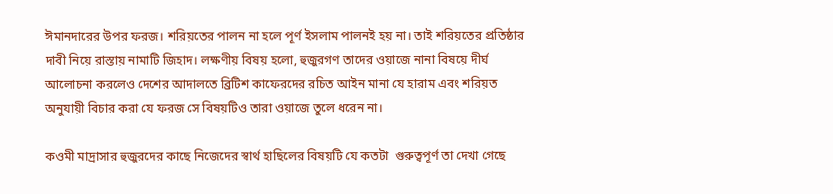ঈমানদারের উপর ফরজ। শরিয়তের পালন না হলে পূর্ণ ইসলাম পালনই হয় না। তাই শরিয়তের প্রতিষ্ঠার দাবী নিয়ে রাস্তায় নামাটি জিহাদ। লক্ষণীয় বিষয় হলো, হুজুরগণ তাদের ওয়াজে নানা বিষয়ে দীর্ঘ আলোচনা করলেও দেশের আদালতে ব্রিটিশ কাফেরদের রচিত আইন মানা যে হারাম এবং শরিয়ত অনুযায়ী বিচার করা যে ফরজ সে বিষয়টিও তারা ওয়াজে তুলে ধরেন না।

কওমী মাদ্রাসার হুজুরদের কাছে নিজেদের স্বার্থ হাছিলের বিষয়টি যে কতটা  গুরুত্বপূর্ণ তা দেখা গেছে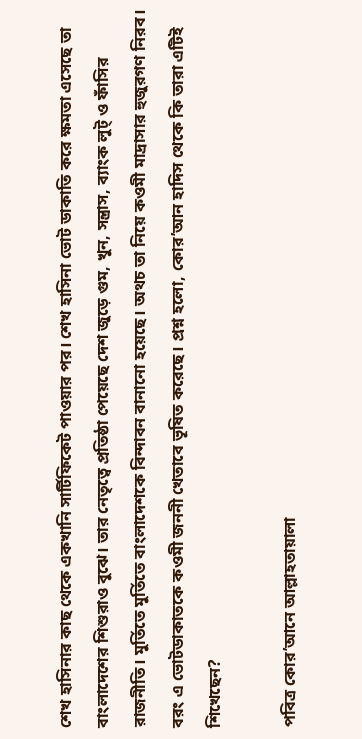শেখ হাসিনার কাছ থেকে একখানি সার্টিফিকেট পাওয়ার পর। শেখ হাসিনা ভোট ডাকাতি করে ক্ষমতা এসেছে তা বাংলাদেশের শিশুরাও বুঝে। তার নেতৃত্বে প্রতিষ্ঠা পেয়েছে দেশ জুড়ে গুম, খুন, সন্ত্রাস, ব্যাংক লুট্ ও ফাঁসির রাজনীতি। মুর্তিতে মুর্তিতে বাংলাদেশকে বিন্দাবন বানানো হয়েছে। অথচ তা নিয়ে কওমী মাদ্রাসার হুজুরগণ নিরব। বরং এ ভোটডাকাতকে কওমী জননী খেতাবে ভূষিত করেছে। প্রশ্ন হলো, কোর’আন হাদিস থেকে কি তারা এটিই শিখেছেন?

পবিত্র কোর’আনে আল্লাহতায়ালা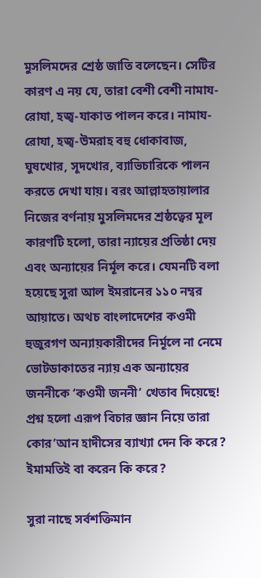মুসলিমদের শ্রেষ্ঠ জাতি বলেছেন। সেটির কারণ এ নয় যে, তারা বেশী বেশী নামায-রোযা, হজ্ব-যাকাত পালন করে। নামায-রোযা, হজ্ব-উমরাহ বহু ধোকাবাজ, ঘুষখোর, সূদখোর, ব্যাভিচারিকে পালন করতে দেখা যায়। বরং আল্লাহতায়ালার নিজের বর্ণনায় মুসলিমদের শ্রষ্ঠত্বের মূল কারণটি হলো, তারা ন্যায়ের প্রতিষ্ঠা দেয় এবং অন্যায়ের নির্মূল করে। যেমনটি বলা হয়েছে সুরা আল ইমরানের ১১০ নম্বর আয়াতে। অথচ বাংলাদেশের কওমী হুজুরগণ অন্যায়কারীদের নির্মূলে না নেমে ভোটডাকাতের ন্যায় এক অন্যায়ের জননীকে ‘কওমী জননী’ খেতাব দিয়েছে! প্রশ্ন হলো এরূপ বিচার জ্ঞান নিয়ে তারা কোর’আন হাদীসের ব্যাখ্যা দেন কি করে? ইমামতিই বা করেন কি করে?

সুরা নাছে সর্বশক্তিমান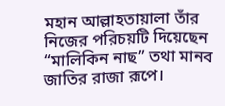মহান আল্লাহতায়ালা তাঁর নিজের পরিচয়টি দিয়েছেন “মালিকিন নাছ” তথা মানব জাতির রাজা রূপে।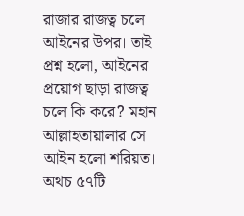রাজার রাজত্ব চলে আইনের উপর। তাই প্রশ্ন হলো, আইনের প্রয়োগ ছাড়া রাজত্ব চলে কি করে? মহান আল্লাহতায়ালার সে আইন হলো শরিয়ত। অথচ ৫৭টি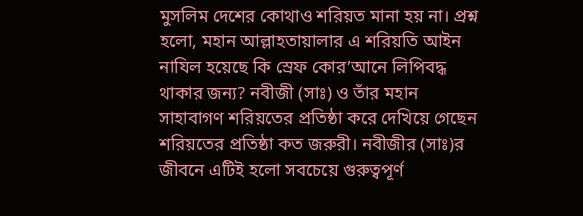মুসলিম দেশের কোথাও শরিয়ত মানা হয় না। প্রশ্ন হলো, মহান আল্লাহতায়ালার এ শরিয়তি আইন নাযিল হয়েছে কি স্রেফ কোর’আনে লিপিবদ্ধ থাকার জন্য? নবীজী (সাঃ) ও তাঁর মহান সাহাবাগণ শরিয়তের প্রতিষ্ঠা করে দেখিয়ে গেছেন শরিয়তের প্রতিষ্ঠা কত জরুরী। নবীজীর (সাঃ)র জীবনে এটিই হলো সবচেয়ে গুরুত্বপূর্ণ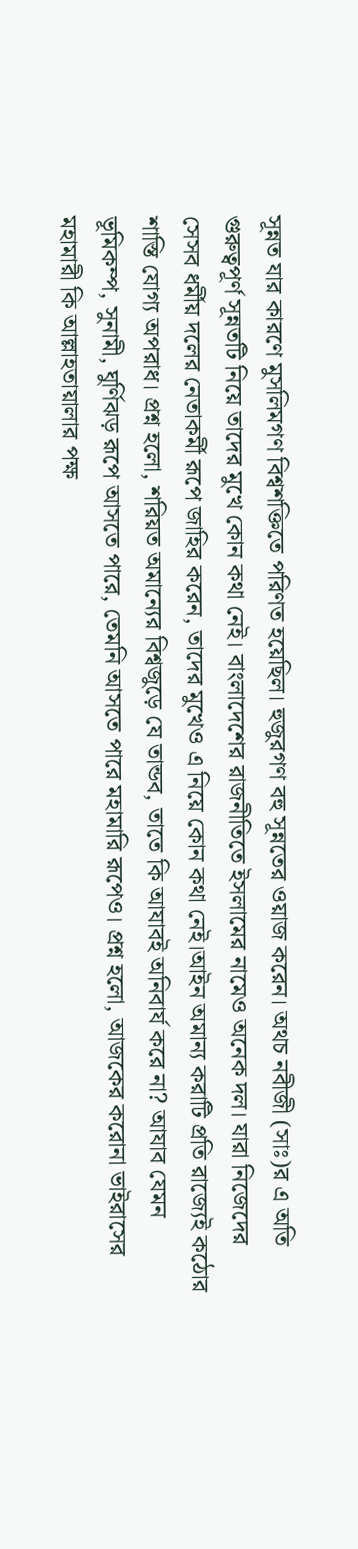সূন্নত যার কারণে মুসলিমগণ বিশ্বশক্তিতে পরিণত হয়েছিল। হুজুরগণ বহু সূন্নতের ওয়াজ করেন। অথচ নবীজী (সাঃ)র এ অতি গুরুত্বপূর্ণ সূন্নতটি নিয়ে তাদের মুখে কোন কথা নেই। বাংলাদেশের রাজনীতিতে ইসলামের নামেও অনেক দল। যারা নিজেদের সেসব ধর্মীয় দলের নেতাকর্মী রূপে জাহির করেন, তাদের মুখেও এ নিয়ে কোন কথা নেই।আইন অমান্য করাটি প্রতি রাজ্যেই কঠোর শাস্তি যোগ্য অপরাধ। প্রশ্ন হলো, শরিয়ত অমান্যের বিশ্বজুড়ে যে তান্ডব, তাতে কি আযাবই অনিবার্য করে না? আযাব যেমন ভূমিকম্প, সুনামী, ঘুর্ণিঝড় রূপে আসতে পারে, তেমনি আসতে পারে মহামারি রূপেও। প্রশ্ন হলো, আজকের করোনা ভাইরাসের মহামারী কি আল্লাহতায়ালার পক্ষ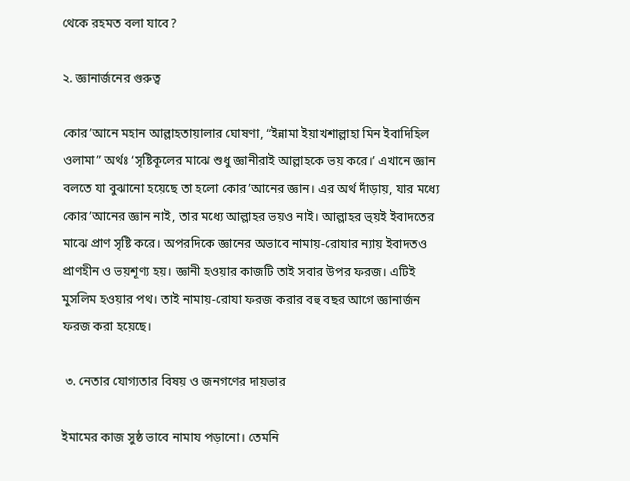থেকে রহমত বলা যাবে?

২. জ্ঞানার্জনের গুরুত্ব

কোর’আনে মহান আল্লাহতায়ালার ঘোষণা, “ইন্নামা ইয়াখশাল্লাহা মিন ইবাদিহিল ওলামা” অর্থঃ ‘সৃষ্টিকূলের মাঝে শুধু জ্ঞানীরাই আল্লাহকে ভয় করে।’ এখানে জ্ঞান বলতে যা বুঝানো হয়েছে তা হলো কোর’আনের জ্ঞান। এর অর্থ দাঁড়ায়, যার মধ্যে কোর’আনের জ্ঞান নাই, তার মধ্যে আল্লাহর ভয়ও নাই। আল্লাহর ভ্য়ই ইবাদতের মাঝে প্রাণ সৃষ্টি করে। অপরদিকে জ্ঞানের অভাবে নামায়-রোযার ন্যায় ইবাদতও প্রাণহীন ও ভয়শূণ্য হয়। জ্ঞানী হওয়ার কাজটি তাই সবার উপর ফরজ। এটিই মুসলিম হওয়ার পথ। তাই নামায়-রোযা ফরজ করার বহু বছর আগে জ্ঞানার্জন ফরজ করা হয়েছে।

 ৩. নেতার যোগ্যতার বিষয় ও জনগণের দায়ভার

ইমামের কাজ সুষ্ঠ ভাবে নামায পড়ানো। তেমনি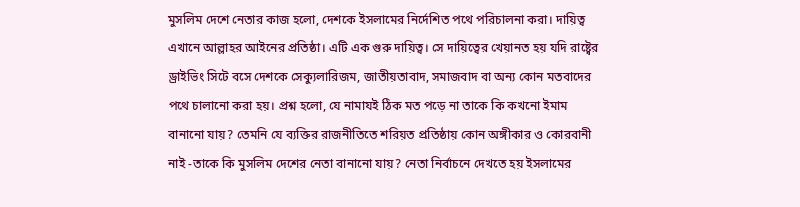মুসলিম দেশে নেতার কাজ হলো, দেশকে ইসলামের নির্দেশিত পথে পরিচালনা করা। দায়িত্ব এখানে আল্লাহর আইনের প্রতিষ্ঠা। এটি এক গুরু দায়িত্ব। সে দায়িত্বের খেয়ানত হয় যদি রাষ্ট্বের ড্রাইভিং সিটে বসে দেশকে সেক্যুলারিজম, জাতীয়তাবাদ, সমাজবাদ বা অন্য কোন মতবাদের পথে চালানো করা হয়। প্রশ্ন হলো, যে নামাযই ঠিক মত পড়ে না তাকে কি কখনো ইমাম বানানো যায়? তেমনি যে ব্যক্তির রাজনীতিতে শরিয়ত প্রতিষ্ঠায় কোন অঙ্গীকার ও কোরবানী নাই -তাকে কি মুসলিম দেশের নেতা বানানো যায়? নেতা নির্বাচনে দেখতে হয় ইসলামের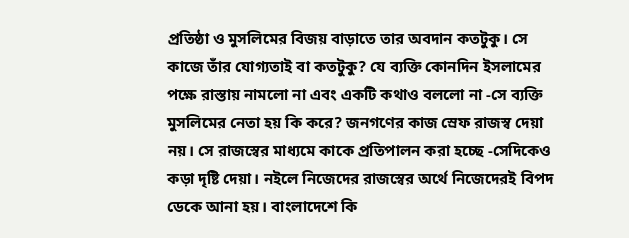প্রতিষ্ঠা ও মুসলিমের বিজয় বাড়াতে তার অবদান কতটুকু। সে কাজে তাঁর যোগ্যতাই বা কতটুকু? যে ব্যক্তি কোনদিন ইসলামের পক্ষে রাস্তায় নামলো না এবং একটি কথাও বললো না -সে ব্যক্তি মুসলিমের নেতা হয় কি করে? জনগণের কাজ স্রেফ রাজস্ব দেয়া নয়। সে রাজস্বের মাধ্যমে কাকে প্রতিপালন করা হচ্ছে -সেদিকেও কড়া দৃষ্টি দেয়া। নইলে নিজেদের রাজস্বের অর্থে নিজেদেরই বিপদ ডেকে আনা হয়। বাংলাদেশে কি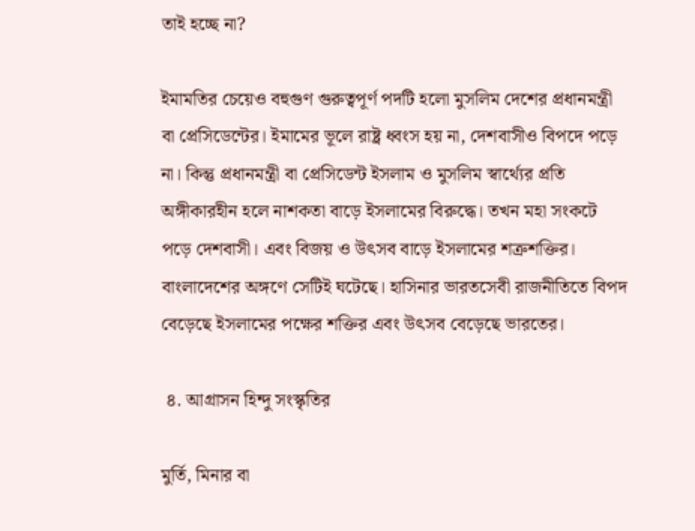তাই হচ্ছে না?

ইমামতির চেয়েও বহুগুণ গুরুত্বপূর্ণ পদটি হলো মুসলিম দেশের প্রধানমন্ত্রী বা প্রেসিডেন্টের। ইমামের ভূলে রাষ্ট্র ধ্বংস হয় না, দেশবাসীও বিপদে পড়ে না। কিন্তু প্রধানমন্ত্রী বা প্রেসিডেন্ট ইসলাম ও মুসলিম স্বার্থ্যের প্রতি অঙ্গীকারহীন হলে নাশকতা বাড়ে ইসলামের বিরুদ্ধে। তখন মহা সংকটে পড়ে দেশবাসী। এবং বিজয় ও উৎসব বাড়ে ইসলামের শত্রুশক্তির। বাংলাদেশের অঙ্গণে সেটিই ঘটেছে। হাসিনার ভারতসেবী রাজনীতিতে বিপদ বেড়েছে ইসলামের পক্ষের শক্তির এবং উৎসব বেড়েছে ভারতের।

 ৪. আগ্রাসন হিন্দু সংস্কৃতির

মুর্তি, মিনার বা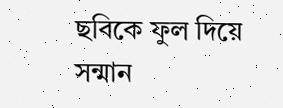ছবিকে ফুল দিয়ে সন্মান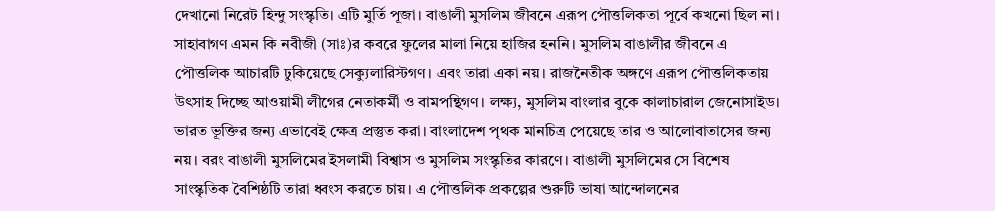দেখানো নিরেট হিন্দু সংস্কৃতি। এটি মুর্তি পূজা। বাঙালী মুসলিম জীবনে এরূপ পৌত্তলিকতা পূর্বে কখনো ছিল না। সাহাবাগণ এমন কি নবীজী (সাঃ)র কবরে ফুলের মালা নিয়ে হাজির হননি। মুসলিম বাঙালীর জীবনে এ পৌত্তলিক আচারটি ঢুকিয়েছে সেক্যুলারিস্টগণ। এবং তারা একা নয়। রাজনৈতীক অঙ্গণে এরূপ পৌত্তলিকতায় উৎসাহ দিচ্ছে আওয়ামী লীগের নেতাকর্মী ও বামপন্থিগণ। লক্ষ্য, মুসলিম বাংলার বুকে কালাচারাল জেনোসাইড। ভারত ভূক্তির জন্য এভাবেই ক্ষেত্র প্রস্তুত করা। বাংলাদেশ পৃথক মানচিত্র পেয়েছে তার ও আলোবাতাসের জন্য নয়। বরং বাঙালী মুসলিমের ইসলামী বিশ্বাস ও মুসলিম সংস্কৃতির কারণে। বাঙালী মুসলিমের সে বিশেষ সাংস্কৃতিক বৈশিষ্ঠটি তারা ধ্বংস করতে চায়। এ পৌত্তলিক প্রকল্পের শুরুটি ভাষা আন্দোলনের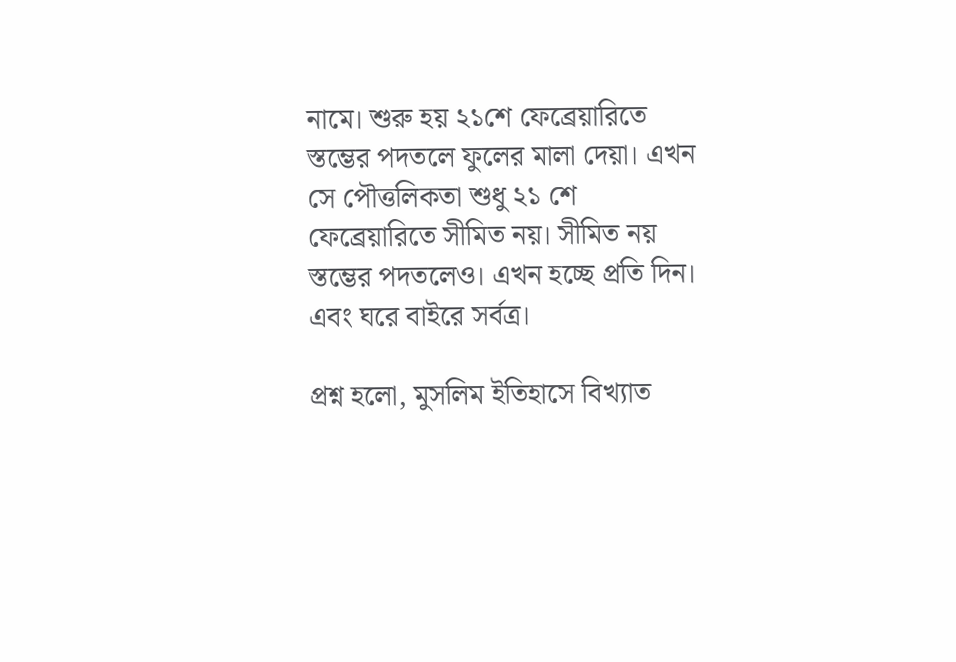নামে। শুরু হয় ২১শে ফেব্রেয়ারিতে স্তম্ভের পদতলে ফুলের মালা দেয়া। এখন সে পৌত্তলিকতা শুধু ২১ শে ফেব্রেয়ারিতে সীমিত নয়। সীমিত নয় স্তম্ভের পদতলেও। এখন হচ্ছে প্রতি দিন। এবং ঘরে বাইরে সর্বত্র।

প্রশ্ন হলো, মুসলিম ইতিহাসে বিখ্যাত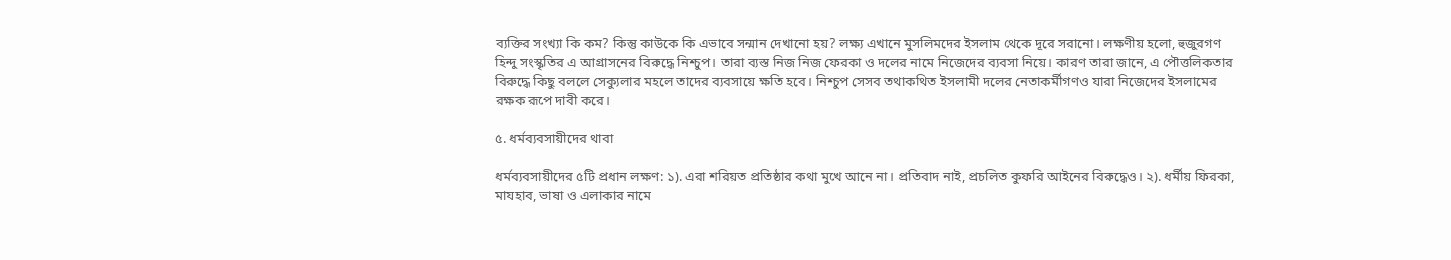ব্যক্তির সংখ্যা কি কম? কিন্তু কাউকে কি এভাবে সন্মান দেখানো হয়? লক্ষ্য এখানে মুসলিমদের ইসলাম থেকে দূরে সরানো। লক্ষণীয় হলো, হুজুরগণ হিন্দু সংস্কৃতির এ আগ্রাসনের বিরুদ্ধে নিশ্চুপ। তারা ব্যস্ত নিজ নিজ ফেরকা ও দলের নামে নিজেদের ব্যবসা নিয়ে। কারণ তারা জানে, এ পৌত্তলিকতার বিরুদ্ধে কিছু বললে সেক্যুলার মহলে তাদের ব্যবসায়ে ক্ষতি হবে। নিশ্চুপ সেসব তথাকথিত ইসলামী দলের নেতাকর্মীগণও যারা নিজেদের ইসলামের রক্ষক রূপে দাবী করে।

৫. ধর্মব্যবসায়ীদের থাবা

ধর্মব্যবসায়ীদের ৫টি প্রধান লক্ষণ: ১). এরা শরিয়ত প্রতিষ্ঠার কথা মুখে আনে না। প্রতিবাদ নাই, প্রচলিত কুফরি আইনের বিরুদ্ধেও। ২). ধর্মীয় ফিরকা, মাযহাব, ভাষা ও এলাকার নামে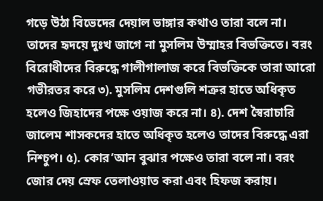গড়ে উঠা বিভেদের দেয়াল ভাঙ্গার কথাও তারা বলে না। তাদের হৃদয়ে দুঃখ জাগে না মুসলিম উম্মাহর বিভক্তিতে। বরং বিরোধীদের বিরুদ্ধে গালীগালাজ করে বিভক্তিকে তারা আরো গভীরতর করে ৩). মুসলিম দেশগুলি শত্রুর হাতে অধিকৃত হলেও জিহাদের পক্ষে ওয়াজ করে না। ৪). দেশ স্বৈরাচারি জালেম শাসকদের হাতে অধিকৃত হলেও তাদের বিরুদ্ধে এরা নিশ্চুপ। ৫). কোর’আন বুঝার পক্ষেও তারা বলে না। বরং জোর দেয় স্রেফ তেলাওয়াত করা এবং হিফজ করায়।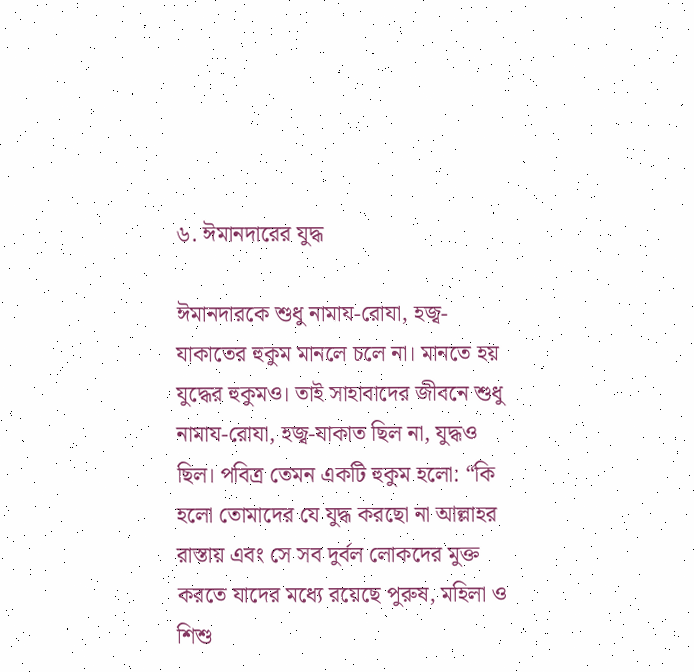৬. ঈমানদারের যুদ্ধ

ঈমানদারকে শুধু নামায-রোযা, হজ্ব-যাকাতের হুকুম মানলে চলে না। মানতে হয় যুদ্ধের হুকুমও। তাই সাহাবাদের জীবনে শুধু নামায-রোযা, হজ্ব-যাকাত ছিল না, যুদ্ধও ছিল। পবিত্র তেমন একটি হুকুম হলো: “কি হলো তোমাদের যে যুদ্ধ করছো না আল্লাহর রাস্তায় এবং সে সব দুর্বল লোকদের মুক্ত করতে যাদের মধ্যে রয়েছে পুরুষ, মহিলা ও শিশু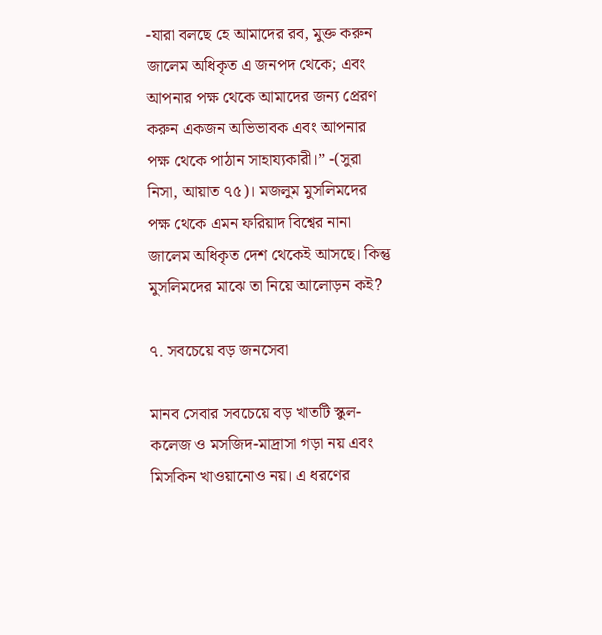-যারা বলছে হে আমাদের রব, মুক্ত করুন জালেম অধিকৃত এ জনপদ থেকে; এবং আপনার পক্ষ থেকে আমাদের জন্য প্রেরণ করুন একজন অভিভাবক এবং আপনার পক্ষ থেকে পাঠান সাহায্যকারী।” -(সুরা নিসা, আয়াত ৭৫)। মজলুম মুসলিমদের পক্ষ থেকে এমন ফরিয়াদ বিশ্বের নানা জালেম অধিকৃত দেশ থেকেই আসছে। কিন্তু মুসলিমদের মাঝে তা নিয়ে আলোড়ন কই?

৭. সবচেয়ে বড় জনসেবা

মানব সেবার সবচেয়ে বড় খাতটি স্কুল-কলেজ ও মসজিদ-মাদ্রাসা গড়া নয় এবং মিসকিন খাওয়ানোও নয়। এ ধরণের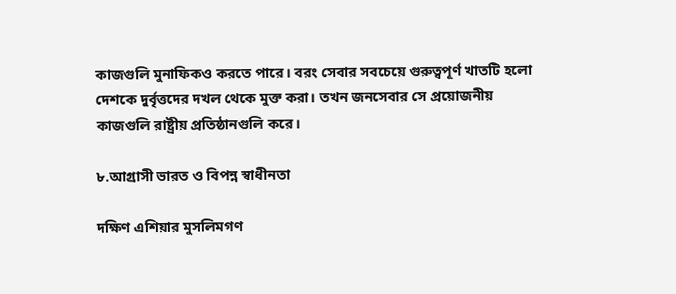কাজগুলি মুনাফিকও করতে পারে। বরং সেবার সবচেয়ে গুরুত্বপূর্ণ খাতটি হলো দেশকে দুর্বৃত্তদের দখল থেকে মুক্ত করা। তখন জনসেবার সে প্রয়োজনীয় কাজগুলি রাষ্ট্রীয় প্রতিষ্ঠানগুলি করে।

৮.আগ্রাসী ভারত ও বিপন্ন স্বাধীনতা

দক্ষিণ এশিয়ার মুসলিমগণ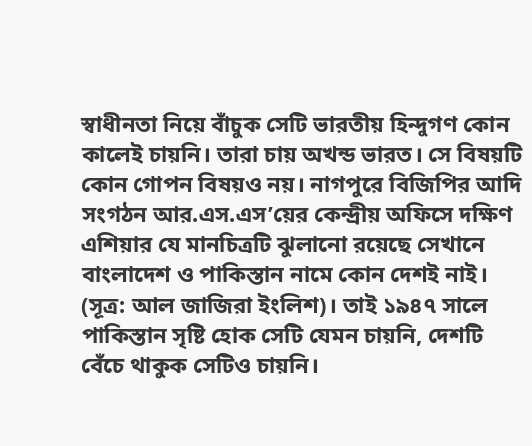স্বাধীনতা নিয়ে বাঁচুক সেটি ভারতীয় হিন্দুগণ কোন কালেই চায়নি। তারা চায় অখন্ড ভারত। সে বিষয়টি কোন গোপন বিষয়ও নয়। নাগপুরে বিজিপির আদি সংগঠন আর.এস.এস’য়ের কেন্দ্রীয় অফিসে দক্ষিণ এশিয়ার যে মানচিত্রটি ঝুলানো রয়েছে সেখানে বাংলাদেশ ও পাকিস্তান নামে কোন দেশই নাই। (সূত্র: আল জাজিরা ইংলিশ)। তাই ১৯৪৭ সালে পাকিস্তান সৃষ্টি হোক সেটি যেমন চায়নি, দেশটি বেঁচে থাকুক সেটিও চায়নি।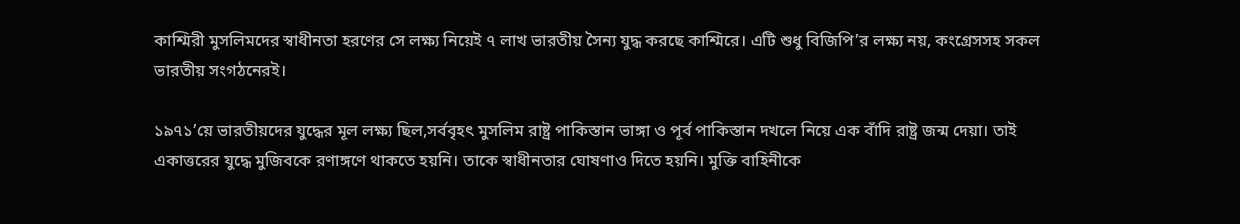কাশ্মিরী মুসলিমদের স্বাধীনতা হরণের সে লক্ষ্য নিয়েই ৭ লাখ ভারতীয় সৈন্য যুদ্ধ করছে কাশ্মিরে। এটি শুধু বিজিপি’র লক্ষ্য নয়, কংগ্রেসসহ সকল ভারতীয় সংগঠনেরই।

১৯৭১’য়ে ভারতীয়দের যুদ্ধের মূল লক্ষ্য ছিল,সর্ববৃহৎ মুসলিম রাষ্ট্র পাকিস্তান ভাঙ্গা ও পূর্ব পাকিস্তান দখলে নিয়ে এক বাঁদি রাষ্ট্র জন্ম দেয়া। তাই একাত্তরের যুদ্ধে মুজিবকে রণাঙ্গণে থাকতে হয়নি। তাকে স্বাধীনতার ঘোষণাও দিতে হয়নি। মুক্তি বাহিনীকে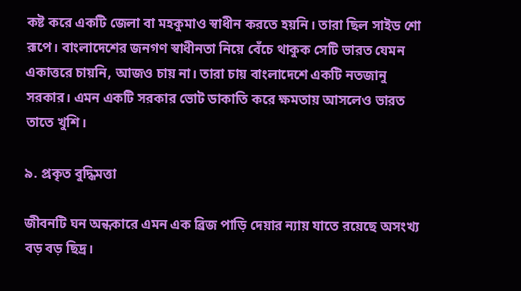কষ্ট করে একটি জেলা বা মহকুমাও স্বাধীন করতে হয়নি। তারা ছিল সাইড শো রূপে। বাংলাদেশের জনগণ স্বাধীনতা নিয়ে বেঁচে থাকুক সেটি ভারত যেমন একাত্তরে চায়নি, আজও চায় না। তারা চায় বাংলাদেশে একটি নতজানু সরকার। এমন একটি সরকার ভোট ডাকাতি করে ক্ষমতায় আসলেও ভারত তাতে খুশি।

৯. প্রকৃত বুদ্ধিমত্তা

জীবনটি ঘন অন্ধকারে এমন এক ব্রিজ পাড়ি দেয়ার ন্যায় যাতে রয়েছে অসংখ্য বড় বড় ছিদ্র।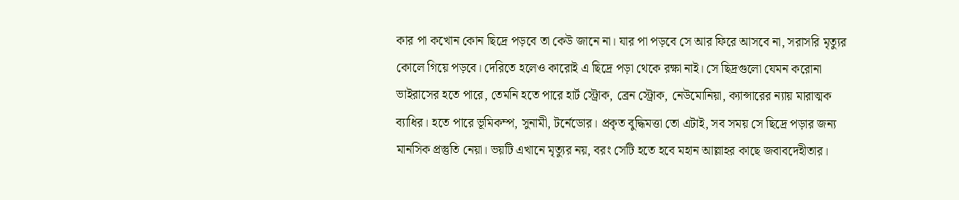কার পা কখোন কোন ছিদ্রে পড়বে তা কেউ জানে না। যার পা পড়বে সে আর ফিরে আসবে না, সরাসরি মৃত্যুর কোলে গিয়ে পড়বে। দেরিতে হলেও কারোই এ ছিদ্রে পড়া থেকে রক্ষা নাই। সে ছিদ্রগুলো যেমন করোনা ভাইরাসের হতে পারে, তেমনি হতে পারে হার্ট স্ট্রোক, ব্রেন স্ট্রোক, নেউমোনিয়া, ক্যান্সারের ন্যায় মারাত্মক ব্যাধির। হতে পারে ভূমিকম্প, সুনামী, টর্নেডোর। প্রকৃত বুদ্ধিমত্তা তো এটাই, সব সময় সে ছিদ্রে পড়ার জন্য মানসিক প্রস্তুতি নেয়া। ভয়টি এখানে মৃত্যুর নয়, বরং সেটি হতে হবে মহান আল্লাহর কাছে জবাবদেহীতার।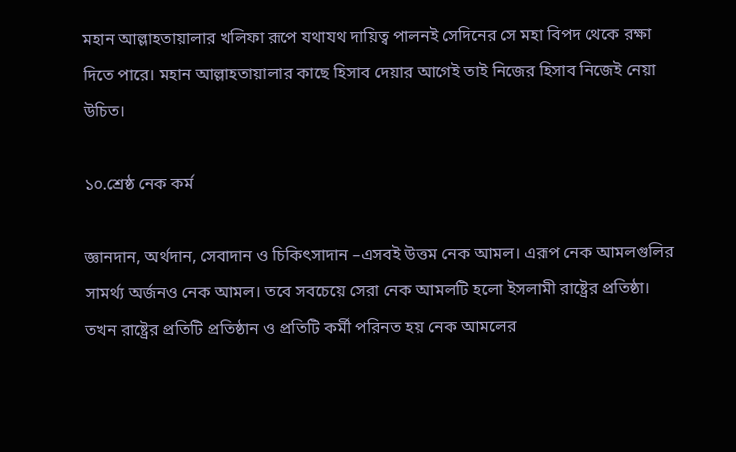মহান আল্লাহতায়ালার খলিফা রূপে যথাযথ দায়িত্ব পালনই সেদিনের সে মহা বিপদ থেকে রক্ষা দিতে পারে। মহান আল্লাহতায়ালার কাছে হিসাব দেয়ার আগেই তাই নিজের হিসাব নিজেই নেয়া উচিত।

১০.শ্রেষ্ঠ নেক কর্ম

জ্ঞানদান, অর্থদান, সেবাদান ও চিকিৎসাদান –এসবই উত্তম নেক আমল। এরূপ নেক আমলগুলির সামর্থ্য অর্জনও নেক আমল। তবে সবচেয়ে সেরা নেক আমলটি হলো ইসলামী রাষ্ট্রের প্রতিষ্ঠা। তখন রাষ্ট্রের প্রতিটি প্রতিষ্ঠান ও প্রতিটি কর্মী পরিনত হয় নেক আমলের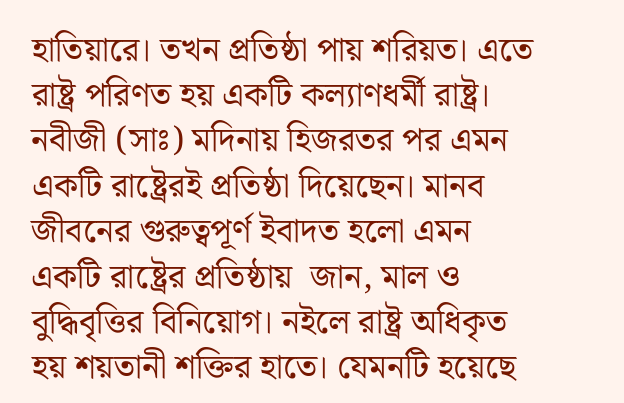হাতিয়ারে। তখন প্রতিষ্ঠা পায় শরিয়ত। এতে রাষ্ট্র পরিণত হয় একটি কল্যাণধর্মী রাষ্ট্র। নবীজী (সাঃ) মদিনায় হিজরতর পর এমন একটি রাষ্ট্রেরই প্রতিষ্ঠা দিয়েছেন। মানব জীবনের গুরুত্বপূর্ণ ইবাদত হলো এমন একটি রাষ্ট্রের প্রতিষ্ঠায়  জান, মাল ও বুদ্ধিবৃত্তির বিনিয়োগ। নইলে রাষ্ট্র অধিকৃত হয় শয়তানী শক্তির হাতে। যেমনটি হয়েছে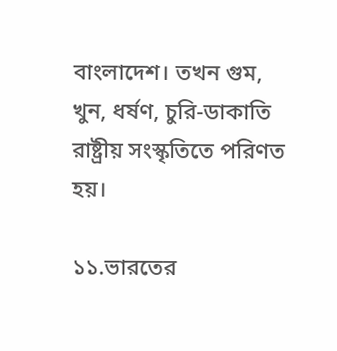বাংলাদেশ। তখন গুম, খুন, ধর্ষণ, চুরি-ডাকাতি রাষ্ট্রীয় সংস্কৃতিতে পরিণত হয়।

১১.ভারতের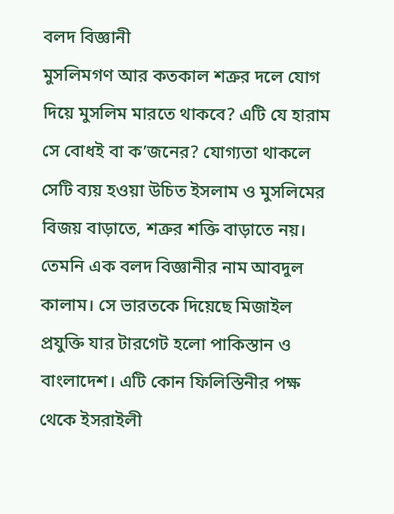বলদ বিজ্ঞানী
মুসলিমগণ আর কতকাল শত্রুর দলে যোগ দিয়ে মুসলিম মারতে থাকবে? এটি যে হারাম সে বোধই বা ক’জনের? যোগ্যতা থাকলে সেটি ব্যয় হওয়া উচিত ইসলাম ও মুসলিমের বিজয় বাড়াতে, শত্রুর শক্তি বাড়াতে নয়। তেমনি এক বলদ বিজ্ঞানীর নাম আবদুল কালাম। সে ভারতকে দিয়েছে মিজাইল প্রযুক্তি যার টারগেট হলো পাকিস্তান ও বাংলাদেশ। এটি কোন ফিলিস্তিনীর পক্ষ থেকে ইসরাইলী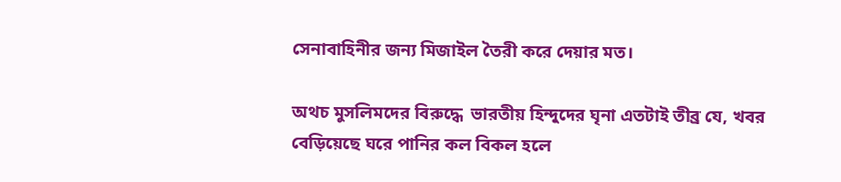সেনাবাহিনীর জন্য মিজাইল তৈরী করে দেয়ার মত।

অথচ মুসলিমদের বিরুদ্ধে  ভারতীয় হিন্দুদের ঘৃনা এতটাই তীব্র যে, খবর বেড়িয়েছে ঘরে পানির কল বিকল হলে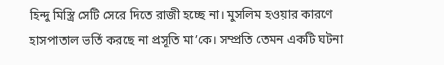হিন্দু মিস্ত্রি সেটি সেরে দিতে রাজী হচ্ছে না। মুসলিম হওয়ার কারণে হাসপাতাল ভর্তি করছে না প্রসূতি মা’কে। সম্প্রতি তেমন একটি ঘটনা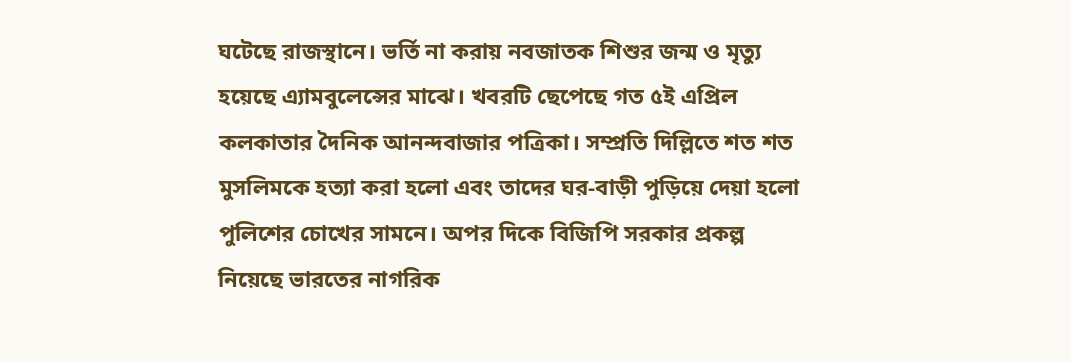ঘটেছে রাজস্থানে। ভর্তি না করায় নবজাতক শিশুর জন্ম ও মৃত্যু হয়েছে এ্যামবুলেন্সের মাঝে। খবরটি ছেপেছে গত ৫ই এপ্রিল কলকাতার দৈনিক আনন্দবাজার পত্রিকা। সম্প্রতি দিল্লিতে শত শত মুসলিমকে হত্যা করা হলো এবং তাদের ঘর-বাড়ী পুড়িয়ে দেয়া হলো পুলিশের চোখের সামনে। অপর দিকে বিজিপি সরকার প্রকল্প নিয়েছে ভারতের নাগরিক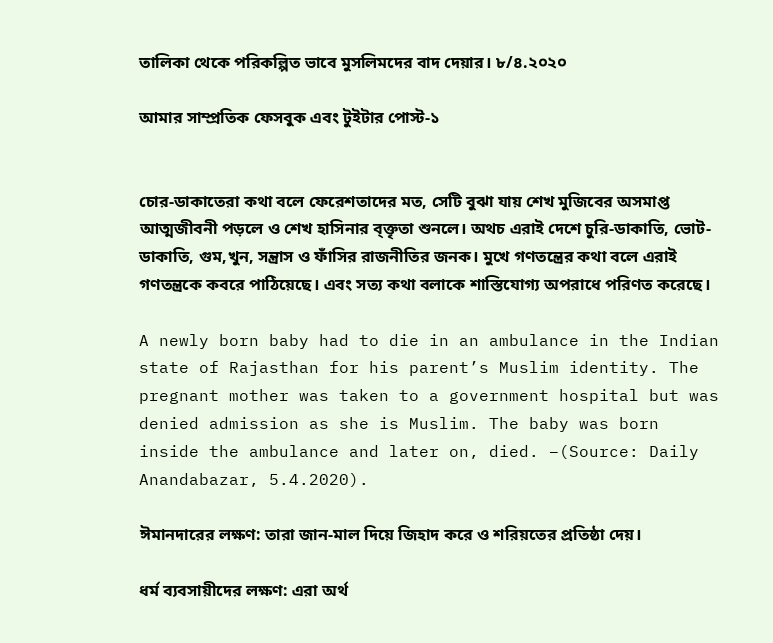তালিকা থেকে পরিকল্পিত ভাবে মুসলিমদের বাদ দেয়ার। ৮/৪.২০২০

আমার সাম্প্রতিক ফেসবুক এবং টুইটার পোস্ট-১


চোর-ডাকাতেরা কথা বলে ফেরেশতাদের মত, সেটি বুঝা যায় শেখ মুজিবের অসমাপ্ত আত্মজীবনী পড়লে ও শেখ হাসিনার ব্ক্তৃতা শুনলে। অথচ এরাই দেশে চুরি-ডাকাতি, ভোট-ডাকাতি, গুম,খুন, সন্ত্রাস ও ফাঁসির রাজনীতির জনক। মুখে গণতন্ত্রের কথা বলে এরাই গণতন্ত্রকে কবরে পাঠিয়েছে। এবং সত্য কথা বলাকে শাস্তিযোগ্য অপরাধে পরিণত করেছে।

A newly born baby had to die in an ambulance in the Indian state of Rajasthan for his parent’s Muslim identity. The pregnant mother was taken to a government hospital but was denied admission as she is Muslim. The baby was born inside the ambulance and later on, died. –(Source: Daily Anandabazar, 5.4.2020).

ঈমানদারের লক্ষণ: তারা জান-মাল দিয়ে জিহাদ করে ও শরিয়তের প্রতিষ্ঠা দেয়।

ধর্ম ব্যবসায়ীদের লক্ষণ: এরা অর্থ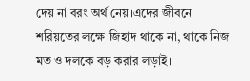দেয় না বরং অর্থ নেয়।এদের জীবনে শরিয়তের লক্ষে জিহাদ থাকে না, থাকে নিজ মত ও দলকে বড় করার লড়াই।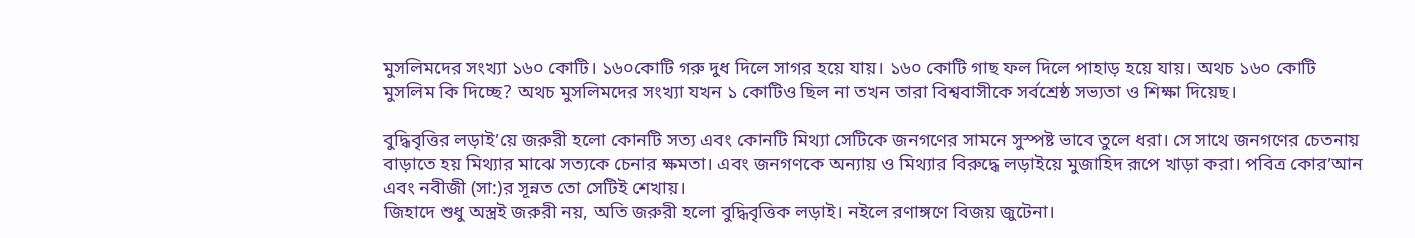মুসলিমদের সংখ্যা ১৬০ কোটি। ১৬০কোটি গরু দুধ দিলে সাগর হয়ে যায়। ১৬০ কোটি গাছ ফল দিলে পাহাড় হয়ে যায়। অথচ ১৬০ কোটি মুসলিম কি দিচ্ছে? অথচ মুসলিমদের সংখ্যা যখন ১ কোটিও ছিল না তখন তারা বিশ্ববাসীকে সর্বশ্রেষ্ঠ সভ্যতা ও শিক্ষা দিয়েছ।

বুদ্ধিবৃত্তির লড়াই’য়ে জরুরী হলো কোনটি সত্য এবং কোনটি মিথ্যা সেটিকে জনগণের সামনে সুস্পষ্ট ভাবে তুলে ধরা। সে সাথে জনগণের চেতনায় বাড়াতে হয় মিথ্যার মাঝে সত্যকে চেনার ক্ষমতা। এবং জনগণকে অন্যায় ও মিথ্যার বিরুদ্ধে লড়াইয়ে মুজাহিদ রূপে খাড়া করা। পবিত্র কোর’আন এবং নবীজী (সা:)র সূন্নত তো সেটিই শেখায়।
জিহাদে শুধু অস্ত্রই জরুরী নয়, অতি জরুরী হলো বুদ্ধিবৃত্তিক লড়াই। নইলে রণাঙ্গণে বিজয় জুটেনা।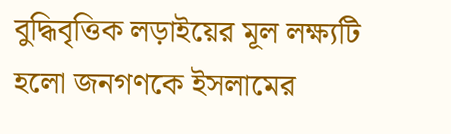বুদ্ধিবৃত্তিক লড়াইয়ের মূল লক্ষ্যটি হলো জনগণকে ইসলামের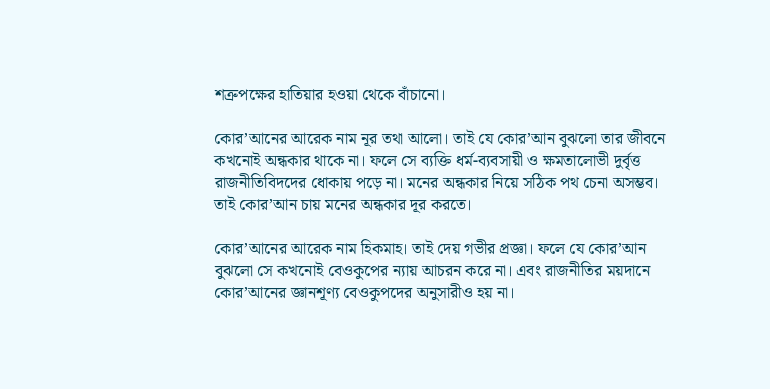শত্রুপক্ষের হাতিয়ার হওয়া থেকে বাঁচানো।

কোর’আনের আরেক নাম নূর তথা আলো। তাই যে কোর’আন বুঝলো তার জীবনে কখনোই অন্ধকার থাকে না। ফলে সে ব্যক্তি ধর্ম-ব্যবসায়ী ও ক্ষমতালোভী দুর্বৃত্ত রাজনীতিবিদদের ধোকায় পড়ে না। মনের অন্ধকার নিয়ে সঠিক পথ চেনা অসম্ভব। তাই কোর’আন চায় মনের অন্ধকার দূর করতে।

কোর’আনের আরেক নাম হিকমাহ। তাই দেয় গভীর প্রজ্ঞা। ফলে যে কোর’আন বুঝলো সে কখনোই বেওকুপের ন্যায় আচরন করে না। এবং রাজনীতির ময়দানে কোর’আনের জ্ঞানশূণ্য বেওকুপদের অনুসারীও হয় না।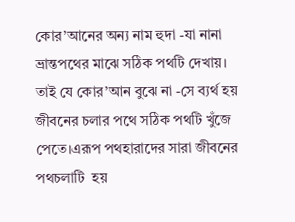কোর’আনের অন্য নাম হুদা -যা নানা ভ্রান্তপথের মাঝে সঠিক পথটি দেখায়। তাই যে কোর’আন বুঝে না -সে ব্যর্থ হয় জীবনের চলার পথে সঠিক পথটি খুঁজে পেতে।এরূপ পথহারাদের সারা জীবনের পথচলাটি  হয়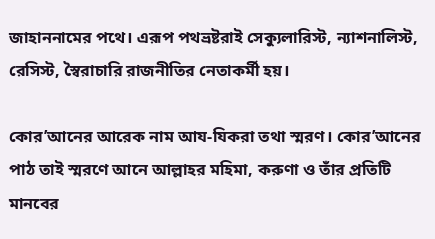জাহাননামের পথে। এরূপ পথভ্রষ্টরাই সেক্যুলারিস্ট, ন্যাশনালিস্ট, রেসিস্ট, স্বৈরাচারি রাজনীতির নেতাকর্মী হয়।

কোর’আনের আরেক নাম আয-যিকরা তথা স্মরণ। কোর’আনের পাঠ তাই স্মরণে আনে আল্লাহর মহিমা, করুণা ও তাঁর প্রতিটি মানবের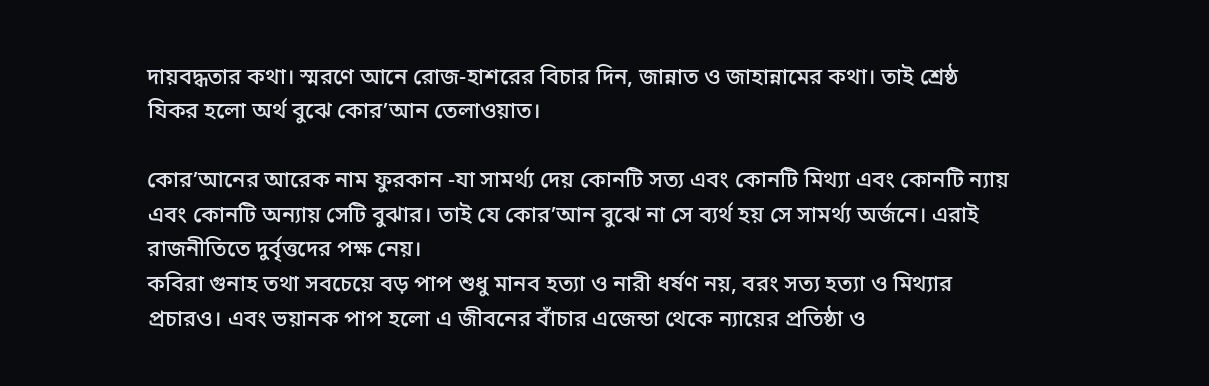দায়বদ্ধতার কথা। স্মরণে আনে রোজ-হাশরের বিচার দিন, জান্নাত ও জাহান্নামের কথা। তাই শ্রেষ্ঠ যিকর হলো অর্থ বুঝে কোর’আন তেলাওয়াত।

কোর’আনের আরেক নাম ফুরকান -যা সামর্থ্য দেয় কোনটি সত্য এবং কোনটি মিথ্যা এবং কোনটি ন্যায় এবং কোনটি অন্যায় সেটি বুঝার। তাই যে কোর’আন বুঝে না সে ব্যর্থ হয় সে সামর্থ্য অর্জনে। এরাই রাজনীতিতে দুর্বৃত্তদের পক্ষ নেয়।
কবিরা গুনাহ তথা সবচেয়ে বড় পাপ শুধু মানব হত্যা ও নারী ধর্ষণ নয়, বরং সত্য হত্যা ও মিথ্যার প্রচারও। এবং ভয়ানক পাপ হলো এ জীবনের বাঁচার এজেন্ডা থেকে ন্যায়ের প্রতিষ্ঠা ও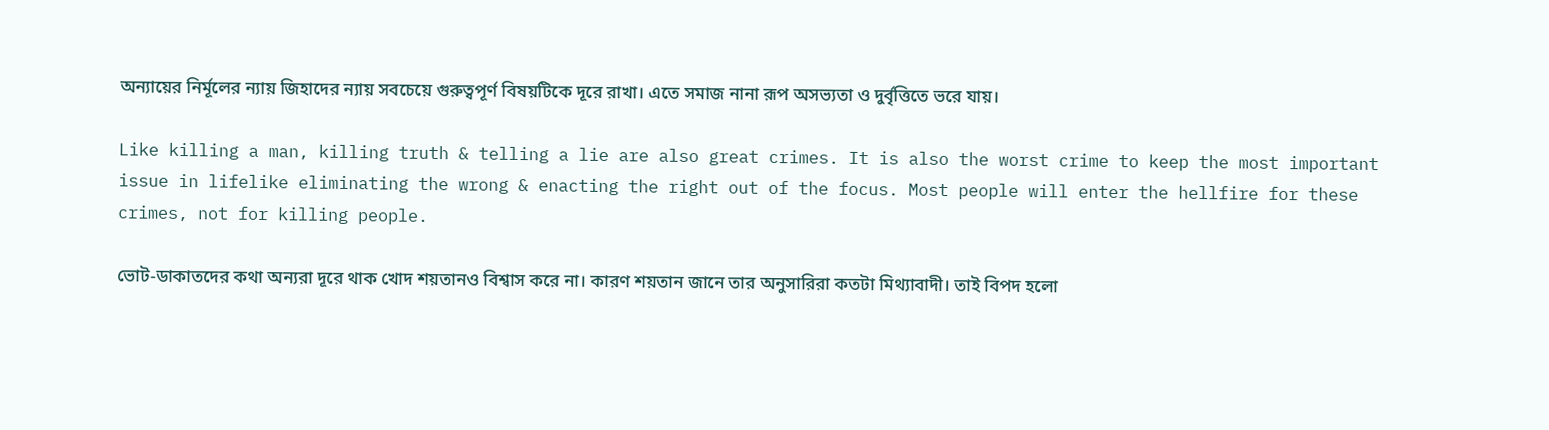অন্যায়ের নির্মূলের ন্যায় জিহাদের ন্যায় সবচেয়ে গুরুত্বপূর্ণ বিষয়টিকে দূরে রাখা। এতে সমাজ নানা রূপ অসভ্যতা ও দুর্বৃত্তিতে ভরে যায়।

Like killing a man, killing truth & telling a lie are also great crimes. It is also the worst crime to keep the most important issue in lifelike eliminating the wrong & enacting the right out of the focus. Most people will enter the hellfire for these crimes, not for killing people.

ভোট-ডাকাতদের কথা অন্যরা দূরে থাক খোদ শয়তানও বিশ্বাস করে না। কারণ শয়তান জানে তার অনুসারিরা কতটা মিথ্যাবাদী। তাই বিপদ হলো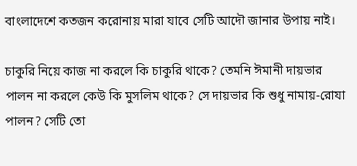বাংলাদেশে কতজন করোনায় মারা যাবে সেটি আদৌ জানার উপায় নাই।

চাকুরি নিয়ে কাজ না করলে কি চাকুরি থাকে? তেমনি ঈমানী দায়ভার পালন না করলে কেউ কি মুসলিম থাকে? সে দায়ভার কি শুধু নামায়-রোযা পালন? সেটি তো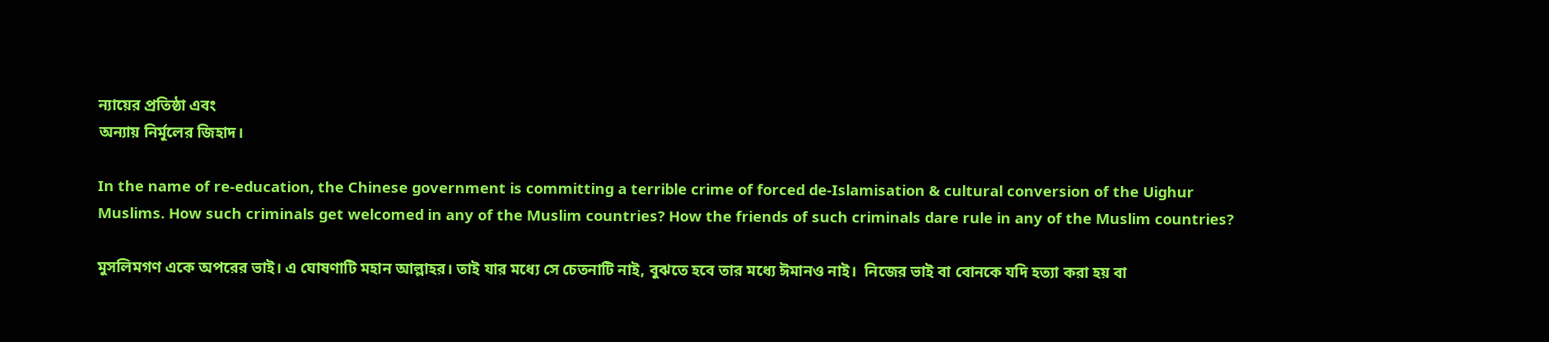ন্যায়ের প্রতিষ্ঠা এবং
অন্যায় নির্মূলের জিহাদ।

In the name of re-education, the Chinese government is committing a terrible crime of forced de-Islamisation & cultural conversion of the Uighur Muslims. How such criminals get welcomed in any of the Muslim countries? How the friends of such criminals dare rule in any of the Muslim countries?

মুসলিমগণ একে অপরের ভাই। এ ঘোষণাটি মহান আল্লাহর। তাই যার মধ্যে সে চেতনাটি নাই, বুঝতে হবে তার মধ্যে ঈমানও নাই।  নিজের ভাই বা বোনকে যদি হত্যা করা হয় বা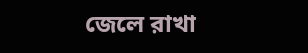জেলে রাখা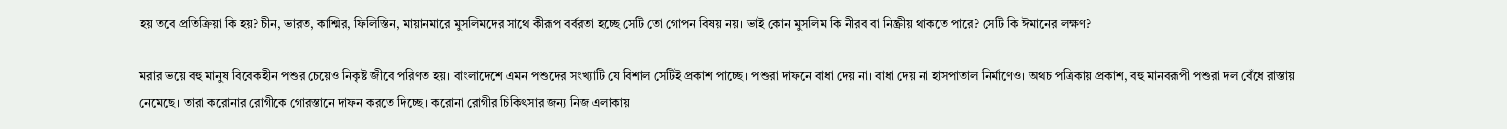হয় তবে প্রতিক্রিয়া কি হয়? চীন, ভারত, কাশ্মির, ফিলিস্তিন, মায়ানমারে মুসলিমদের সাথে কীরূপ বর্বরতা হচ্ছে সেটি তো গোপন বিষয় নয়। ভাই কোন মুসলিম কি নীরব বা নিষ্ক্রীয় থাকতে পারে? সেটি কি ঈমানের লক্ষণ?

মরার ভয়ে বহু মানুষ বিবেকহীন পশুর চেয়েও নিকৃষ্ট জীবে পরিণত হয়। বাংলাদেশে এমন পশুদের সংখ্যাটি যে বিশাল সেটিই প্রকাশ পাচ্ছে। পশুরা দাফনে বাধা দেয় না। বাধা দেয় না হাসপাতাল নির্মাণেও। অথচ পত্রিকায় প্রকাশ, বহু মানবরূপী পশুরা দল বেঁধে রাস্তায় নেমেছে। তারা করোনার রোগীকে গোরস্তানে দাফন করতে দিচ্ছে। করোনা রোগীর চিকিৎসার জন্য নিজ এলাকায়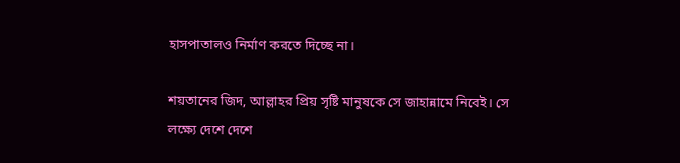হাসপাতালও নির্মাণ করতে দিচ্ছে না।

শয়তানের জিদ, আল্লাহর প্রিয় সৃষ্টি মানুষকে সে জাহান্নামে নিবেই। সে লক্ষ্যে দেশে দেশে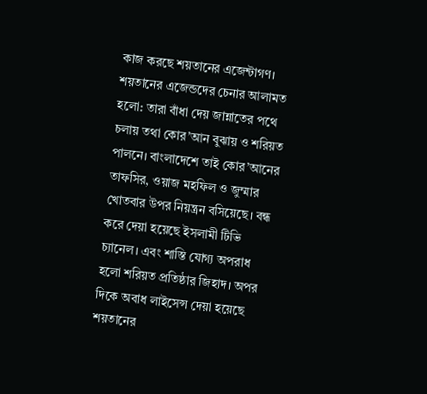কাজ করছে শয়তানের এজেন্টাগণ। শয়তানের এজেন্ডদের চেনার আলামত হলো: তারা বাঁধা দেয় জান্নাতের পথে চলায় তথা কোর’আন বুঝায় ও শরিয়ত পালনে। বাংলাদেশে তাই কোর’আনের তাফসির, ওয়াজ মহফিল ও জুম্মার খোতবার উপর নিয়ন্ত্রন বসিয়েছে। বন্ধ করে দেয়া হয়েছে ইসলামী টিভি চ্যানেল। এবং শাস্তি যোগ্য অপরাধ হলো শরিয়ত প্রতিষ্ঠার জিহাদ। অপর দিকে অবাধ লাইসেন্স দেয়া হয়েছে শয়তানের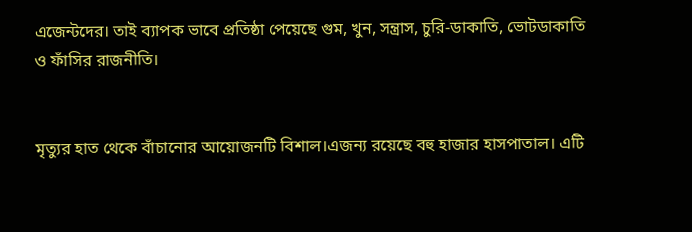এজেন্টদের। তাই ব্যাপক ভাবে প্রতিষ্ঠা পেয়েছে গুম, খুন, সন্ত্রাস, চুরি-ডাকাতি, ভোটডাকাতি ও ফাঁসির রাজনীতি।


মৃত্যুর হাত থেকে বাঁচানোর আয়োজনটি বিশাল।এজন্য রয়েছে বহু হাজার হাসপাতাল। এটি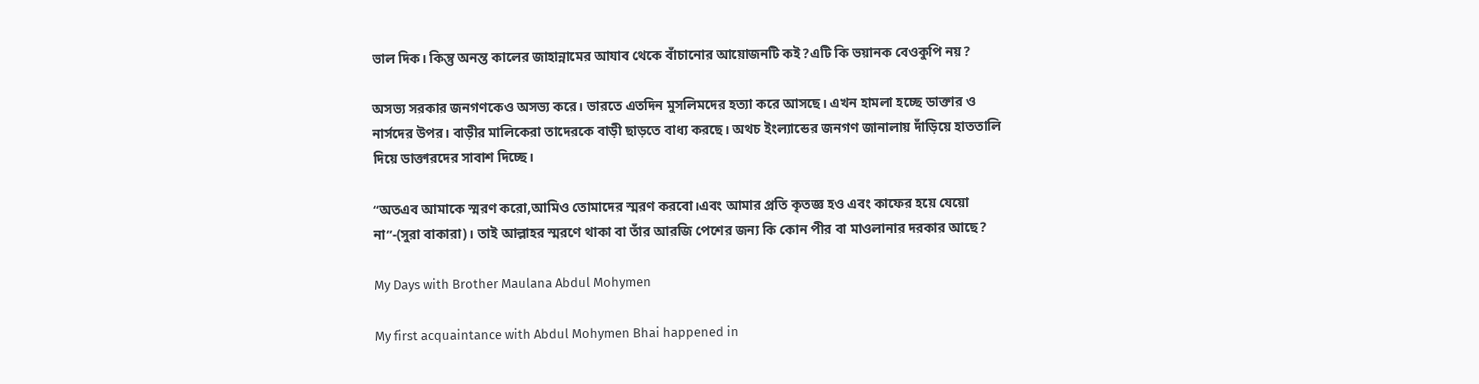ভাল দিক। কিন্তু অনন্ত কালের জাহান্নামের আযাব থেকে বাঁচানোর আয়োজনটি কই?এটি কি ভয়ানক বেওকুপি নয়?

অসভ্য সরকার জনগণকেও অসভ্য করে। ভারতে এতদিন মুসলিমদের হত্যা করে আসছে। এখন হামলা হচ্ছে ডাক্তার ও নার্সদের উপর। বাড়ীর মালিকেরা তাদেরকে বাড়ী ছাড়তে বাধ্য করছে। অথচ ইংল্যান্ডের জনগণ জানালায় দাঁড়িয়ে হাততালি দিয়ে ডাক্তারদের সাবাশ দিচ্ছে।

“অতএব আমাকে স্মরণ করো,আমিও তোমাদের স্মরণ করবো।এবং আমার প্রতি কৃতজ্ঞ হও এবং কাফের হয়ে যেয়ো না”-(সুরা বাকারা)। তাই আল্লাহর স্মরণে থাকা বা তাঁর আরজি পেশের জন্য কি কোন পীর বা মাওলানার দরকার আছে?

My Days with Brother Maulana Abdul Mohymen

My first acquaintance with Abdul Mohymen Bhai happened in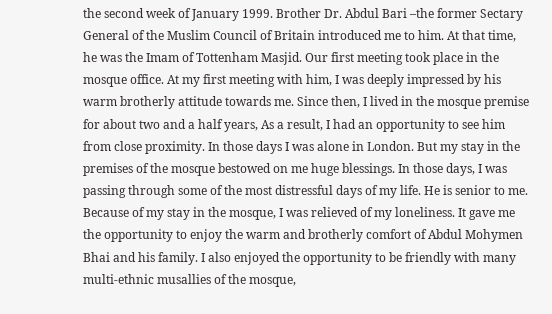the second week of January 1999. Brother Dr. Abdul Bari –the former Sectary General of the Muslim Council of Britain introduced me to him. At that time, he was the Imam of Tottenham Masjid. Our first meeting took place in the mosque office. At my first meeting with him, I was deeply impressed by his warm brotherly attitude towards me. Since then, I lived in the mosque premise for about two and a half years, As a result, I had an opportunity to see him from close proximity. In those days I was alone in London. But my stay in the premises of the mosque bestowed on me huge blessings. In those days, I was passing through some of the most distressful days of my life. He is senior to me. Because of my stay in the mosque, I was relieved of my loneliness. It gave me the opportunity to enjoy the warm and brotherly comfort of Abdul Mohymen Bhai and his family. I also enjoyed the opportunity to be friendly with many multi-ethnic musallies of the mosque,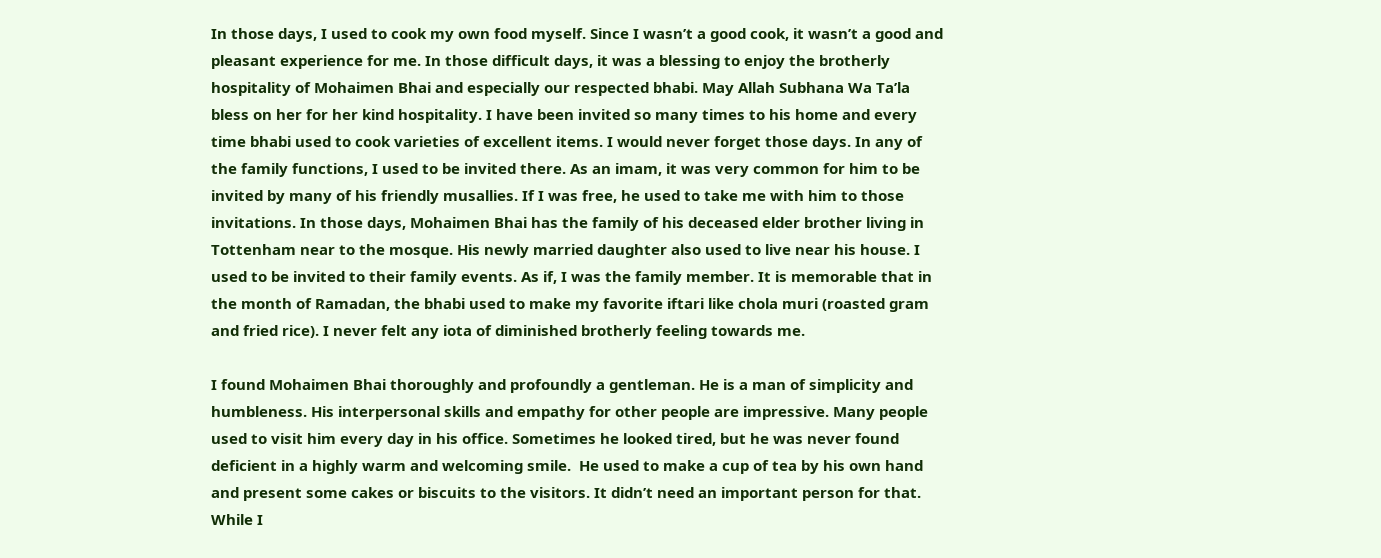In those days, I used to cook my own food myself. Since I wasn’t a good cook, it wasn’t a good and pleasant experience for me. In those difficult days, it was a blessing to enjoy the brotherly hospitality of Mohaimen Bhai and especially our respected bhabi. May Allah Subhana Wa Ta’la bless on her for her kind hospitality. I have been invited so many times to his home and every time bhabi used to cook varieties of excellent items. I would never forget those days. In any of the family functions, I used to be invited there. As an imam, it was very common for him to be invited by many of his friendly musallies. If I was free, he used to take me with him to those invitations. In those days, Mohaimen Bhai has the family of his deceased elder brother living in Tottenham near to the mosque. His newly married daughter also used to live near his house. I used to be invited to their family events. As if, I was the family member. It is memorable that in the month of Ramadan, the bhabi used to make my favorite iftari like chola muri (roasted gram and fried rice). I never felt any iota of diminished brotherly feeling towards me.

I found Mohaimen Bhai thoroughly and profoundly a gentleman. He is a man of simplicity and humbleness. His interpersonal skills and empathy for other people are impressive. Many people used to visit him every day in his office. Sometimes he looked tired, but he was never found deficient in a highly warm and welcoming smile.  He used to make a cup of tea by his own hand and present some cakes or biscuits to the visitors. It didn’t need an important person for that. While I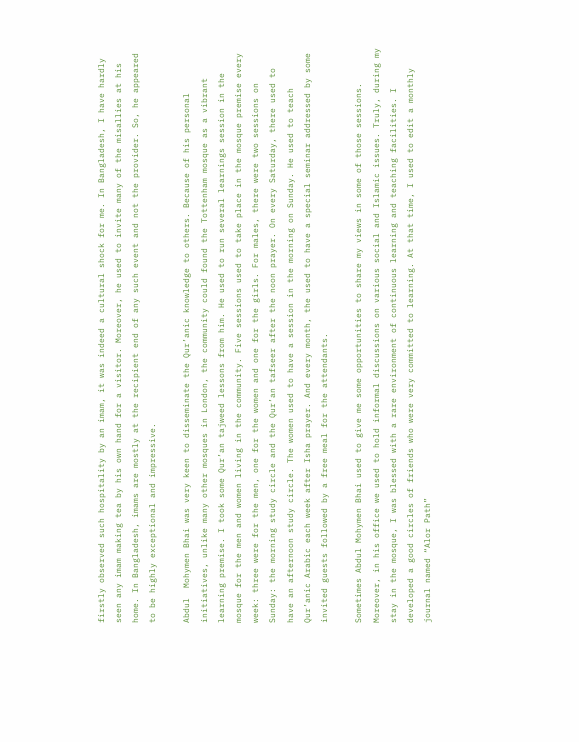firstly observed such hospitality by an imam, it was indeed a cultural shock for me. In Bangladesh, I have hardly seen any imam making tea by his own hand for a visitor. Moreover, he used to invite many of the misallies at his home. In Bangladesh, imams are mostly at the recipient end of any such event and not the provider. So, he appeared to be highly exceptional and impressive.

Abdul  Mohymen Bhai was very keen to disseminate the Qur’anic knowledge to others. Because of his personal initiatives, unlike many other mosques in London, the community could found the Tottenham mosque as a vibrant learning premise. I took some Qur’an tajweed lessons from him. He used to run several learnings session in the mosque for the men and women living in the community. Five sessions used to take place in the mosque premise every week: three were for the men, one for the women and one for the girls. For males, there were two sessions on Sunday: the morning study circle and the Qur’an tafseer after the noon prayer. On every Saturday, there used to have an afternoon study circle. The women used to have a session in the morning on Sunday. He used to teach Qur’anic Arabic each week after Isha prayer. And every month, the used to have a special seminar addressed by some invited guests followed by a free meal for the attendants.

Sometimes Abdul Mohymen Bhai used to give me some opportunities to share my views in some of those sessions. Moreover, in his office we used to hold informal discussions on various social and Islamic issues. Truly, during my stay in the mosque, I was blessed with a rare environment of continuous learning and teaching facilities. I developed a good circles of friends who were very committed to learning. At that time, I used to edit a monthly journal named “Alor Path”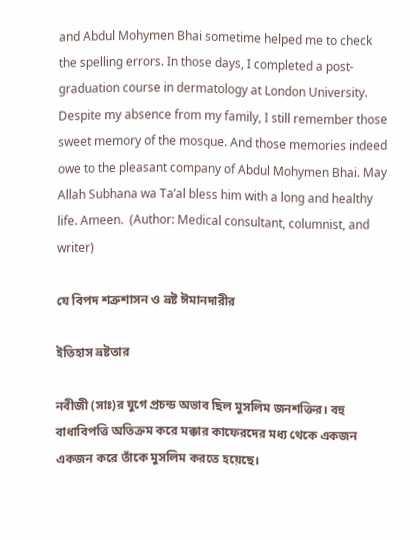and Abdul Mohymen Bhai sometime helped me to check the spelling errors. In those days, I completed a post-graduation course in dermatology at London University. Despite my absence from my family, I still remember those sweet memory of the mosque. And those memories indeed owe to the pleasant company of Abdul Mohymen Bhai. May Allah Subhana wa Ta’al bless him with a long and healthy life. Ameen.  (Author: Medical consultant, columnist, and writer)

যে বিপদ শত্রুশাসন ও ভ্রষ্ট ঈমানদারীর

ইতিহাস ভ্রষ্টতার

নবীজী (সাঃ)র যুগে প্রচন্ড অভাব ছিল মুসলিম জনশক্তির। বহু বাধাবিপত্তি অতিক্রম করে মক্কার কাফেরদের মধ্য থেকে একজন একজন করে তাঁকে মুসলিম করতে হয়েছে।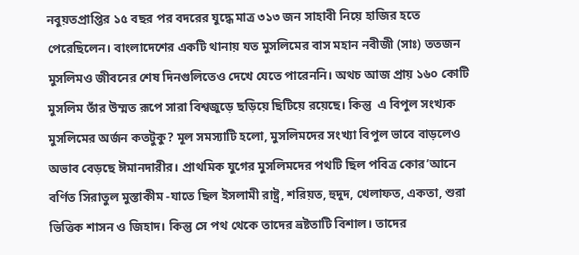নবুয়তপ্রাপ্তির ১৫ বছর পর বদরের যুদ্ধে মাত্র ৩১৩ জন সাহাবী নিয়ে হাজির হতে পেরেছিলেন। বাংলাদেশের একটি থানায় যত মুসলিমের বাস মহান নবীজী (সাঃ) ততজন মুসলিমও জীবনের শেষ দিনগুলিতেও দেখে যেতে পারেননি। অথচ আজ প্রায় ১৬০ কোটি মুসলিম তাঁর উম্মত রূপে সারা বিশ্বজুড়ে ছড়িয়ে ছিটিয়ে রয়েছে। কিন্তু  এ বিপুল সংখ্যক মুসলিমের অর্জন কতটুকু? মূল সমস্যাটি হলো, মুসলিমদের সংখ্যা বিপুল ভাবে বাড়লেও অভাব বেড়ছে ঈমানদারীর। প্রাথমিক যুগের মুসলিমদের পথটি ছিল পবিত্র কোর’আনে বর্ণিত সিরাতুল মুস্তাকীম -যাতে ছিল ইসলামী রাষ্ট্র, শরিয়ত, হুদুদ, খেলাফত, একতা, শুরা ভিত্তিক শাসন ও জিহাদ। কিন্তু সে পথ থেকে তাদের ভ্রষ্টতাটি বিশাল। তাদের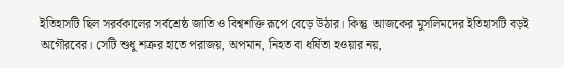ইতিহাসটি ছিল স‌রর্বকালের সর্বশ্রেষ্ঠ জাতি ও বিশ্বশক্তি রূপে বেড়ে উঠার। কিন্তু  আজকের মুসলিমদের ইতিহাসটি বড়ই অগৌরবের। সেটি শুধু শত্রুর হাতে পরাজয়, অপমান, নিহত বা ধর্ষিতা হওয়ার নয়,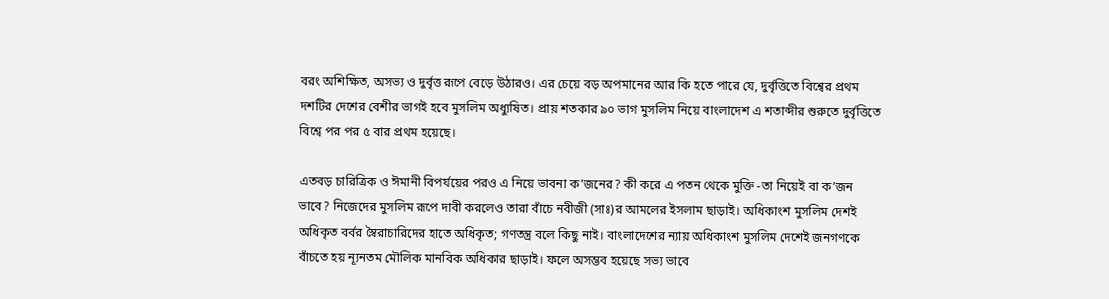বরং অশিক্ষিত, অসভ্য ও দুর্বৃত্ত রূপে বেড়ে উঠারও। এর চেয়ে বড় অপমানের আর কি হতে পারে যে, দুর্বৃত্তিতে বিশ্বের প্রথম দশটির দেশের বেশীর ভাগই হবে মুসলিম অধ্যুষিত। প্রায় শতকার ৯০ ভাগ মুসলিম নিয়ে বাংলাদেশ এ শতাব্দীর শুরুতে দুর্বৃত্তিতে বিশ্বে পর পর ৫ বার প্রথম হয়েছে।

এতবড় চারিত্রিক ও ঈমানী বিপর্যয়ের পরও এ নিয়ে ভাবনা ক’জনের? কী করে এ পতন থেকে মুক্তি -তা নিয়েই বা ক’জন ভাবে? নিজেদের মুসলিম রূপে দাবী করলেও তারা বাঁচে নবীজী (সাঃ)র আমলের ইসলাম ছাড়াই। অধিকাংশ মুসলিম দেশই অধিকৃত বর্বর স্বৈরাচারিদের হাতে অধিকৃত; গণতন্ত্র বলে কিছু নাই। বাংলাদেশের ন্যায় অধিকাংশ মুসলিম দেশেই জনগণকে বাঁচতে হয় ন্যূনতম মৌলিক মানবিক অধিকার ছাড়াই। ফলে অসম্ভব হয়েছে সভ্য ভাবে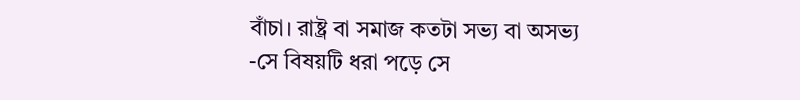বাঁচা। রাষ্ট্র বা সমাজ কতটা সভ্য বা অসভ্য -সে বিষয়টি ধরা পড়ে সে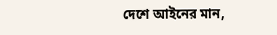দেশে আইনের মান,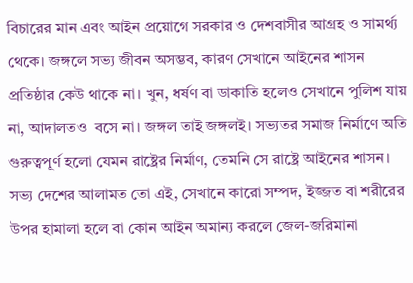বিচারের মান এবং আইন প্রয়োগে সরকার ও দেশবাসীর আগ্রহ ও সামর্থ্য থেকে। জঙ্গলে সভ্য জীবন অসম্ভব, কারণ সেখানে আইনের শাসন প্রতিষ্ঠার কেউ থাকে না। খুন, ধর্ষণ বা ডাকাতি হলেও সেখানে পুলিশ যায় না, আদালতও  বসে না। জঙ্গল তাই জঙ্গলই। সভ্যতর সমাজ নির্মাণে অতি গুরুত্বপূর্ণ হলো যেমন রাষ্ট্রের নির্মাণ, তেমনি সে রাষ্ট্রে আইনের শাসন। সভ্য দেশের আলামত তো এই, সেখানে কারো সম্পদ, ইজ্জত বা শরীরের উপর হামালা হলে বা কোন আইন অমান্য করলে জেল-জরিমানা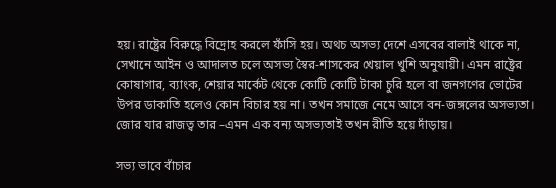হয়। রাষ্ট্রের বিরুদ্ধে বিদ্রোহ করলে ফাঁসি হয়। অথচ অসভ্য দেশে এসবের বালাই থাকে না, সেখানে আইন ও আদালত চলে অসভ্য স্বৈর-শাসকের খেয়াল খুশি অনুযায়ী। এমন রাষ্ট্রের কোষাগার, ব্যাংক, শেয়ার মার্কেট থেকে কোটি কোটি টাকা চুরি হলে বা জনগণের ভোটের উপর ডাকাতি হলেও কোন বিচার হয় না। তখন সমাজে নেমে আসে বন-জঙ্গলের অসভ্যতা। জোর যার রাজত্ব তার –এমন এক বন্য অসভ্যতাই তখন রীতি হয়ে দাঁড়ায়।

সভ্য ভাবে বাঁচার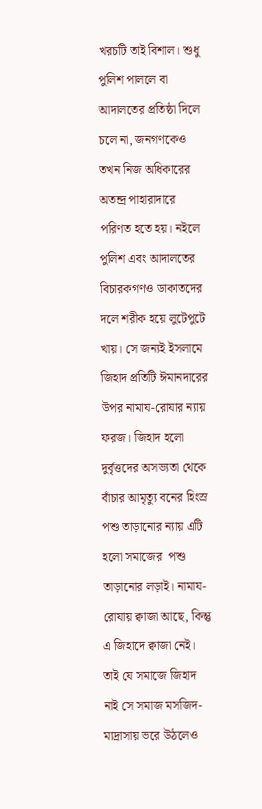খরচটি তাই বিশাল। শুধু পুলিশ পাললে বা আদালতের প্রতিষ্ঠা দিলে চলে না, জনগণকেও  তখন নিজ অধিকারের অতন্দ্র পাহারাদারে পরিণত হতে হয়। নইলে পুলিশ এবং আদালতের বিচারকগণও ডাকাতদের দলে শরীক হয়ে লুটেপুটে খায়। সে জন্যই ইসলামে জিহাদ প্রতিটি ঈমানদারের উপর নামায-রোযার ন্যায় ফরজ। জিহাদ হলো দুর্বৃত্তদের অসভ্যতা থেকে বাঁচার আমৃত্যু বনের হিংস্র পশু তাড়ানোর ন্যায় এটি হলো সমাজের  পশু তাড়ানোর লড়াই। নামায-রোযায় ক্বাজা আছে, কিন্তু এ জিহাদে ক্বাজা নেই। তাই যে সমাজে জিহাদ নাই সে সমাজ মসজিদ-মাদ্রাসায় ভরে উঠলেও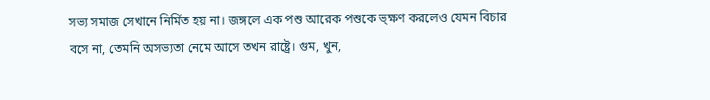সভ্য সমাজ সেখানে নির্মিত হয় না। জঙ্গলে এক পশু আরেক পশুকে ভ্ক্ষণ করলেও যেমন বিচার বসে না, তেমনি অসভ্যতা নেমে আসে তখন রাষ্ট্রে। গুম, খুন,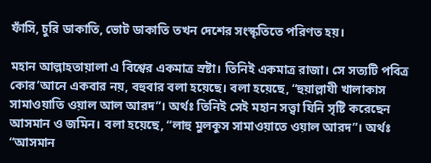ফাঁসি, চুরি ডাকাতি, ভোট ডাকাতি তখন দেশের সংস্কৃতিতে পরিণত হয়।

মহান আল্লাহতায়ালা এ বিশ্বের একমাত্র স্রষ্টা। তিনিই একমাত্র রাজা। সে সত্যটি পবিত্র কোর’আনে একবার নয়, বহুবার বলা হয়েছে। বলা হয়েছে, “হুয়াল্লাযী খালাকাস সামাওয়াতি ওয়াল আল আরদ”। অর্থঃ তিনিই সেই মহান সত্ত্বা যিনি সৃষ্টি করেছেন আসমান ও জমিন। বলা হয়েছে, “লাহু মুলকুস সামাওয়াতে ওয়াল আরদ”। অর্থঃ “আসমান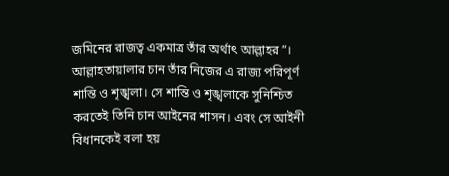জমিনের রাজত্ব একমাত্র তাঁর অর্থাৎ আল্লাহর”। আল্লাহতায়ালার চান তাঁর নিজের এ রাজ্য পরিপূর্ণ শান্তি ও শৃঙ্খলা। সে শান্তি ও শৃঙ্খলাকে সুনিশ্চিত করতেই তিনি চান আইনের শাসন। এবং সে আইনী বিধানকেই বলা হয়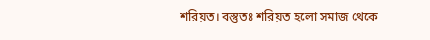শরিয়ত। বস্তুতঃ শরিয়ত হলো সমাজ থেকে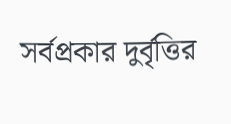সর্বপ্রকার দুর্বৃত্তির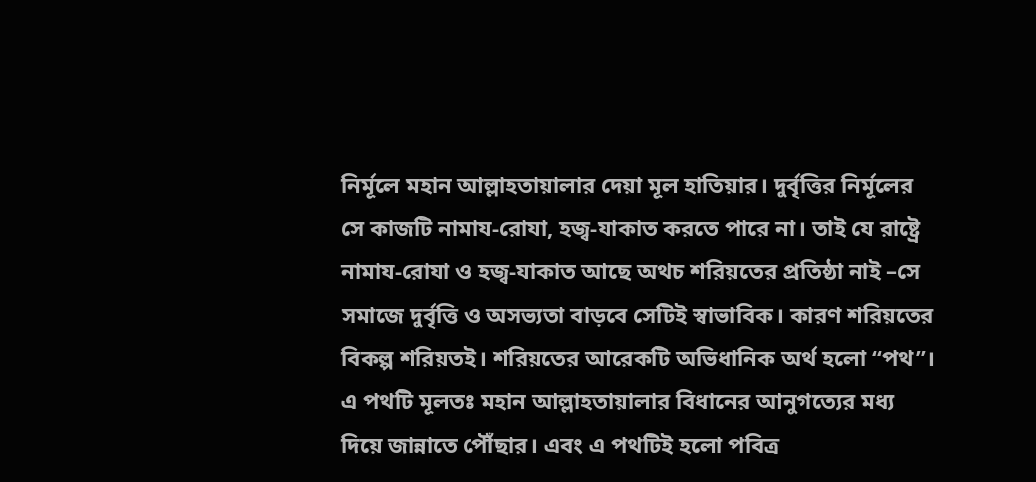নির্মূলে মহান আল্লাহতায়ালার দেয়া মূল হাতিয়ার। দুর্বৃত্তির নির্মূলের সে কাজটি নামায-রোযা, হজ্ব-যাকাত করতে পারে না। তাই যে রাষ্ট্রে নামায-রোযা ও হজ্ব-যাকাত আছে অথচ শরিয়তের প্রতিষ্ঠা নাই –সে সমাজে দুর্বৃত্তি ও অসভ্যতা বাড়বে সেটিই স্বাভাবিক। কারণ শরিয়তের বিকল্প শরিয়তই। শরিয়তের আরেকটি অভিধানিক অর্থ হলো “পথ”। এ পথটি মূলতঃ মহান আল্লাহতায়ালার বিধানের আনুগত্যের মধ্য দিয়ে জান্নাতে পৌঁছার। এবং এ পথটিই হলো পবিত্র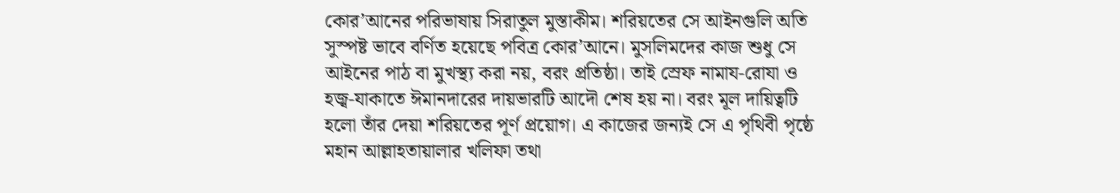কোর’আনের পরিভাষায় সিরাতুল মুস্তাকীম। শরিয়তের সে আইনগুলি অতি সুস্পষ্ট ভাবে বর্ণিত হয়েছে পবিত্র কোর’আনে। মুসলিমদের কাজ শুধু সে আইনের পাঠ বা মুখস্থ্য করা নয়, বরং প্রতিষ্ঠা। তাই স্রেফ নামায-রোযা ও হজ্ব-যাকাতে ঈমানদারের দায়ভারটি আদৌ শেষ হয় না। বরং মূল দায়িত্বটি হলো তাঁর দেয়া শরিয়তের পূর্ণ প্রয়োগ। এ কাজের জন্যই সে এ পৃথিবী পৃষ্ঠে মহান আল্লাহতায়ালার খলিফা তথা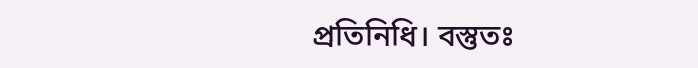প্রতিনিধি। বস্তুতঃ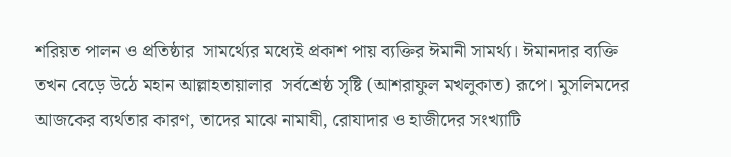শরিয়ত পালন ও প্রতিষ্ঠার  সামর্থ্যের মধ্যেই প্রকাশ পায় ব্যক্তির ঈমানী সামর্থ্য। ঈমানদার ব্যক্তি তখন বেড়ে উঠে মহান আল্লাহতায়ালার  সর্বশ্রেষ্ঠ সৃষ্টি (আশরাফুল মখলুকাত) রূপে। মুসলিমদের আজকের ব্যর্থতার কারণ, তাদের মাঝে নামাযী, রোযাদার ও হাজীদের সংখ্যাটি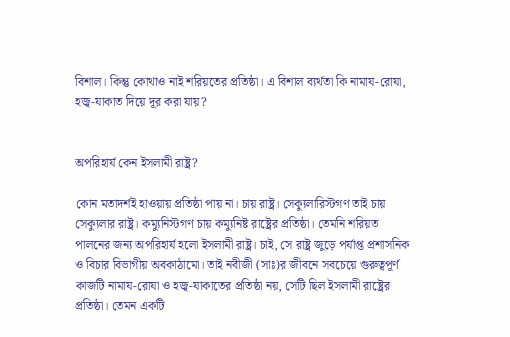বিশাল। কিন্তু কোথাও নাই শরিয়তের প্রতিষ্ঠা। এ বিশাল ব্যর্থতা কি নামায-রোযা, হজ্ব-যাকাত দিয়ে দূর করা যায়?


অপরিহার্য কেন ইসলামী রাষ্ট্র?

কোন মতাদর্শই হাওয়ায় প্রতিষ্ঠা পায় না। চায় রাষ্ট্র। সেক্যুলারিস্টগণ তাই চায় সেক্যুলার রাষ্ট্র। কম্যুনিস্টগণ চায় কম্যুনিষ্ট রাষ্ট্রের প্রতিষ্ঠা। তেমনি শরিয়ত পালনের জন্য অপরিহার্য হলো ইসলামী রাষ্ট্র। চাই, সে রাষ্ট্র জুড়ে পর্যাপ্ত প্রশাসনিক ও বিচার বিভাগীয় অবকাঠামো। তাই নবীজী (সাঃ)র জীবনে সবচেয়ে গুরুত্বপূর্ণ কাজটি নামায-রোযা ও হজ্ব-যাকাতের প্রতিষ্ঠা নয়, সেটি ছিল ইসলামী রাষ্ট্রের প্রতিষ্ঠা। তেমন একটি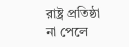রাষ্ট্র প্রতিষ্ঠা না পেলে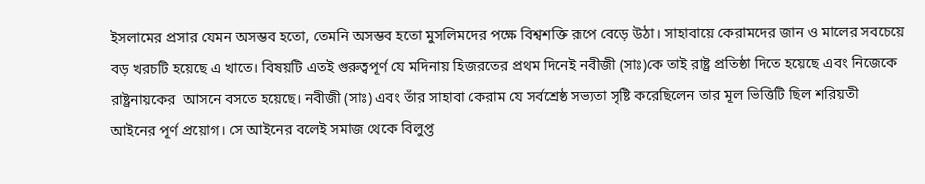ইসলামের প্রসার যেমন অসম্ভব হতো, তেমনি অসম্ভব হতো মুসলিমদের পক্ষে বিশ্বশক্তি রূপে বেড়ে উঠা। সাহাবায়ে কেরামদের জান ও মালের সবচেয়ে বড় খরচটি হয়েছে এ খাতে। বিষয়টি এতই গুরুত্বপূর্ণ যে মদিনায় হিজরতের প্রথম দিনেই নবীজী (সাঃ)কে তাই রাষ্ট্র প্রতিষ্ঠা দিতে হয়েছে এবং নিজেকে রাষ্ট্রনায়কের  আসনে বসতে হয়েছে। নবীজী (সাঃ) এবং তাঁর সাহাবা কেরাম যে সর্বশ্রেষ্ঠ সভ্যতা সৃষ্টি করেছিলেন তার মূল ভিত্তিটি ছিল শরিয়তী আইনের পূর্ণ প্রয়োগ। সে আইনের বলেই সমাজ থেকে বিলুপ্ত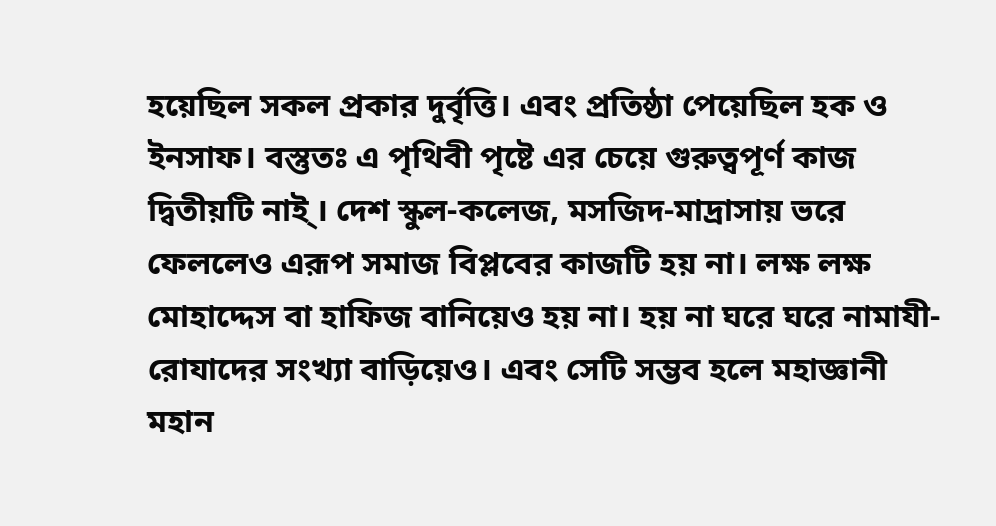হয়েছিল সকল প্রকার দুর্বৃত্তি। এবং প্রতিষ্ঠা পেয়েছিল হক ও ইনসাফ। বস্তুতঃ এ পৃথিবী পৃষ্টে এর চেয়ে গুরুত্বপূর্ণ কাজ দ্বিতীয়টি নাই্। দেশ স্কুল-কলেজ, মসজিদ-মাদ্রাসায় ভরে ফেললেও এরূপ সমাজ বিপ্লবের কাজটি হয় না। লক্ষ লক্ষ মোহাদ্দেস বা হাফিজ বানিয়েও হয় না। হয় না ঘরে ঘরে নামাযী-রোযাদের সংখ্যা বাড়িয়েও। এবং সেটি সম্ভব হলে মহাজ্ঞানী মহান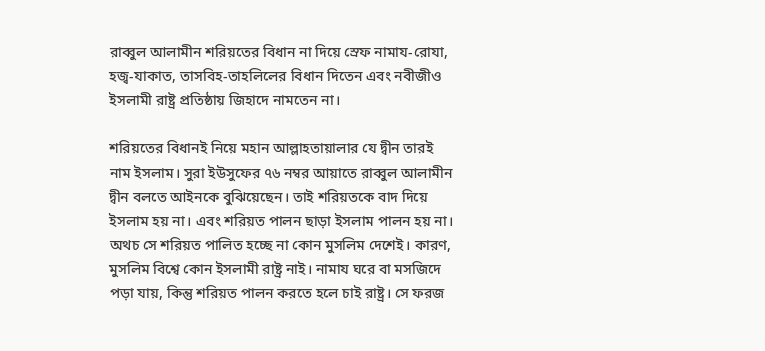রাব্বুল আলামীন শরিয়তের বিধান না দিয়ে স্রেফ নামায-রোযা, হজ্ব-যাকাত, তাসবিহ-তাহলিলের বিধান দিতেন এবং নবীজীও ইসলামী রাষ্ট্র প্রতিষ্ঠায় জিহাদে নামতেন না।

শরিয়তের বিধানই নিয়ে মহান আল্লাহতায়ালার যে দ্বীন তারই নাম ইসলাম। সুরা ইউসুফের ৭৬ নম্বর আয়াতে রাব্বুল আলামীন দ্বীন বলতে আইনকে বুঝিয়েছেন। তাই শরিয়তকে বাদ দিয়ে ইসলাম হয় না। এবং শরিয়ত পালন ছাড়া ইসলাম পালন হয় না। অথচ সে শরিয়ত পালিত হচ্ছে না কোন মুসলিম দেশেই। কারণ, মুসলিম বিশ্বে কোন ইসলামী রাষ্ট্র নাই। নামায ঘরে বা মসজিদে পড়া যায়, কিন্তু শরিয়ত পালন করতে হলে চাই রাষ্ট্র। সে ফরজ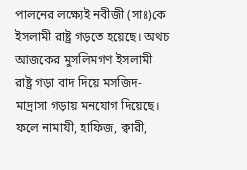পালনের লক্ষ্যেই নবীজী (সাঃ)কে  ইসলামী রাষ্ট্র গড়তে হয়েছে। অথচ আজকের মুসলিমগণ ইসলামী রাষ্ট্র গড়া বাদ দিয়ে মসজিদ-মাদ্রাসা গড়ায় মনযোগ দিয়েছে। ফলে নামাযী, হাফিজ, ক্বারী,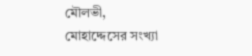মৌলভী, মোহাদ্দেসের সংখ্যা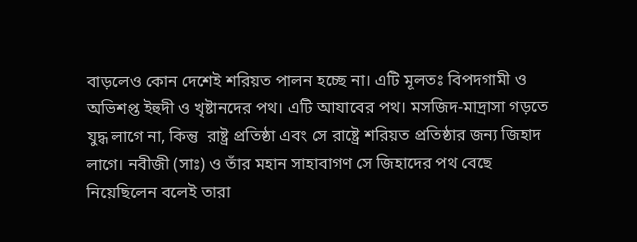বাড়লেও কোন দেশেই শরিয়ত পালন হচ্ছে না। এটি মূলতঃ বিপদগামী ও অভিশপ্ত ইহুদী ও খৃষ্টানদের পথ। এটি আযাবের পথ। মসজিদ-মাদ্রাসা গড়তে যুদ্ধ লাগে না, কিন্তু  রাষ্ট্র প্রতিষ্ঠা এবং সে রাষ্ট্রে শরিয়ত প্রতিষ্ঠার জন্য জিহাদ লাগে। নবীজী (সাঃ) ও তাঁর মহান সাহাবাগণ সে জিহাদের পথ বেছে নিয়েছিলেন বলেই তারা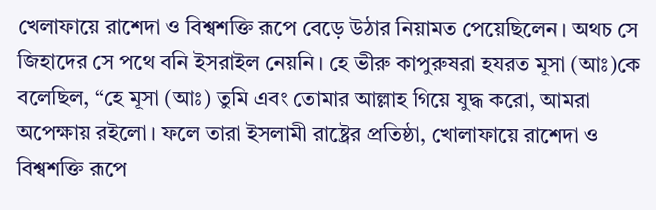খেলাফায়ে রাশেদা ও বিশ্বশক্তি রূপে বেড়ে উঠার নিয়ামত পেয়েছিলেন। অথচ সে জিহাদের সে পথে বনি ইসরাইল নেয়নি। হে ভীরু কাপুরুষরা হযরত মূসা (আঃ)কে বলেছিল, “হে মূসা (আঃ) তুমি এবং তোমার আল্লাহ গিয়ে যুদ্ধ করো, আমরা অপেক্ষায় রইলো। ফলে তারা ইসলামী রাষ্ট্রের প্রতিষ্ঠা, খোলাফায়ে রাশেদা ও বিশ্বশক্তি রূপে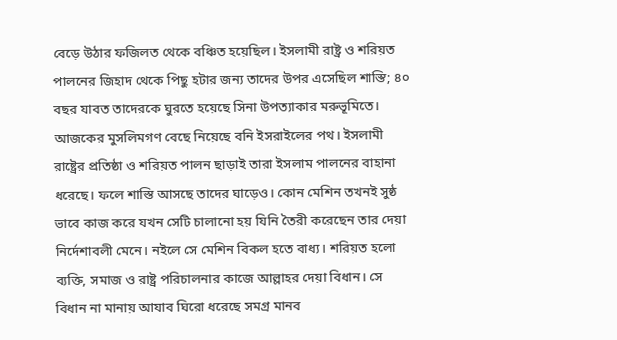বেড়ে উঠার ফজিলত থেকে বঞ্চিত হয়েছিল। ইসলামী রাষ্ট্র ও শরিয়ত পালনের জিহাদ থেকে পিছু হটার জন্য তাদের উপর এসেছিল শাস্তি; ৪০ বছর যাবত তাদেরকে ঘুরতে হয়েছে সিনা উপত্যাকার মরুভূমিতে। আজকের মুসলিমগণ বেছে নিয়েছে বনি ইসরাইলের পথ। ইসলামী রাষ্ট্রের প্রতিষ্ঠা ও শরিয়ত পালন ছাড়াই তারা ইসলাম পালনের বাহানা ধরেছে। ফলে শাস্তি আসছে তাদের ঘাড়েও। কোন মেশিন তখনই সুষ্ঠ ভাবে কাজ করে যখন সেটি চালানো হয় যিনি তৈরী করেছেন তার দেয়া নির্দেশাবলী মেনে। নইলে সে মেশিন বিকল হতে বাধ্য। শরিয়ত হলো ব্যক্তি, সমাজ ও রাষ্ট্র পরিচালনার কাজে আল্লাহর দেয়া বিধান। সে বিধান না মানায় আযাব ঘিরো ধরেছে সমগ্র মানব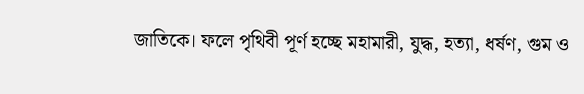জাতিকে। ফলে পৃথিবী পূর্ণ হচ্ছে মহামারী, যুদ্ধ, হত্যা, ধর্ষণ, গুম ও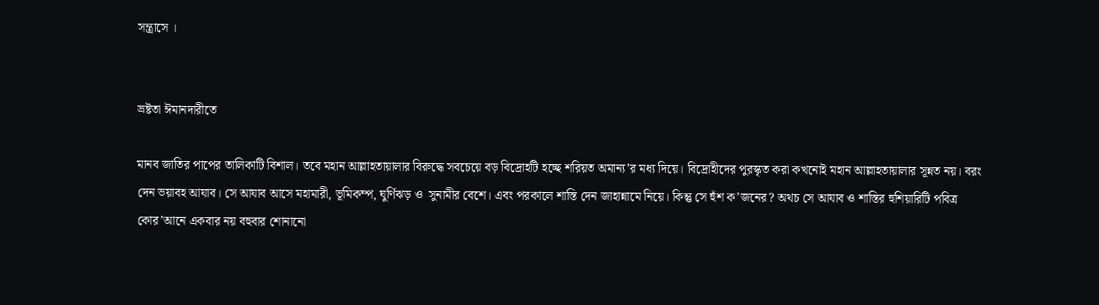সন্ত্রাসে ।


ভ্রষ্টতা ঈমানদারীতে

মানব জাতির পাপের তালিকাটি বিশাল। তবে মহান আল্লাহতায়ালার বিরুদ্ধে সবচেয়ে বড় বিদ্রোহটি হচ্ছে শরিয়ত অমান্য’র মধ্য দিয়ে। বিদ্রোহীদের পুরস্কৃত করা কখনোই মহান আল্লাহতায়ালার সূন্নত নয়। বরং দেন ভয়াবহ আযাব। সে আযাব আসে মহামারী, ভূমিকম্প, ঘুর্ণিঝড় ও  সুনামীর বেশে। এবং পরকালে শাস্তি দেন জাহান্নামে নিয়ে। কিন্তু সে হুঁশ ক’জনের? অথচ সে আযাব ও শাস্তির হুশিয়ারিটি পবিত্র কোর’আনে একবার নয় বহুবার শোনানো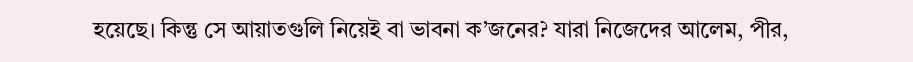হয়েছে। কিন্তু সে আয়াতগুলি নিয়েই বা ভাবনা ক’জনের? যারা নিজেদের আলেম, পীর,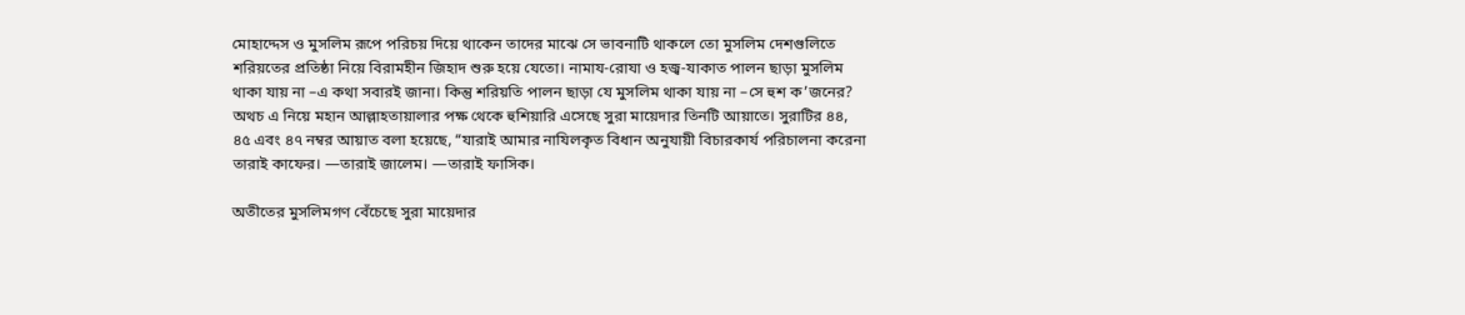মোহাদ্দেস ও মুসলিম রূপে পরিচয় দিয়ে থাকেন তাদের মাঝে সে ভাবনাটি থাকলে তো মুসলিম দেশগুলিতে শরিয়তের প্রতিষ্ঠা নিয়ে বিরামহীন জিহাদ শুরু হয়ে যেতো। নামায-রোযা ও হজ্ব-যাকাত পালন ছাড়া মুসলিম থাকা যায় না –এ কথা সবারই জানা। কিন্তু শরিয়তি পালন ছাড়া যে মুসলিম থাকা যায় না –সে হুশ ক’জনের? অথচ এ নিয়ে মহান আল্লাহতায়ালার পক্ষ থেকে হুশিয়ারি এসেছে সুরা মায়েদার তিনটি আয়াতে। সুরাটির ৪৪, ৪৫ এবং ৪৭ নম্বর আয়াত বলা হয়েছে, “যারাই আমার নাযিলকৃত বিধান অনুযায়ী বিচারকার্য পরিচালনা করেনা তারাই কাফের। —তারাই জালেম। —তারাই ফাসিক।

অতীতের মুসলিমগণ বেঁচেছে সুরা মায়েদার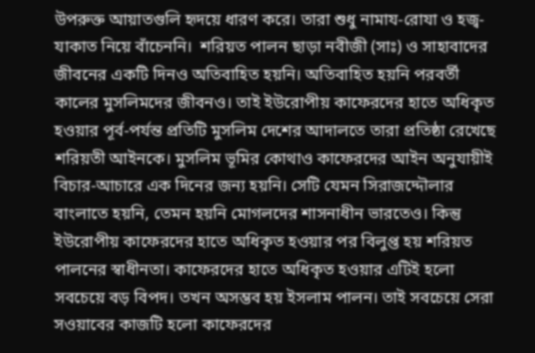উপরুক্ত আয়াতগুলি হৃদয়ে ধারণ করে। তারা শুধু নামায-রোযা ও হজ্ব-যাকাত নিয়ে বাঁচেননি।  শরিয়ত পালন ছাড়া নবীজী (সাঃ) ও সাহাবাদের জীবনের একটি দিনও অতিবাহিত হয়নি। অতিবাহিত হয়নি পরবর্তী কালের মুসলিমদের জীবনও। তাই ইউরোপীয় কাফেরদের হাতে অধিকৃত হওয়ার পূর্ব-পর্যন্ত প্রতিটি মুসলিম দেশের আদালতে তারা প্রতিষ্ঠা রেখেছে শরিয়তী আইনকে। মুসলিম ভূমির কোথাও কাফেরদের আইন অনুযায়ীই বিচার-আচারে এক দিনের জন্য হয়নি। সেটি যেমন সিরাজদ্দৌলার বাংলাতে হয়নি, তেমন হয়নি মোগলদের শাসনাধীন ভারতেও। কিন্তু ইউরোপীয় কাফেরদের হাতে অধিকৃত হওয়ার পর বিলুপ্ত হয় শরিয়ত পালনের স্বাধীনতা। কাফেরদের হাতে অধিকৃত হওয়ার এটিই হলো সবচেয়ে বড় বিপদ। তখন অসম্ভব হয় ইসলাম পালন। তাই সবচেয়ে সেরা সওয়াবের কাজটি হলো কাফেরদের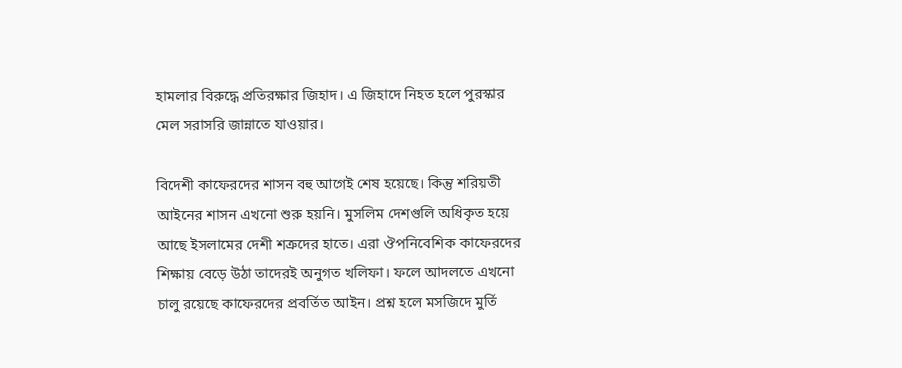হামলার বিরুদ্ধে প্রতিরক্ষার জিহাদ। এ জিহাদে নিহত হলে পুরস্কার মেল সরাসরি জান্নাতে যাওয়ার।

বিদেশী কাফেরদের শাসন বহু আগেই শেষ হয়েছে। কিন্তু শরিয়তী আইনের শাসন এখনো শুরু হয়নি। মুসলিম দেশগুলি অধিকৃত হয়ে আছে ইসলামের দেশী শত্রুদের হাতে। এরা ঔপনিবেশিক কাফেরদের শিক্ষায় বেড়ে উঠা তাদেরই অনুগত খলিফা। ফলে আদলতে এখনো চালু রয়েছে কাফেরদের প্রবর্তিত আইন। প্রশ্ন হলে মসজিদে মুর্তি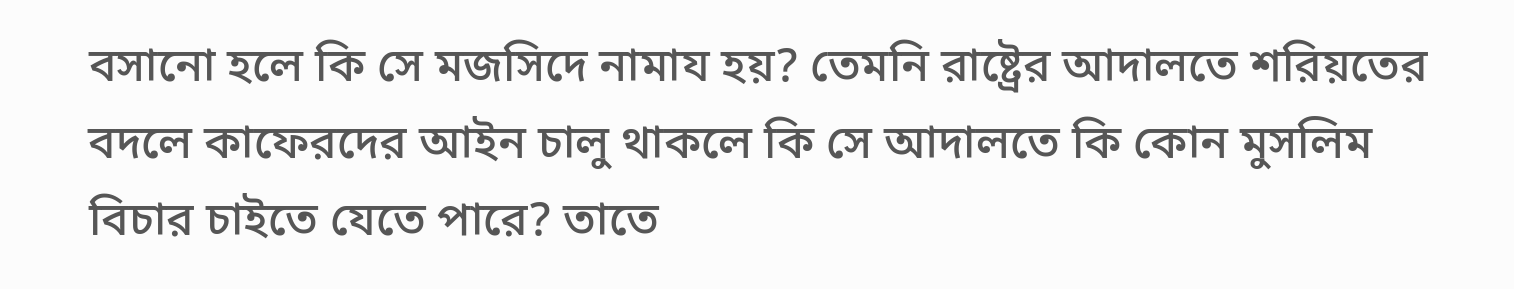বসানো হলে কি সে মজসিদে নামায হয়? তেমনি রাষ্ট্রের আদালতে শরিয়তের বদলে কাফেরদের আইন চালু থাকলে কি সে আদালতে কি কোন মুসলিম বিচার চাইতে যেতে পারে? তাতে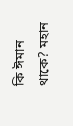কি ঈমান থাকে? মহান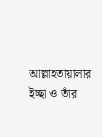আল্লাহতায়ালার ইচ্ছা ও তাঁর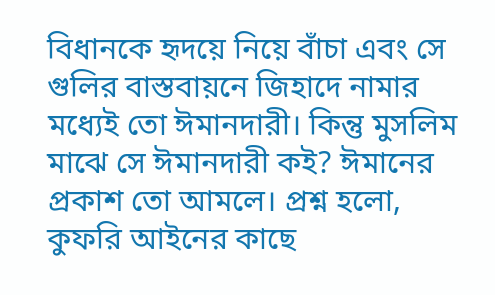বিধানকে হৃদয়ে নিয়ে বাঁচা এবং সে গুলির বাস্তবায়নে জিহাদে নামার মধ্যেই তো ঈমানদারী। কিন্তু মুসলিম মাঝে সে ঈমানদারী কই? ঈমানের প্রকাশ তো আমলে। প্রশ্ন হলো, কুফরি আইনের কাছে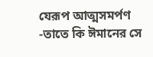যেরূপ আত্মসমর্পণ -তাতে কি ঈমানের সে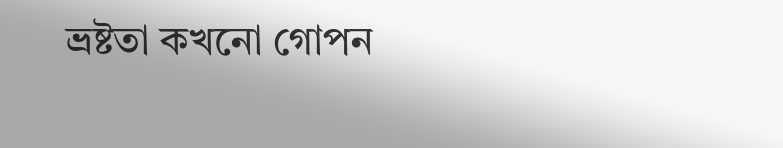ভ্রষ্টতা কখনো গোপন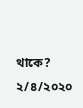থাকে? ২/৪/২০২০